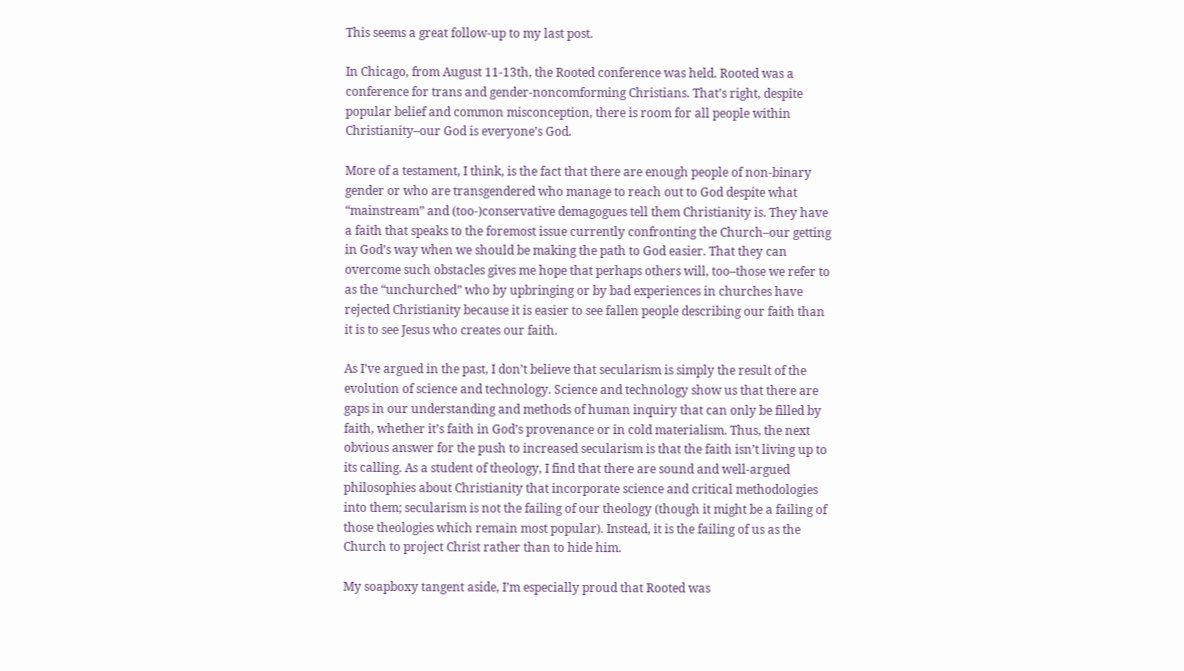This seems a great follow-up to my last post.

In Chicago, from August 11-13th, the Rooted conference was held. Rooted was a conference for trans and gender-noncomforming Christians. That’s right, despite popular belief and common misconception, there is room for all people within Christianity–our God is everyone’s God.

More of a testament, I think, is the fact that there are enough people of non-binary gender or who are transgendered who manage to reach out to God despite what “mainstream” and (too-)conservative demagogues tell them Christianity is. They have a faith that speaks to the foremost issue currently confronting the Church–our getting in God’s way when we should be making the path to God easier. That they can overcome such obstacles gives me hope that perhaps others will, too–those we refer to as the “unchurched” who by upbringing or by bad experiences in churches have rejected Christianity because it is easier to see fallen people describing our faith than it is to see Jesus who creates our faith.

As I’ve argued in the past, I don’t believe that secularism is simply the result of the evolution of science and technology. Science and technology show us that there are gaps in our understanding and methods of human inquiry that can only be filled by faith, whether it’s faith in God’s provenance or in cold materialism. Thus, the next obvious answer for the push to increased secularism is that the faith isn’t living up to its calling. As a student of theology, I find that there are sound and well-argued philosophies about Christianity that incorporate science and critical methodologies into them; secularism is not the failing of our theology (though it might be a failing of those theologies which remain most popular). Instead, it is the failing of us as the Church to project Christ rather than to hide him.

My soapboxy tangent aside, I’m especially proud that Rooted was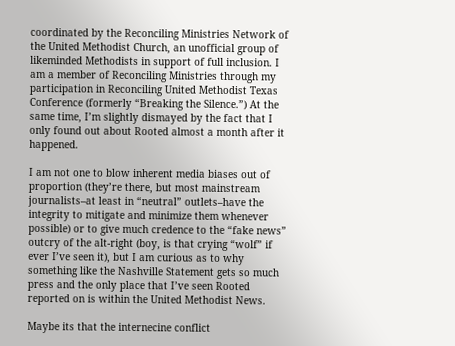coordinated by the Reconciling Ministries Network of the United Methodist Church, an unofficial group of likeminded Methodists in support of full inclusion. I am a member of Reconciling Ministries through my participation in Reconciling United Methodist Texas Conference (formerly “Breaking the Silence.”) At the same time, I’m slightly dismayed by the fact that I only found out about Rooted almost a month after it happened.

I am not one to blow inherent media biases out of proportion (they’re there, but most mainstream journalists–at least in “neutral” outlets–have the integrity to mitigate and minimize them whenever possible) or to give much credence to the “fake news” outcry of the alt-right (boy, is that crying “wolf” if ever I’ve seen it), but I am curious as to why something like the Nashville Statement gets so much press and the only place that I’ve seen Rooted reported on is within the United Methodist News.

Maybe its that the internecine conflict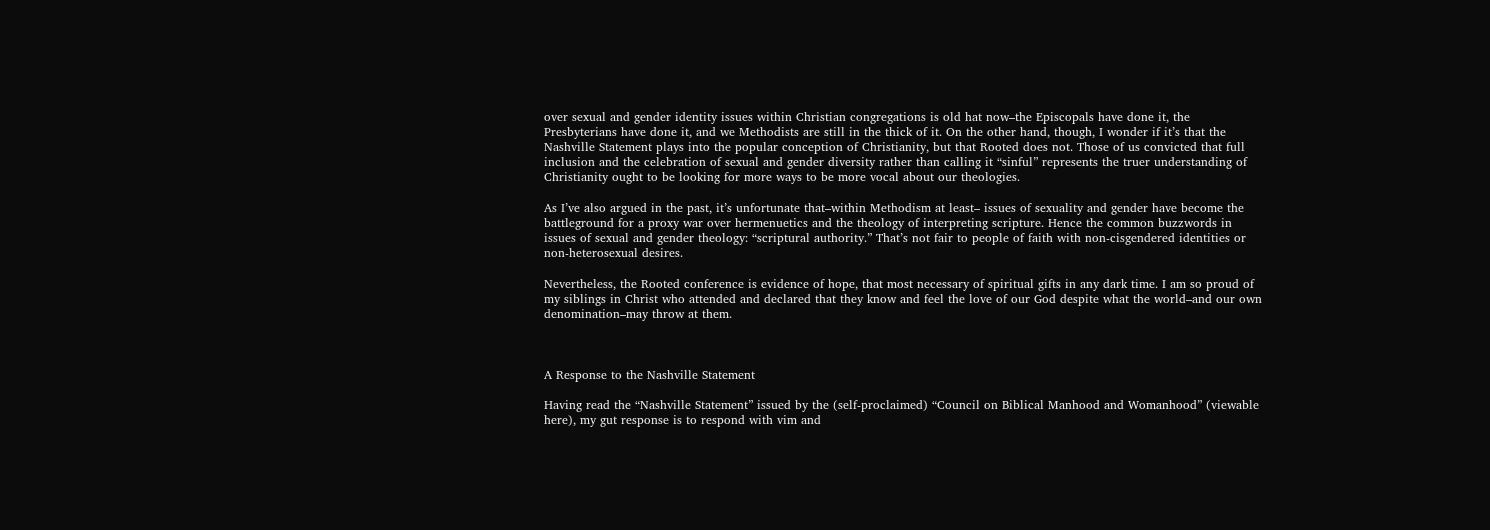over sexual and gender identity issues within Christian congregations is old hat now–the Episcopals have done it, the Presbyterians have done it, and we Methodists are still in the thick of it. On the other hand, though, I wonder if it’s that the Nashville Statement plays into the popular conception of Christianity, but that Rooted does not. Those of us convicted that full inclusion and the celebration of sexual and gender diversity rather than calling it “sinful” represents the truer understanding of Christianity ought to be looking for more ways to be more vocal about our theologies.

As I’ve also argued in the past, it’s unfortunate that–within Methodism at least– issues of sexuality and gender have become the battleground for a proxy war over hermenuetics and the theology of interpreting scripture. Hence the common buzzwords in issues of sexual and gender theology: “scriptural authority.” That’s not fair to people of faith with non-cisgendered identities or non-heterosexual desires.

Nevertheless, the Rooted conference is evidence of hope, that most necessary of spiritual gifts in any dark time. I am so proud of my siblings in Christ who attended and declared that they know and feel the love of our God despite what the world–and our own denomination–may throw at them.



A Response to the Nashville Statement

Having read the “Nashville Statement” issued by the (self-proclaimed) “Council on Biblical Manhood and Womanhood” (viewable here), my gut response is to respond with vim and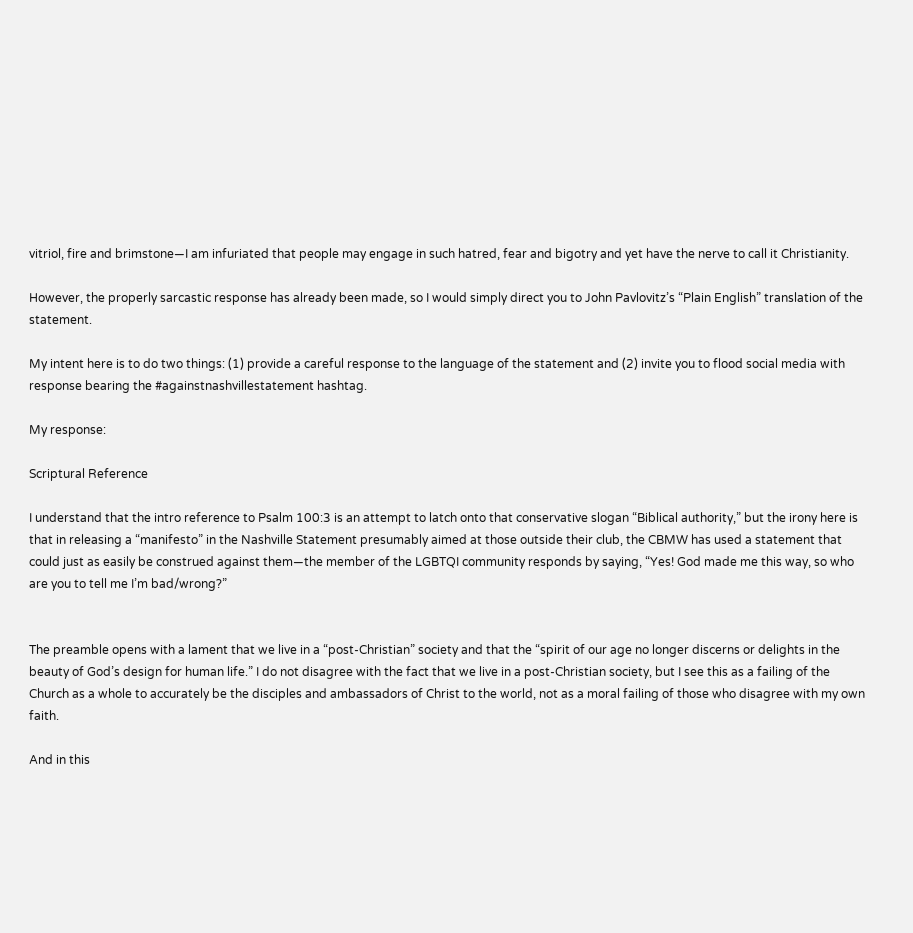vitriol, fire and brimstone—I am infuriated that people may engage in such hatred, fear and bigotry and yet have the nerve to call it Christianity.

However, the properly sarcastic response has already been made, so I would simply direct you to John Pavlovitz’s “Plain English” translation of the statement.

My intent here is to do two things: (1) provide a careful response to the language of the statement and (2) invite you to flood social media with response bearing the #againstnashvillestatement hashtag.

My response:

Scriptural Reference

I understand that the intro reference to Psalm 100:3 is an attempt to latch onto that conservative slogan “Biblical authority,” but the irony here is that in releasing a “manifesto” in the Nashville Statement presumably aimed at those outside their club, the CBMW has used a statement that could just as easily be construed against them—the member of the LGBTQI community responds by saying, “Yes! God made me this way, so who are you to tell me I’m bad/wrong?”


The preamble opens with a lament that we live in a “post-Christian” society and that the “spirit of our age no longer discerns or delights in the beauty of God’s design for human life.” I do not disagree with the fact that we live in a post-Christian society, but I see this as a failing of the Church as a whole to accurately be the disciples and ambassadors of Christ to the world, not as a moral failing of those who disagree with my own faith.

And in this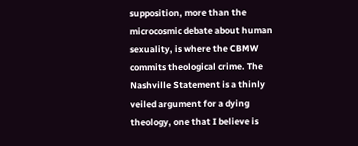supposition, more than the microcosmic debate about human sexuality, is where the CBMW commits theological crime. The Nashville Statement is a thinly veiled argument for a dying theology, one that I believe is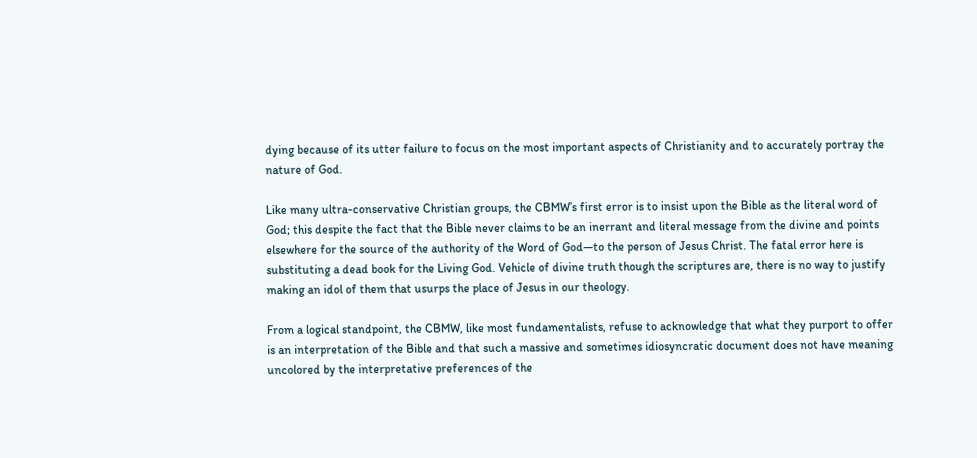dying because of its utter failure to focus on the most important aspects of Christianity and to accurately portray the nature of God.

Like many ultra-conservative Christian groups, the CBMW’s first error is to insist upon the Bible as the literal word of God; this despite the fact that the Bible never claims to be an inerrant and literal message from the divine and points elsewhere for the source of the authority of the Word of God—to the person of Jesus Christ. The fatal error here is substituting a dead book for the Living God. Vehicle of divine truth though the scriptures are, there is no way to justify making an idol of them that usurps the place of Jesus in our theology.

From a logical standpoint, the CBMW, like most fundamentalists, refuse to acknowledge that what they purport to offer is an interpretation of the Bible and that such a massive and sometimes idiosyncratic document does not have meaning uncolored by the interpretative preferences of the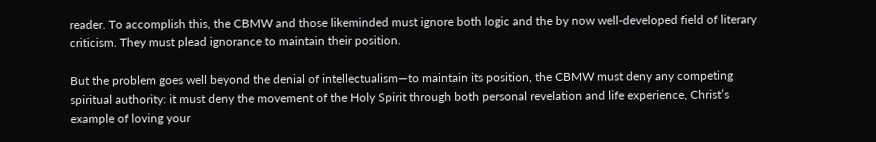reader. To accomplish this, the CBMW and those likeminded must ignore both logic and the by now well-developed field of literary criticism. They must plead ignorance to maintain their position.

But the problem goes well beyond the denial of intellectualism—to maintain its position, the CBMW must deny any competing spiritual authority: it must deny the movement of the Holy Spirit through both personal revelation and life experience, Christ’s example of loving your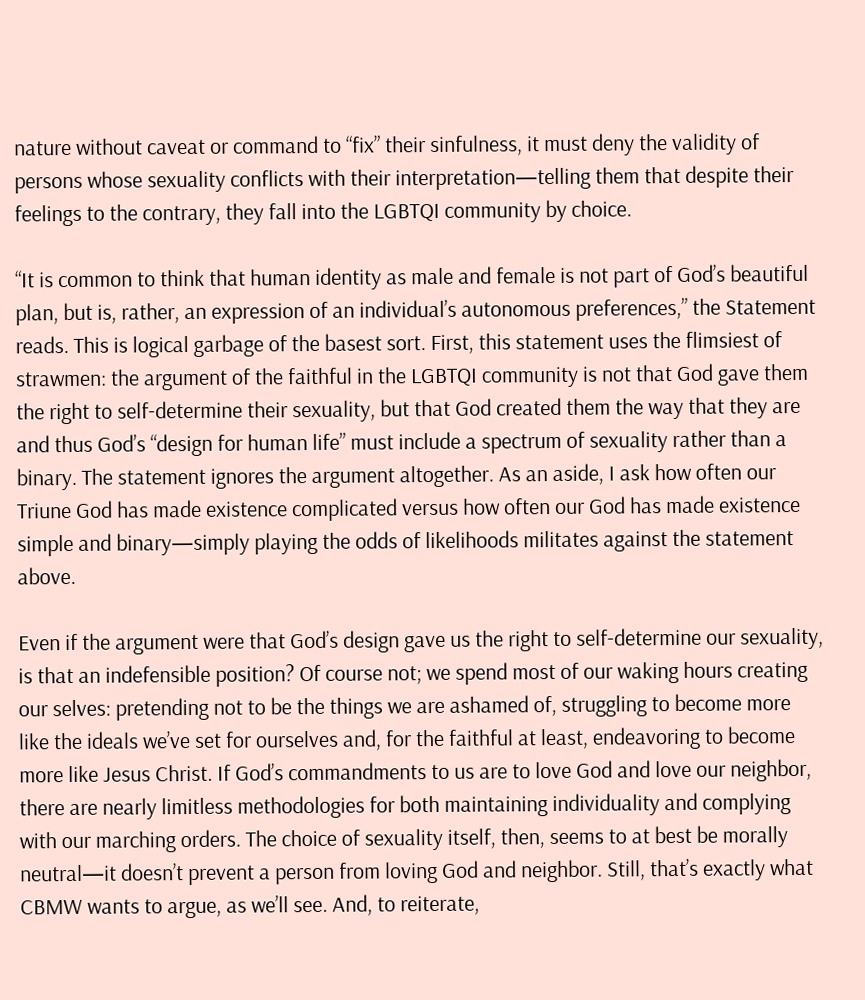nature without caveat or command to “fix” their sinfulness, it must deny the validity of persons whose sexuality conflicts with their interpretation—telling them that despite their feelings to the contrary, they fall into the LGBTQI community by choice.

“It is common to think that human identity as male and female is not part of God’s beautiful plan, but is, rather, an expression of an individual’s autonomous preferences,” the Statement reads. This is logical garbage of the basest sort. First, this statement uses the flimsiest of strawmen: the argument of the faithful in the LGBTQI community is not that God gave them the right to self-determine their sexuality, but that God created them the way that they are and thus God’s “design for human life” must include a spectrum of sexuality rather than a binary. The statement ignores the argument altogether. As an aside, I ask how often our Triune God has made existence complicated versus how often our God has made existence simple and binary—simply playing the odds of likelihoods militates against the statement above.

Even if the argument were that God’s design gave us the right to self-determine our sexuality, is that an indefensible position? Of course not; we spend most of our waking hours creating our selves: pretending not to be the things we are ashamed of, struggling to become more like the ideals we’ve set for ourselves and, for the faithful at least, endeavoring to become more like Jesus Christ. If God’s commandments to us are to love God and love our neighbor, there are nearly limitless methodologies for both maintaining individuality and complying with our marching orders. The choice of sexuality itself, then, seems to at best be morally neutral—it doesn’t prevent a person from loving God and neighbor. Still, that’s exactly what CBMW wants to argue, as we’ll see. And, to reiterate,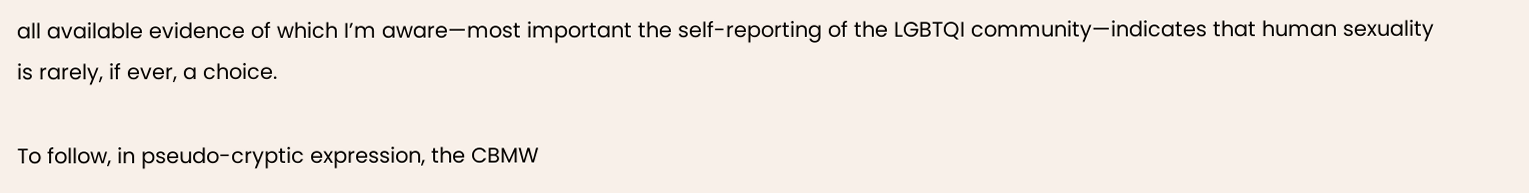all available evidence of which I’m aware—most important the self-reporting of the LGBTQI community—indicates that human sexuality is rarely, if ever, a choice.

To follow, in pseudo-cryptic expression, the CBMW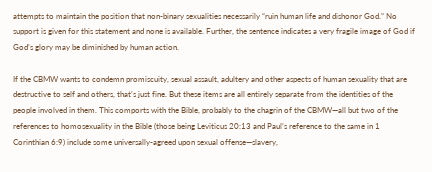attempts to maintain the position that non-binary sexualities necessarily “ruin human life and dishonor God.” No support is given for this statement and none is available. Further, the sentence indicates a very fragile image of God if God’s glory may be diminished by human action.

If the CBMW wants to condemn promiscuity, sexual assault, adultery and other aspects of human sexuality that are destructive to self and others, that’s just fine. But these items are all entirely separate from the identities of the people involved in them. This comports with the Bible, probably to the chagrin of the CBMW—all but two of the references to homosexuality in the Bible (those being Leviticus 20:13 and Paul’s reference to the same in 1 Corinthian 6:9) include some universally-agreed upon sexual offense—slavery,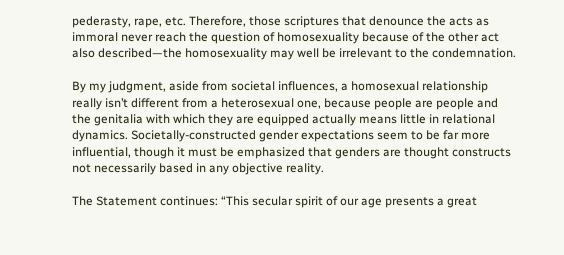pederasty, rape, etc. Therefore, those scriptures that denounce the acts as immoral never reach the question of homosexuality because of the other act also described—the homosexuality may well be irrelevant to the condemnation.

By my judgment, aside from societal influences, a homosexual relationship really isn’t different from a heterosexual one, because people are people and the genitalia with which they are equipped actually means little in relational dynamics. Societally-constructed gender expectations seem to be far more influential, though it must be emphasized that genders are thought constructs not necessarily based in any objective reality.

The Statement continues: “This secular spirit of our age presents a great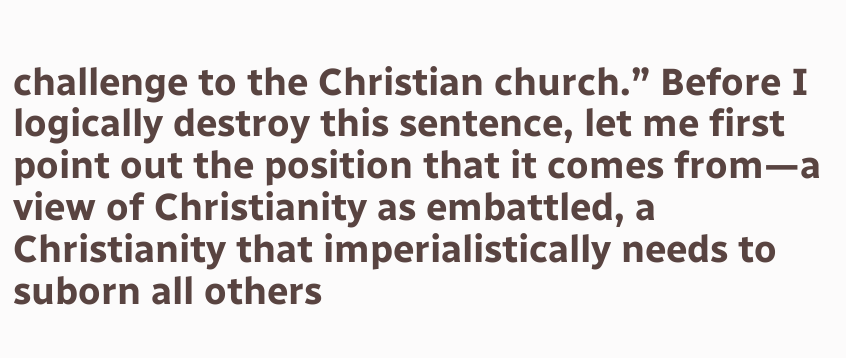challenge to the Christian church.” Before I logically destroy this sentence, let me first point out the position that it comes from—a view of Christianity as embattled, a Christianity that imperialistically needs to suborn all others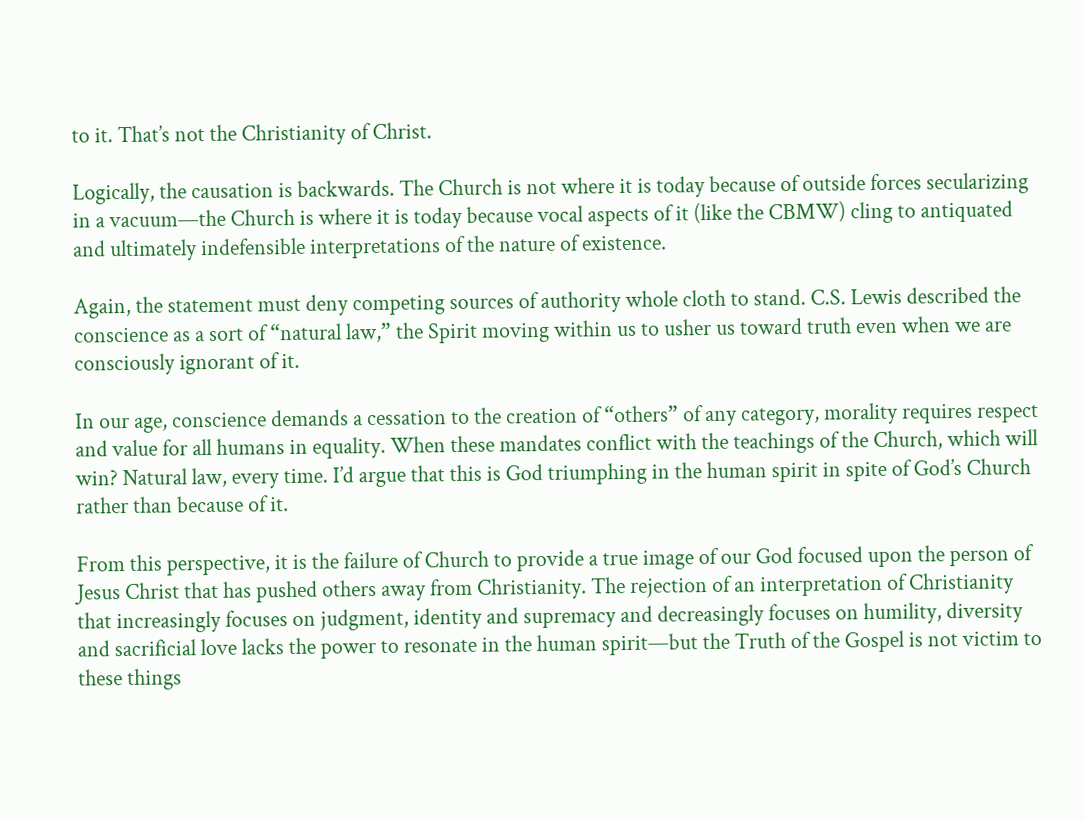to it. That’s not the Christianity of Christ.

Logically, the causation is backwards. The Church is not where it is today because of outside forces secularizing in a vacuum—the Church is where it is today because vocal aspects of it (like the CBMW) cling to antiquated and ultimately indefensible interpretations of the nature of existence.

Again, the statement must deny competing sources of authority whole cloth to stand. C.S. Lewis described the conscience as a sort of “natural law,” the Spirit moving within us to usher us toward truth even when we are consciously ignorant of it.

In our age, conscience demands a cessation to the creation of “others” of any category, morality requires respect and value for all humans in equality. When these mandates conflict with the teachings of the Church, which will win? Natural law, every time. I’d argue that this is God triumphing in the human spirit in spite of God’s Church rather than because of it.

From this perspective, it is the failure of Church to provide a true image of our God focused upon the person of Jesus Christ that has pushed others away from Christianity. The rejection of an interpretation of Christianity that increasingly focuses on judgment, identity and supremacy and decreasingly focuses on humility, diversity and sacrificial love lacks the power to resonate in the human spirit—but the Truth of the Gospel is not victim to these things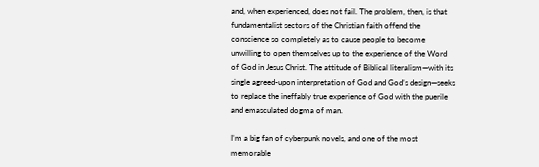and, when experienced, does not fail. The problem, then, is that fundamentalist sectors of the Christian faith offend the conscience so completely as to cause people to become unwilling to open themselves up to the experience of the Word of God in Jesus Christ. The attitude of Biblical literalism—with its single agreed-upon interpretation of God and God’s design—seeks to replace the ineffably true experience of God with the puerile and emasculated dogma of man.

I’m a big fan of cyberpunk novels, and one of the most memorable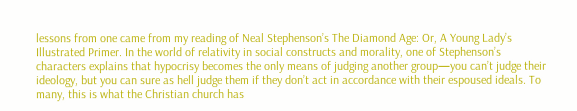lessons from one came from my reading of Neal Stephenson’s The Diamond Age: Or, A Young Lady’s Illustrated Primer. In the world of relativity in social constructs and morality, one of Stephenson’s characters explains that hypocrisy becomes the only means of judging another group—you can’t judge their ideology, but you can sure as hell judge them if they don’t act in accordance with their espoused ideals. To many, this is what the Christian church has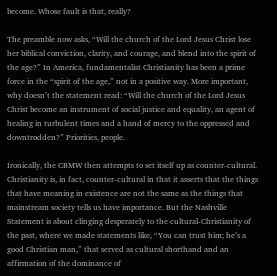become. Whose fault is that, really?

The preamble now asks, “Will the church of the Lord Jesus Christ lose her biblical conviction, clarity, and courage, and blend into the spirit of the age?” In America, fundamentalist Christianity has been a prime force in the “spirit of the age,” not in a positive way. More important, why doesn’t the statement read: “Will the church of the Lord Jesus Christ become an instrument of social justice and equality, an agent of healing in turbulent times and a hand of mercy to the oppressed and downtrodden?” Priorities, people.

Ironically, the CBMW then attempts to set itself up as counter-cultural. Christianity is, in fact, counter-cultural in that it asserts that the things that have meaning in existence are not the same as the things that mainstream society tells us have importance. But the Nashville Statement is about clinging desperately to the cultural-Christianity of the past, where we made statements like, “You can trust him; he’s a good Christian man,” that served as cultural shorthand and an affirmation of the dominance of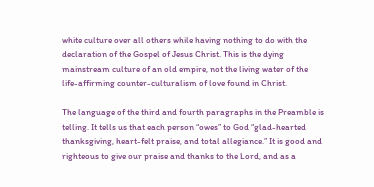white culture over all others while having nothing to do with the declaration of the Gospel of Jesus Christ. This is the dying mainstream culture of an old empire, not the living water of the life-affirming counter-culturalism of love found in Christ.

The language of the third and fourth paragraphs in the Preamble is telling. It tells us that each person “owes” to God “glad-hearted thanksgiving, heart-felt praise, and total allegiance.” It is good and righteous to give our praise and thanks to the Lord, and as a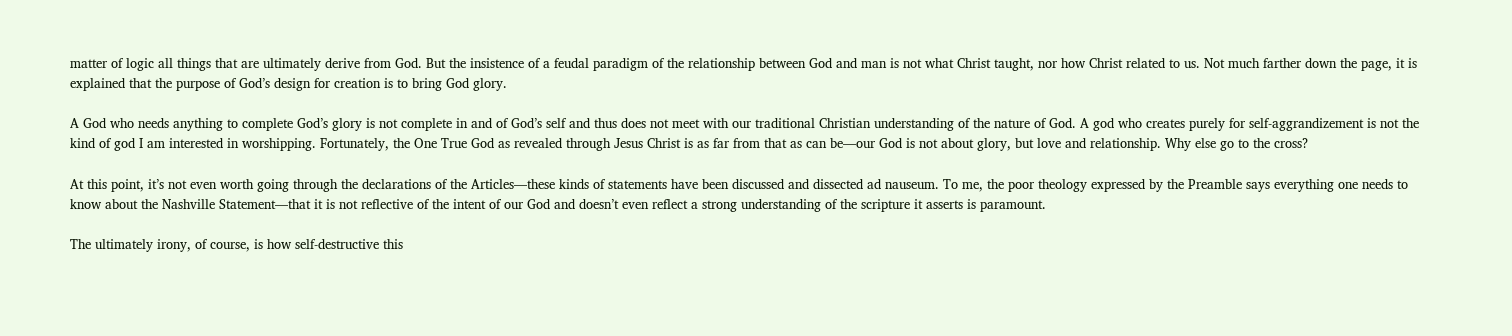matter of logic all things that are ultimately derive from God. But the insistence of a feudal paradigm of the relationship between God and man is not what Christ taught, nor how Christ related to us. Not much farther down the page, it is explained that the purpose of God’s design for creation is to bring God glory.

A God who needs anything to complete God’s glory is not complete in and of God’s self and thus does not meet with our traditional Christian understanding of the nature of God. A god who creates purely for self-aggrandizement is not the kind of god I am interested in worshipping. Fortunately, the One True God as revealed through Jesus Christ is as far from that as can be—our God is not about glory, but love and relationship. Why else go to the cross?

At this point, it’s not even worth going through the declarations of the Articles—these kinds of statements have been discussed and dissected ad nauseum. To me, the poor theology expressed by the Preamble says everything one needs to know about the Nashville Statement—that it is not reflective of the intent of our God and doesn’t even reflect a strong understanding of the scripture it asserts is paramount.

The ultimately irony, of course, is how self-destructive this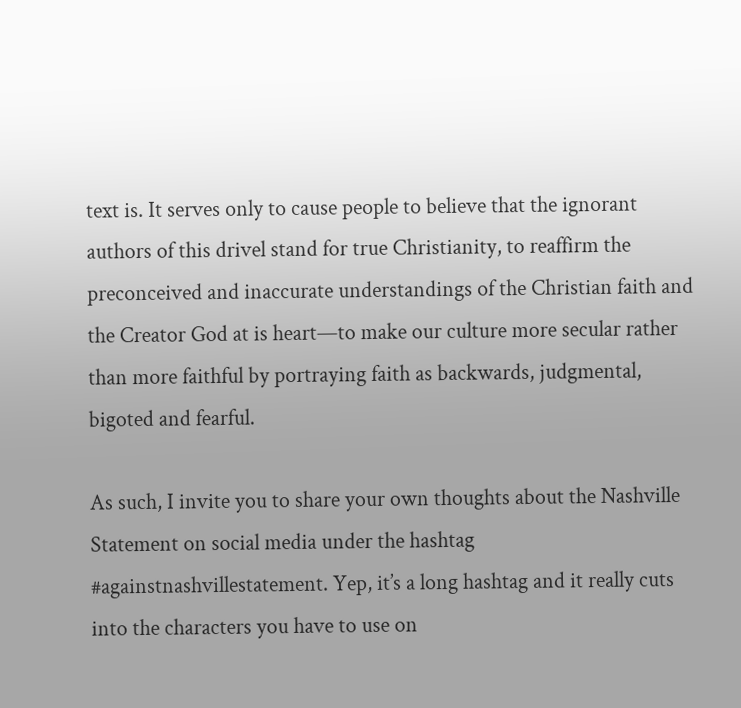text is. It serves only to cause people to believe that the ignorant authors of this drivel stand for true Christianity, to reaffirm the preconceived and inaccurate understandings of the Christian faith and the Creator God at is heart—to make our culture more secular rather than more faithful by portraying faith as backwards, judgmental, bigoted and fearful.

As such, I invite you to share your own thoughts about the Nashville Statement on social media under the hashtag #againstnashvillestatement. Yep, it’s a long hashtag and it really cuts into the characters you have to use on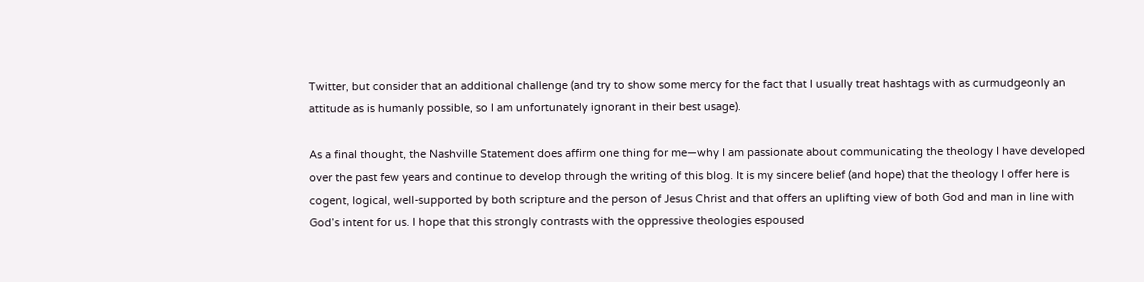Twitter, but consider that an additional challenge (and try to show some mercy for the fact that I usually treat hashtags with as curmudgeonly an attitude as is humanly possible, so I am unfortunately ignorant in their best usage).

As a final thought, the Nashville Statement does affirm one thing for me—why I am passionate about communicating the theology I have developed over the past few years and continue to develop through the writing of this blog. It is my sincere belief (and hope) that the theology I offer here is cogent, logical, well-supported by both scripture and the person of Jesus Christ and that offers an uplifting view of both God and man in line with God’s intent for us. I hope that this strongly contrasts with the oppressive theologies espoused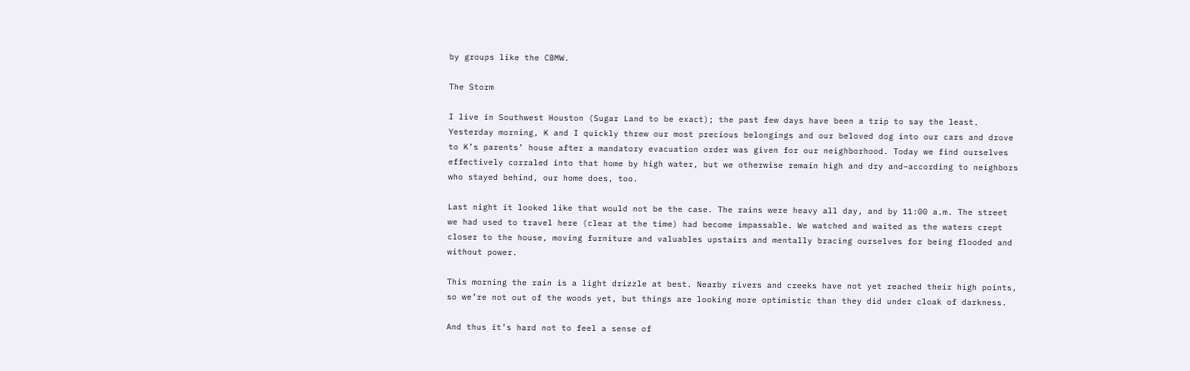by groups like the CBMW.

The Storm

I live in Southwest Houston (Sugar Land to be exact); the past few days have been a trip to say the least. Yesterday morning, K and I quickly threw our most precious belongings and our beloved dog into our cars and drove to K’s parents’ house after a mandatory evacuation order was given for our neighborhood. Today we find ourselves effectively corraled into that home by high water, but we otherwise remain high and dry and–according to neighbors who stayed behind, our home does, too.

Last night it looked like that would not be the case. The rains were heavy all day, and by 11:00 a.m. The street we had used to travel here (clear at the time) had become impassable. We watched and waited as the waters crept closer to the house, moving furniture and valuables upstairs and mentally bracing ourselves for being flooded and without power.

This morning the rain is a light drizzle at best. Nearby rivers and creeks have not yet reached their high points, so we’re not out of the woods yet, but things are looking more optimistic than they did under cloak of darkness.

And thus it’s hard not to feel a sense of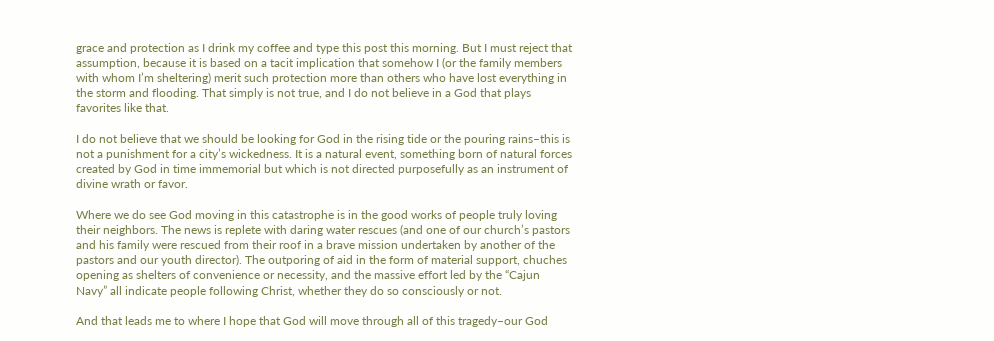grace and protection as I drink my coffee and type this post this morning. But I must reject that assumption, because it is based on a tacit implication that somehow I (or the family members with whom I’m sheltering) merit such protection more than others who have lost everything in the storm and flooding. That simply is not true, and I do not believe in a God that plays favorites like that.

I do not believe that we should be looking for God in the rising tide or the pouring rains–this is not a punishment for a city’s wickedness. It is a natural event, something born of natural forces created by God in time immemorial but which is not directed purposefully as an instrument of divine wrath or favor.

Where we do see God moving in this catastrophe is in the good works of people truly loving their neighbors. The news is replete with daring water rescues (and one of our church’s pastors and his family were rescued from their roof in a brave mission undertaken by another of the pastors and our youth director). The outporing of aid in the form of material support, chuches opening as shelters of convenience or necessity, and the massive effort led by the “Cajun Navy” all indicate people following Christ, whether they do so consciously or not.

And that leads me to where I hope that God will move through all of this tragedy–our God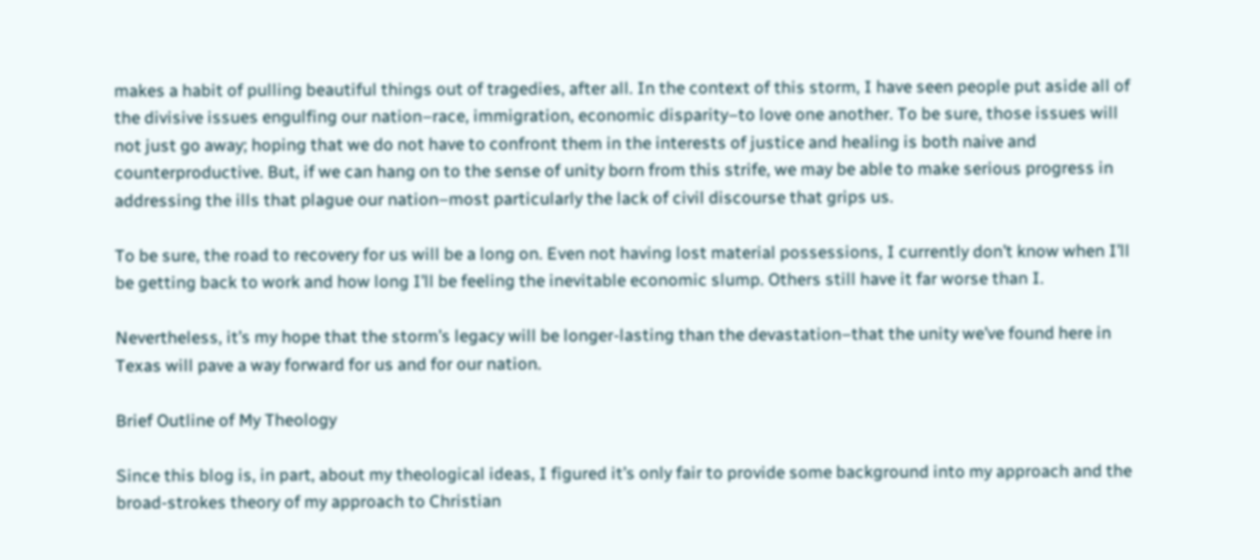makes a habit of pulling beautiful things out of tragedies, after all. In the context of this storm, I have seen people put aside all of the divisive issues engulfing our nation–race, immigration, economic disparity–to love one another. To be sure, those issues will not just go away; hoping that we do not have to confront them in the interests of justice and healing is both naive and counterproductive. But, if we can hang on to the sense of unity born from this strife, we may be able to make serious progress in addressing the ills that plague our nation–most particularly the lack of civil discourse that grips us.

To be sure, the road to recovery for us will be a long on. Even not having lost material possessions, I currently don’t know when I’ll be getting back to work and how long I’ll be feeling the inevitable economic slump. Others still have it far worse than I.

Nevertheless, it’s my hope that the storm’s legacy will be longer-lasting than the devastation–that the unity we’ve found here in Texas will pave a way forward for us and for our nation.

Brief Outline of My Theology

Since this blog is, in part, about my theological ideas, I figured it’s only fair to provide some background into my approach and the broad-strokes theory of my approach to Christian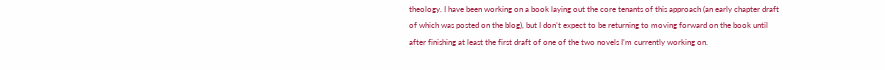theology. I have been working on a book laying out the core tenants of this approach (an early chapter draft of which was posted on the blog), but I don’t expect to be returning to moving forward on the book until after finishing at least the first draft of one of the two novels I’m currently working on.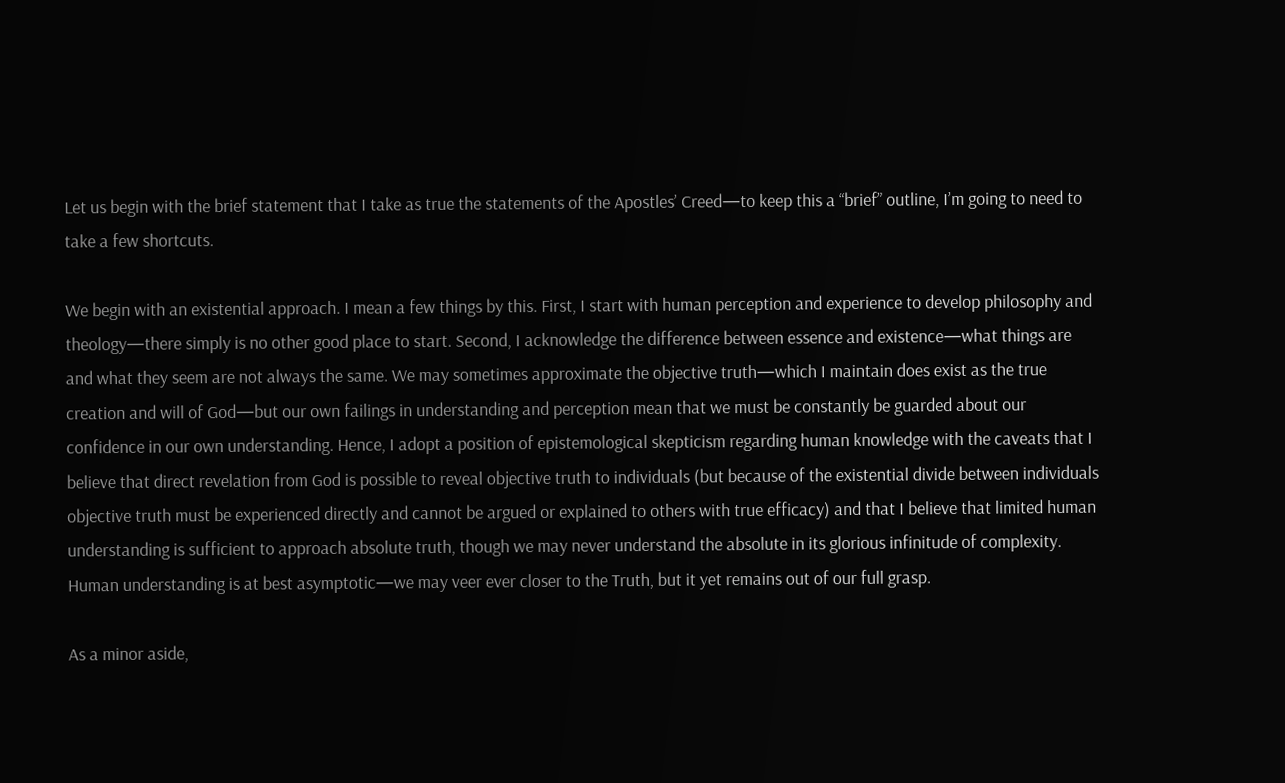Let us begin with the brief statement that I take as true the statements of the Apostles’ Creed—to keep this a “brief” outline, I’m going to need to take a few shortcuts.

We begin with an existential approach. I mean a few things by this. First, I start with human perception and experience to develop philosophy and theology—there simply is no other good place to start. Second, I acknowledge the difference between essence and existence—what things are and what they seem are not always the same. We may sometimes approximate the objective truth—which I maintain does exist as the true creation and will of God—but our own failings in understanding and perception mean that we must be constantly be guarded about our confidence in our own understanding. Hence, I adopt a position of epistemological skepticism regarding human knowledge with the caveats that I believe that direct revelation from God is possible to reveal objective truth to individuals (but because of the existential divide between individuals objective truth must be experienced directly and cannot be argued or explained to others with true efficacy) and that I believe that limited human understanding is sufficient to approach absolute truth, though we may never understand the absolute in its glorious infinitude of complexity. Human understanding is at best asymptotic—we may veer ever closer to the Truth, but it yet remains out of our full grasp.

As a minor aside,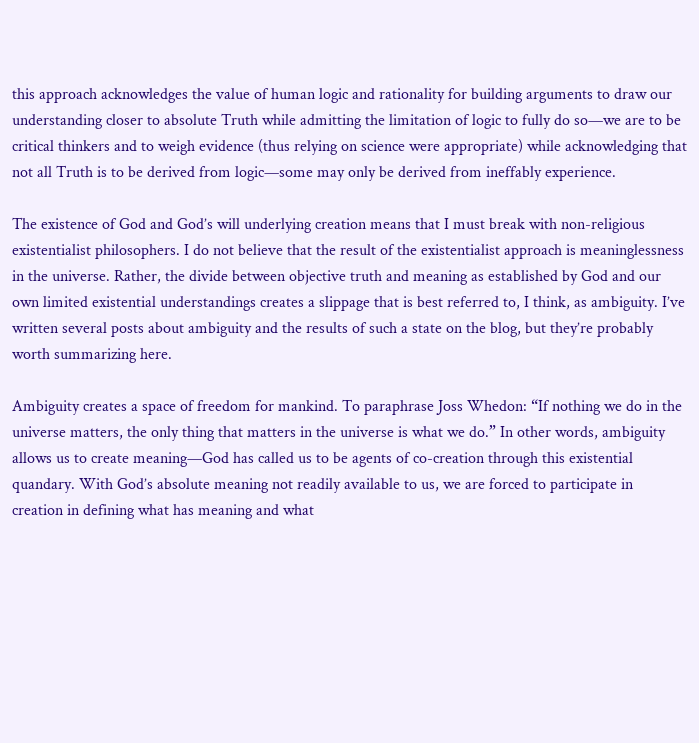this approach acknowledges the value of human logic and rationality for building arguments to draw our understanding closer to absolute Truth while admitting the limitation of logic to fully do so—we are to be critical thinkers and to weigh evidence (thus relying on science were appropriate) while acknowledging that not all Truth is to be derived from logic—some may only be derived from ineffably experience.

The existence of God and God’s will underlying creation means that I must break with non-religious existentialist philosophers. I do not believe that the result of the existentialist approach is meaninglessness in the universe. Rather, the divide between objective truth and meaning as established by God and our own limited existential understandings creates a slippage that is best referred to, I think, as ambiguity. I’ve written several posts about ambiguity and the results of such a state on the blog, but they’re probably worth summarizing here.

Ambiguity creates a space of freedom for mankind. To paraphrase Joss Whedon: “If nothing we do in the universe matters, the only thing that matters in the universe is what we do.” In other words, ambiguity allows us to create meaning—God has called us to be agents of co-creation through this existential quandary. With God’s absolute meaning not readily available to us, we are forced to participate in creation in defining what has meaning and what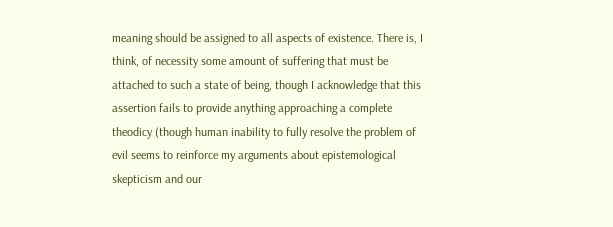meaning should be assigned to all aspects of existence. There is, I think, of necessity some amount of suffering that must be attached to such a state of being, though I acknowledge that this assertion fails to provide anything approaching a complete theodicy (though human inability to fully resolve the problem of evil seems to reinforce my arguments about epistemological skepticism and our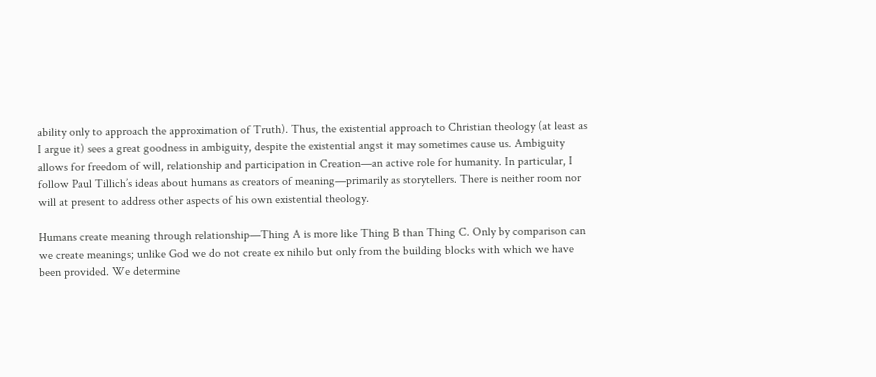ability only to approach the approximation of Truth). Thus, the existential approach to Christian theology (at least as I argue it) sees a great goodness in ambiguity, despite the existential angst it may sometimes cause us. Ambiguity allows for freedom of will, relationship and participation in Creation—an active role for humanity. In particular, I follow Paul Tillich’s ideas about humans as creators of meaning—primarily as storytellers. There is neither room nor will at present to address other aspects of his own existential theology.

Humans create meaning through relationship—Thing A is more like Thing B than Thing C. Only by comparison can we create meanings; unlike God we do not create ex nihilo but only from the building blocks with which we have been provided. We determine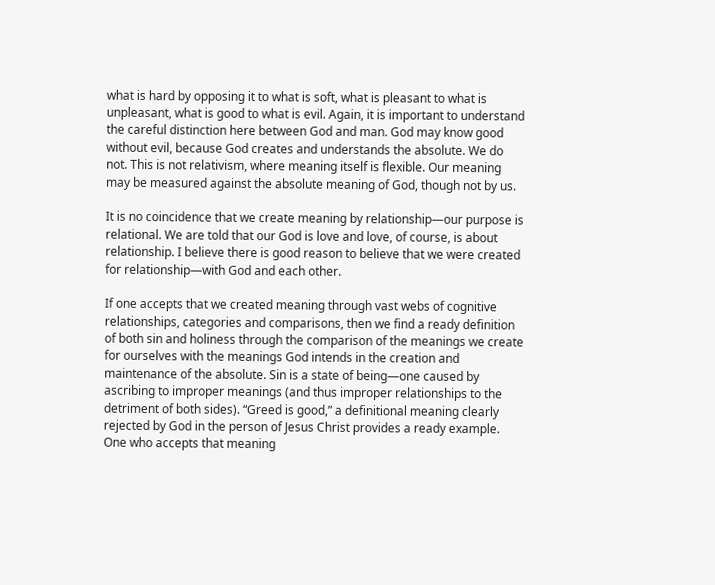what is hard by opposing it to what is soft, what is pleasant to what is unpleasant, what is good to what is evil. Again, it is important to understand the careful distinction here between God and man. God may know good without evil, because God creates and understands the absolute. We do not. This is not relativism, where meaning itself is flexible. Our meaning may be measured against the absolute meaning of God, though not by us.

It is no coincidence that we create meaning by relationship—our purpose is relational. We are told that our God is love and love, of course, is about relationship. I believe there is good reason to believe that we were created for relationship—with God and each other.

If one accepts that we created meaning through vast webs of cognitive relationships, categories and comparisons, then we find a ready definition of both sin and holiness through the comparison of the meanings we create for ourselves with the meanings God intends in the creation and maintenance of the absolute. Sin is a state of being—one caused by ascribing to improper meanings (and thus improper relationships to the detriment of both sides). “Greed is good,” a definitional meaning clearly rejected by God in the person of Jesus Christ provides a ready example. One who accepts that meaning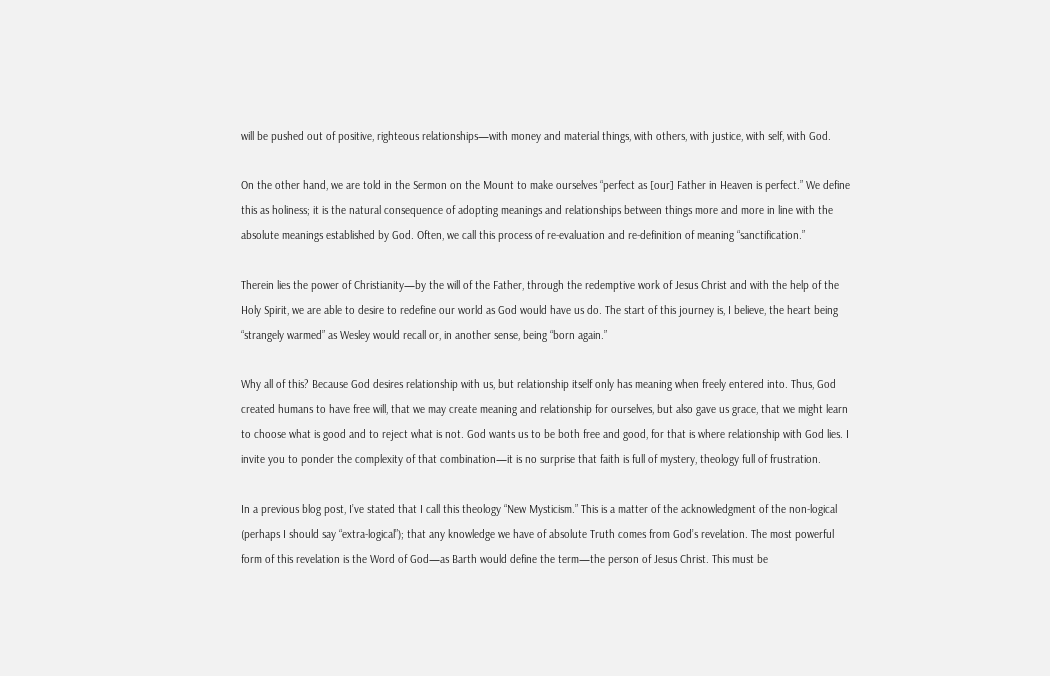will be pushed out of positive, righteous relationships—with money and material things, with others, with justice, with self, with God.

On the other hand, we are told in the Sermon on the Mount to make ourselves “perfect as [our] Father in Heaven is perfect.” We define this as holiness; it is the natural consequence of adopting meanings and relationships between things more and more in line with the absolute meanings established by God. Often, we call this process of re-evaluation and re-definition of meaning “sanctification.”

Therein lies the power of Christianity—by the will of the Father, through the redemptive work of Jesus Christ and with the help of the Holy Spirit, we are able to desire to redefine our world as God would have us do. The start of this journey is, I believe, the heart being “strangely warmed” as Wesley would recall or, in another sense, being “born again.”

Why all of this? Because God desires relationship with us, but relationship itself only has meaning when freely entered into. Thus, God created humans to have free will, that we may create meaning and relationship for ourselves, but also gave us grace, that we might learn to choose what is good and to reject what is not. God wants us to be both free and good, for that is where relationship with God lies. I invite you to ponder the complexity of that combination—it is no surprise that faith is full of mystery, theology full of frustration.

In a previous blog post, I’ve stated that I call this theology “New Mysticism.” This is a matter of the acknowledgment of the non-logical (perhaps I should say “extra-logical”); that any knowledge we have of absolute Truth comes from God’s revelation. The most powerful form of this revelation is the Word of God—as Barth would define the term—the person of Jesus Christ. This must be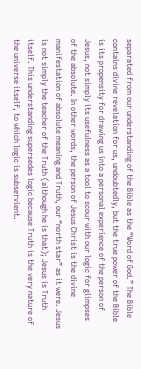separated from our understanding of the Bible as the “Word of God.” The Bible contains divine revelation for us, undoubtedly, but the true power of the Bible is its propensity for drawing us into a personal experience of the person of Jesus, not simply its usefulness as a tool to scour with our logic for glimpses of the absolute. In other words, the person of Jesus Christ is the divine manifestation of absolute meaning and Truth, our “north star” as it were. Jesus is not simply the teacher of the Truth (although he is that); Jesus is Truth itself. This understanding supersedes logic because Truth is the very nature of the universe itself, to which logic is subservient.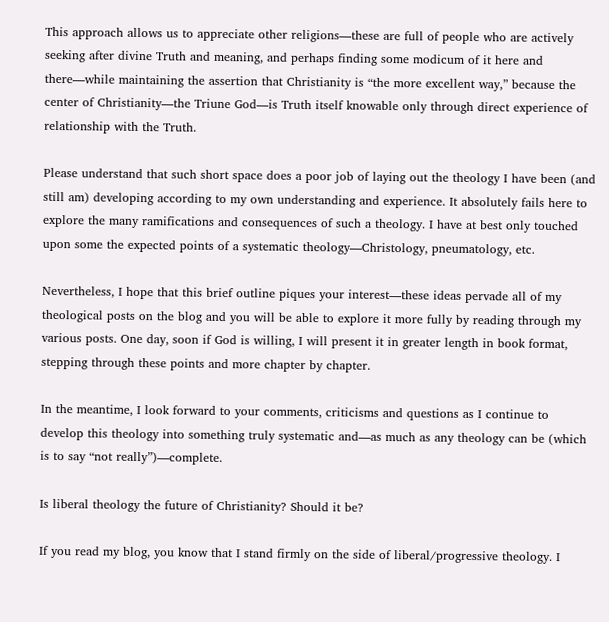This approach allows us to appreciate other religions—these are full of people who are actively seeking after divine Truth and meaning, and perhaps finding some modicum of it here and there—while maintaining the assertion that Christianity is “the more excellent way,” because the center of Christianity—the Triune God—is Truth itself knowable only through direct experience of relationship with the Truth.

Please understand that such short space does a poor job of laying out the theology I have been (and still am) developing according to my own understanding and experience. It absolutely fails here to explore the many ramifications and consequences of such a theology. I have at best only touched upon some the expected points of a systematic theology—Christology, pneumatology, etc.

Nevertheless, I hope that this brief outline piques your interest—these ideas pervade all of my theological posts on the blog and you will be able to explore it more fully by reading through my various posts. One day, soon if God is willing, I will present it in greater length in book format, stepping through these points and more chapter by chapter.

In the meantime, I look forward to your comments, criticisms and questions as I continue to develop this theology into something truly systematic and—as much as any theology can be (which is to say “not really”)—complete.

Is liberal theology the future of Christianity? Should it be?

If you read my blog, you know that I stand firmly on the side of liberal/progressive theology. I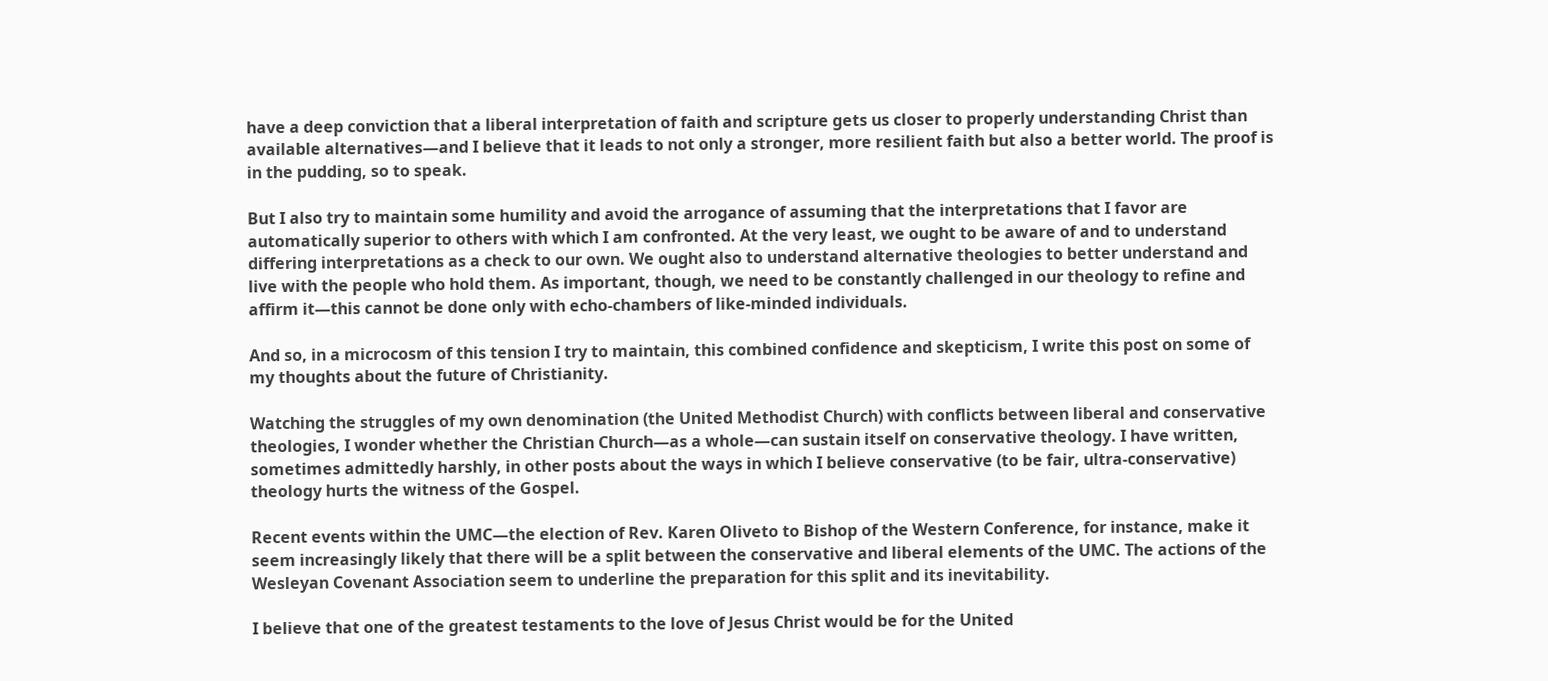have a deep conviction that a liberal interpretation of faith and scripture gets us closer to properly understanding Christ than available alternatives—and I believe that it leads to not only a stronger, more resilient faith but also a better world. The proof is in the pudding, so to speak.

But I also try to maintain some humility and avoid the arrogance of assuming that the interpretations that I favor are automatically superior to others with which I am confronted. At the very least, we ought to be aware of and to understand differing interpretations as a check to our own. We ought also to understand alternative theologies to better understand and live with the people who hold them. As important, though, we need to be constantly challenged in our theology to refine and affirm it—this cannot be done only with echo-chambers of like-minded individuals.

And so, in a microcosm of this tension I try to maintain, this combined confidence and skepticism, I write this post on some of my thoughts about the future of Christianity.

Watching the struggles of my own denomination (the United Methodist Church) with conflicts between liberal and conservative theologies, I wonder whether the Christian Church—as a whole—can sustain itself on conservative theology. I have written, sometimes admittedly harshly, in other posts about the ways in which I believe conservative (to be fair, ultra-conservative) theology hurts the witness of the Gospel.

Recent events within the UMC—the election of Rev. Karen Oliveto to Bishop of the Western Conference, for instance, make it seem increasingly likely that there will be a split between the conservative and liberal elements of the UMC. The actions of the Wesleyan Covenant Association seem to underline the preparation for this split and its inevitability.

I believe that one of the greatest testaments to the love of Jesus Christ would be for the United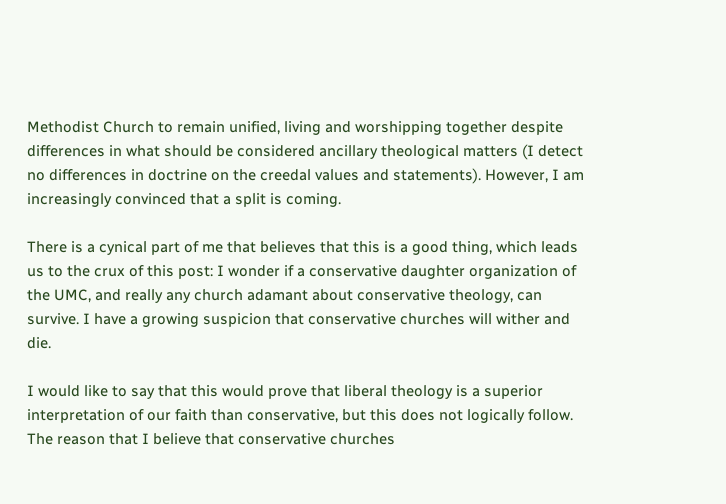Methodist Church to remain unified, living and worshipping together despite differences in what should be considered ancillary theological matters (I detect no differences in doctrine on the creedal values and statements). However, I am increasingly convinced that a split is coming.

There is a cynical part of me that believes that this is a good thing, which leads us to the crux of this post: I wonder if a conservative daughter organization of the UMC, and really any church adamant about conservative theology, can survive. I have a growing suspicion that conservative churches will wither and die.

I would like to say that this would prove that liberal theology is a superior interpretation of our faith than conservative, but this does not logically follow. The reason that I believe that conservative churches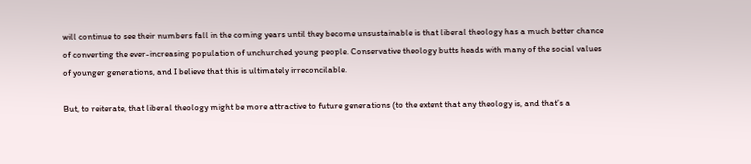will continue to see their numbers fall in the coming years until they become unsustainable is that liberal theology has a much better chance of converting the ever-increasing population of unchurched young people. Conservative theology butts heads with many of the social values of younger generations, and I believe that this is ultimately irreconcilable.

But, to reiterate, that liberal theology might be more attractive to future generations (to the extent that any theology is, and that’s a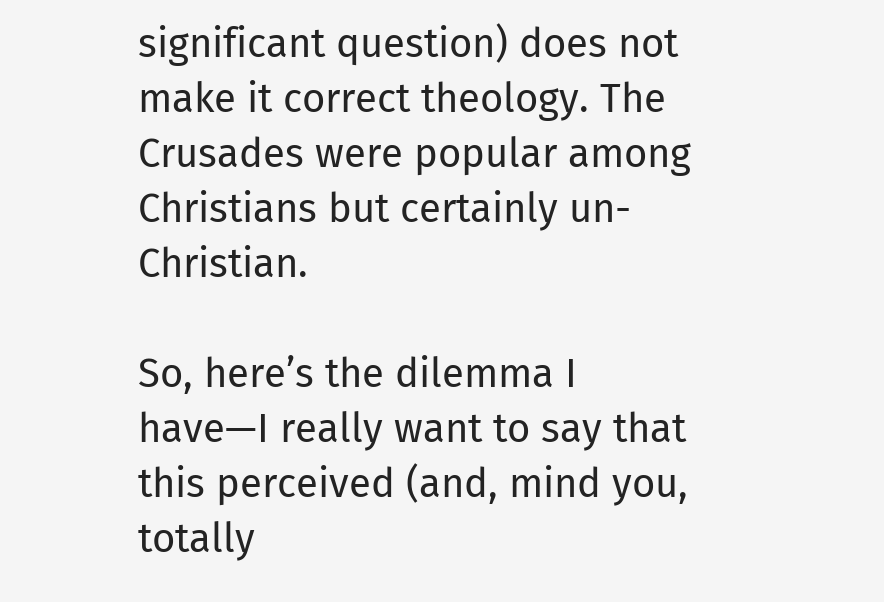significant question) does not make it correct theology. The Crusades were popular among Christians but certainly un-Christian.

So, here’s the dilemma I have—I really want to say that this perceived (and, mind you, totally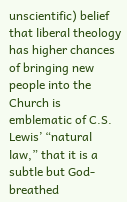unscientific) belief that liberal theology has higher chances of bringing new people into the Church is emblematic of C.S. Lewis’ “natural law,” that it is a subtle but God-breathed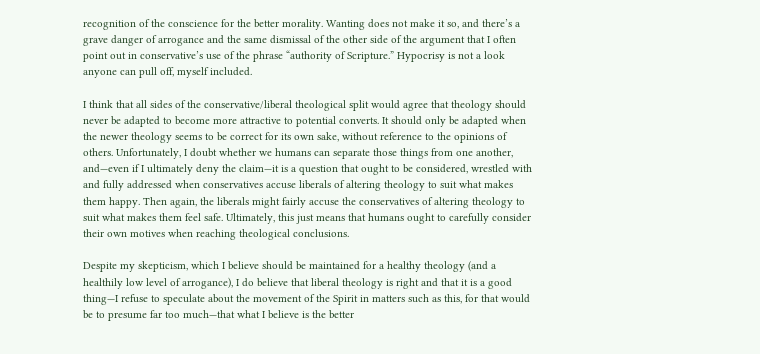recognition of the conscience for the better morality. Wanting does not make it so, and there’s a grave danger of arrogance and the same dismissal of the other side of the argument that I often point out in conservative’s use of the phrase “authority of Scripture.” Hypocrisy is not a look anyone can pull off, myself included.

I think that all sides of the conservative/liberal theological split would agree that theology should never be adapted to become more attractive to potential converts. It should only be adapted when the newer theology seems to be correct for its own sake, without reference to the opinions of others. Unfortunately, I doubt whether we humans can separate those things from one another, and—even if I ultimately deny the claim—it is a question that ought to be considered, wrestled with and fully addressed when conservatives accuse liberals of altering theology to suit what makes them happy. Then again, the liberals might fairly accuse the conservatives of altering theology to suit what makes them feel safe. Ultimately, this just means that humans ought to carefully consider their own motives when reaching theological conclusions.

Despite my skepticism, which I believe should be maintained for a healthy theology (and a healthily low level of arrogance), I do believe that liberal theology is right and that it is a good thing—I refuse to speculate about the movement of the Spirit in matters such as this, for that would be to presume far too much—that what I believe is the better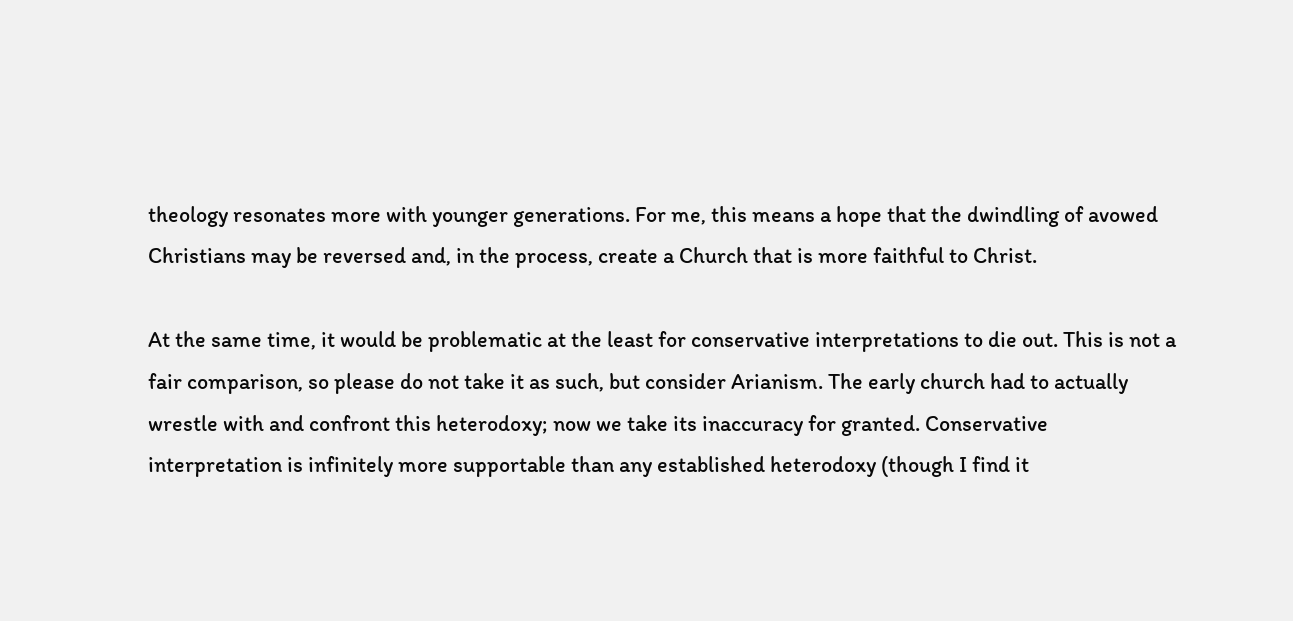theology resonates more with younger generations. For me, this means a hope that the dwindling of avowed Christians may be reversed and, in the process, create a Church that is more faithful to Christ.

At the same time, it would be problematic at the least for conservative interpretations to die out. This is not a fair comparison, so please do not take it as such, but consider Arianism. The early church had to actually wrestle with and confront this heterodoxy; now we take its inaccuracy for granted. Conservative interpretation is infinitely more supportable than any established heterodoxy (though I find it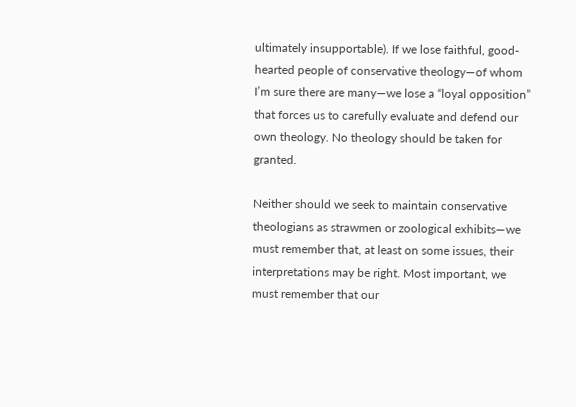ultimately insupportable). If we lose faithful, good-hearted people of conservative theology—of whom I’m sure there are many—we lose a “loyal opposition” that forces us to carefully evaluate and defend our own theology. No theology should be taken for granted.

Neither should we seek to maintain conservative theologians as strawmen or zoological exhibits—we must remember that, at least on some issues, their interpretations may be right. Most important, we must remember that our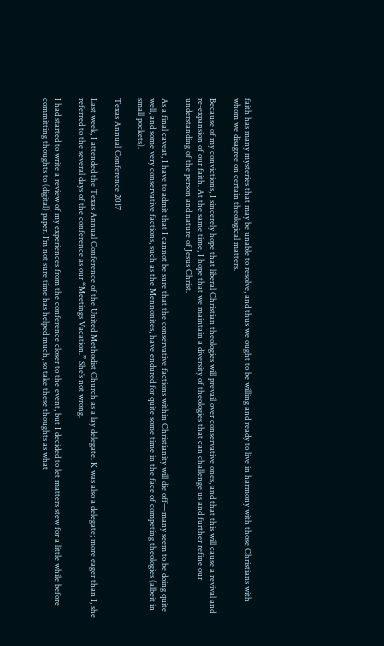faith has many mysteries that may be unable to resolve, and thus we ought to be willing and ready to live in harmony with those Christians with whom we disagree on certain theological matters.

Because of my convictions, I sincerely hope that liberal Christian theologies will prevail over conservative ones, and that this will cause a revival and re-expansion of our faith. At the same time, I hope that we maintain a diversity of theologies that can challenge us and further refine our understanding of the person and nature of Jesus Christ.

As a final caveat, I have to admit that I cannot be sure that the conservative factions within Christianity will die off—many seem to be doing quite well, and some very conservative factions, such as the Mennonites, have endured for quite some time in the face of competing theologies (albeit in small pockets).

Texas Annual Conference 2017

Last week, I attended the Texas Annual Conference of the United Methodist Church as a lay delegate. K was also a delegate; more eager than I, she referred to the several days of the conference as our “Meetings Vacation.” She’s not wrong.

I had started to write a review of my experiences from the conference closer to the event, but I decided to let matters stew for a little while before committing thoughts to (digital) paper. I’m not sure time has helped much, so take these thoughts as what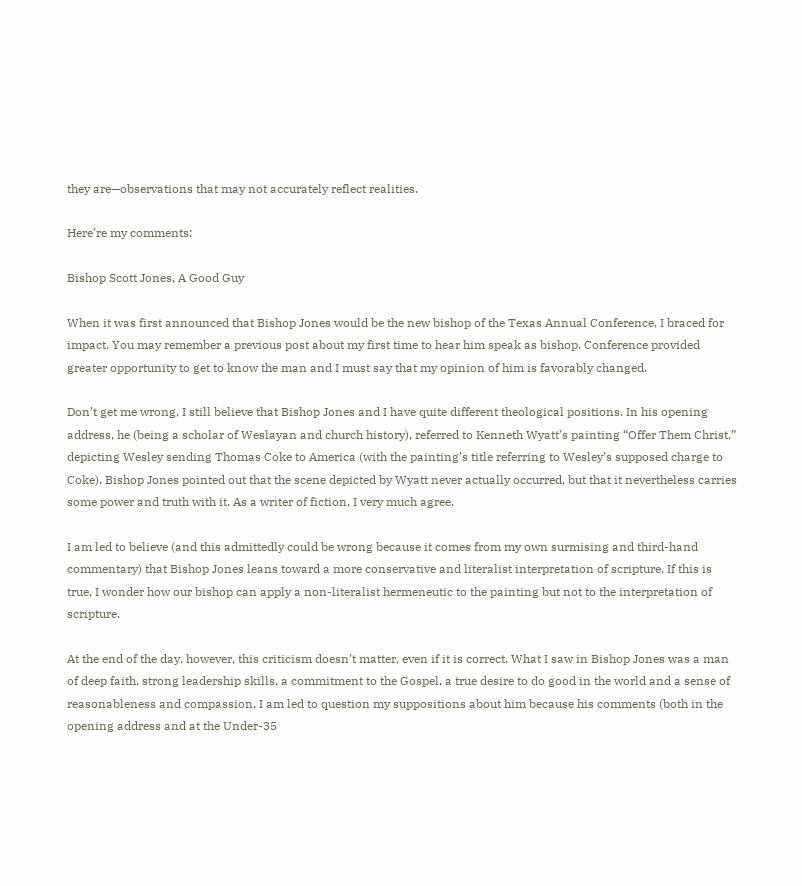they are—observations that may not accurately reflect realities.

Here’re my comments:

Bishop Scott Jones, A Good Guy

When it was first announced that Bishop Jones would be the new bishop of the Texas Annual Conference, I braced for impact. You may remember a previous post about my first time to hear him speak as bishop. Conference provided greater opportunity to get to know the man and I must say that my opinion of him is favorably changed.

Don’t get me wrong, I still believe that Bishop Jones and I have quite different theological positions. In his opening address, he (being a scholar of Weslayan and church history), referred to Kenneth Wyatt’s painting “Offer Them Christ,” depicting Wesley sending Thomas Coke to America (with the painting’s title referring to Wesley’s supposed charge to Coke). Bishop Jones pointed out that the scene depicted by Wyatt never actually occurred, but that it nevertheless carries some power and truth with it. As a writer of fiction, I very much agree.

I am led to believe (and this admittedly could be wrong because it comes from my own surmising and third-hand commentary) that Bishop Jones leans toward a more conservative and literalist interpretation of scripture. If this is true, I wonder how our bishop can apply a non-literalist hermeneutic to the painting but not to the interpretation of scripture.

At the end of the day, however, this criticism doesn’t matter, even if it is correct. What I saw in Bishop Jones was a man of deep faith, strong leadership skills, a commitment to the Gospel, a true desire to do good in the world and a sense of reasonableness and compassion. I am led to question my suppositions about him because his comments (both in the opening address and at the Under-35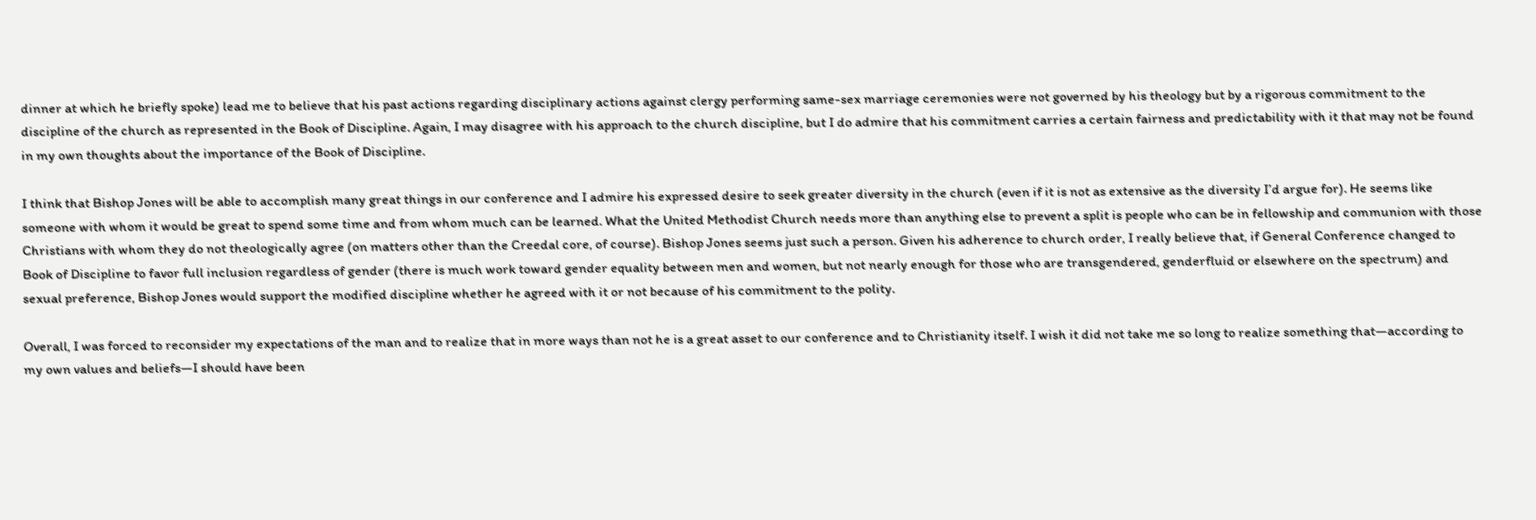dinner at which he briefly spoke) lead me to believe that his past actions regarding disciplinary actions against clergy performing same-sex marriage ceremonies were not governed by his theology but by a rigorous commitment to the discipline of the church as represented in the Book of Discipline. Again, I may disagree with his approach to the church discipline, but I do admire that his commitment carries a certain fairness and predictability with it that may not be found in my own thoughts about the importance of the Book of Discipline.

I think that Bishop Jones will be able to accomplish many great things in our conference and I admire his expressed desire to seek greater diversity in the church (even if it is not as extensive as the diversity I’d argue for). He seems like someone with whom it would be great to spend some time and from whom much can be learned. What the United Methodist Church needs more than anything else to prevent a split is people who can be in fellowship and communion with those Christians with whom they do not theologically agree (on matters other than the Creedal core, of course). Bishop Jones seems just such a person. Given his adherence to church order, I really believe that, if General Conference changed to Book of Discipline to favor full inclusion regardless of gender (there is much work toward gender equality between men and women, but not nearly enough for those who are transgendered, genderfluid or elsewhere on the spectrum) and sexual preference, Bishop Jones would support the modified discipline whether he agreed with it or not because of his commitment to the polity.

Overall, I was forced to reconsider my expectations of the man and to realize that in more ways than not he is a great asset to our conference and to Christianity itself. I wish it did not take me so long to realize something that—according to my own values and beliefs—I should have been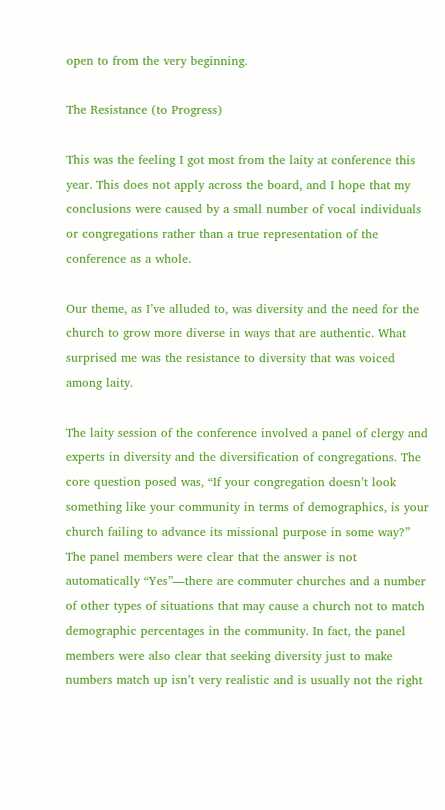open to from the very beginning.

The Resistance (to Progress)

This was the feeling I got most from the laity at conference this year. This does not apply across the board, and I hope that my conclusions were caused by a small number of vocal individuals or congregations rather than a true representation of the conference as a whole.

Our theme, as I’ve alluded to, was diversity and the need for the church to grow more diverse in ways that are authentic. What surprised me was the resistance to diversity that was voiced among laity.

The laity session of the conference involved a panel of clergy and experts in diversity and the diversification of congregations. The core question posed was, “If your congregation doesn’t look something like your community in terms of demographics, is your church failing to advance its missional purpose in some way?” The panel members were clear that the answer is not automatically “Yes”—there are commuter churches and a number of other types of situations that may cause a church not to match demographic percentages in the community. In fact, the panel members were also clear that seeking diversity just to make numbers match up isn’t very realistic and is usually not the right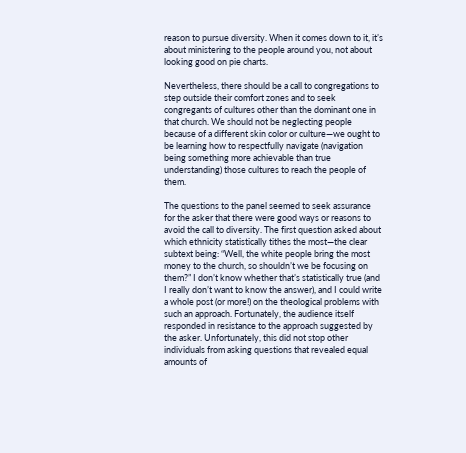reason to pursue diversity. When it comes down to it, it’s about ministering to the people around you, not about looking good on pie charts.

Nevertheless, there should be a call to congregations to step outside their comfort zones and to seek congregants of cultures other than the dominant one in that church. We should not be neglecting people because of a different skin color or culture—we ought to be learning how to respectfully navigate (navigation being something more achievable than true understanding) those cultures to reach the people of them.

The questions to the panel seemed to seek assurance for the asker that there were good ways or reasons to avoid the call to diversity. The first question asked about which ethnicity statistically tithes the most—the clear subtext being: “Well, the white people bring the most money to the church, so shouldn’t we be focusing on them?” I don’t know whether that’s statistically true (and I really don’t want to know the answer), and I could write a whole post (or more!) on the theological problems with such an approach. Fortunately, the audience itself responded in resistance to the approach suggested by the asker. Unfortunately, this did not stop other individuals from asking questions that revealed equal amounts of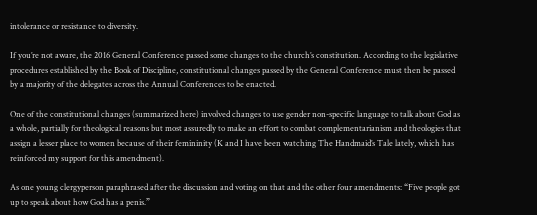intolerance or resistance to diversity.

If you’re not aware, the 2016 General Conference passed some changes to the church’s constitution. According to the legislative procedures established by the Book of Discipline, constitutional changes passed by the General Conference must then be passed by a majority of the delegates across the Annual Conferences to be enacted.

One of the constitutional changes (summarized here) involved changes to use gender non-specific language to talk about God as a whole, partially for theological reasons but most assuredly to make an effort to combat complementarianism and theologies that assign a lesser place to women because of their femininity (K and I have been watching The Handmaid’s Tale lately, which has reinforced my support for this amendment).

As one young clergyperson paraphrased after the discussion and voting on that and the other four amendments: “Five people got up to speak about how God has a penis.”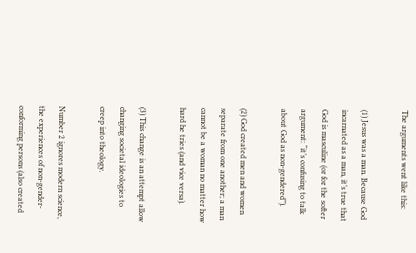The arguments went like this:

(1) Jesus was a man. Because God incarnated as a man, it’s true that God is masculine (or for the softer argument: “it’s confusing to talk about God as non-gendered”).

(2) God created men and women separate from one another; a man cannot be a woman no matter how hard he tries (and vice versa).

(3) This change is an attempt allow changing societal ideologies to creep into theology.

Number 2 ignores modern science, the experiences of non-gender-conforming persons (also created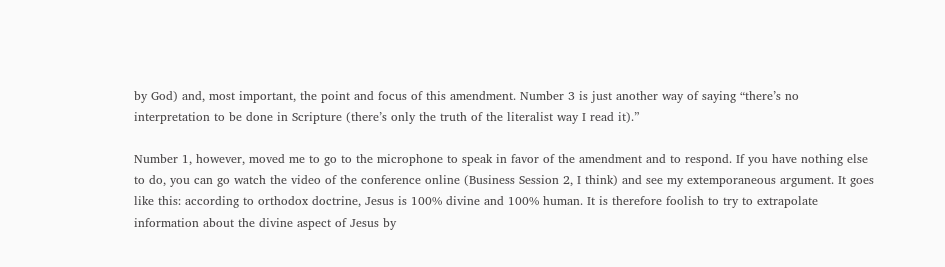by God) and, most important, the point and focus of this amendment. Number 3 is just another way of saying “there’s no interpretation to be done in Scripture (there’s only the truth of the literalist way I read it).”

Number 1, however, moved me to go to the microphone to speak in favor of the amendment and to respond. If you have nothing else to do, you can go watch the video of the conference online (Business Session 2, I think) and see my extemporaneous argument. It goes like this: according to orthodox doctrine, Jesus is 100% divine and 100% human. It is therefore foolish to try to extrapolate information about the divine aspect of Jesus by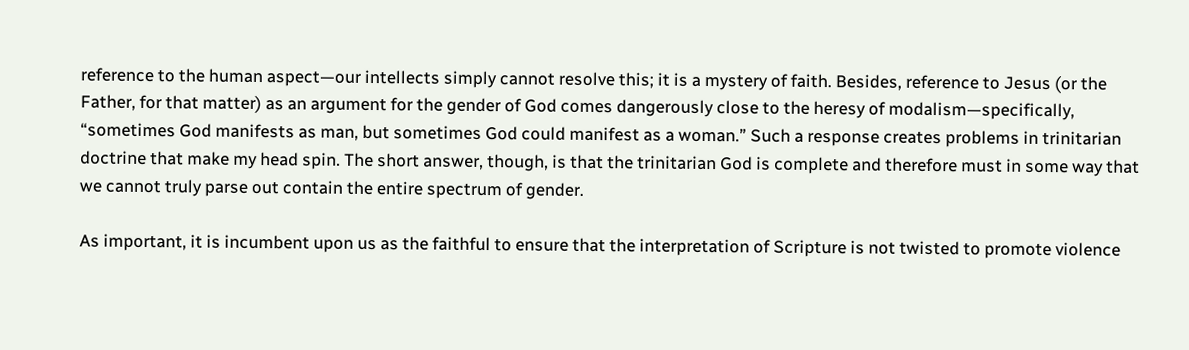reference to the human aspect—our intellects simply cannot resolve this; it is a mystery of faith. Besides, reference to Jesus (or the Father, for that matter) as an argument for the gender of God comes dangerously close to the heresy of modalism—specifically, “sometimes God manifests as man, but sometimes God could manifest as a woman.” Such a response creates problems in trinitarian doctrine that make my head spin. The short answer, though, is that the trinitarian God is complete and therefore must in some way that we cannot truly parse out contain the entire spectrum of gender.

As important, it is incumbent upon us as the faithful to ensure that the interpretation of Scripture is not twisted to promote violence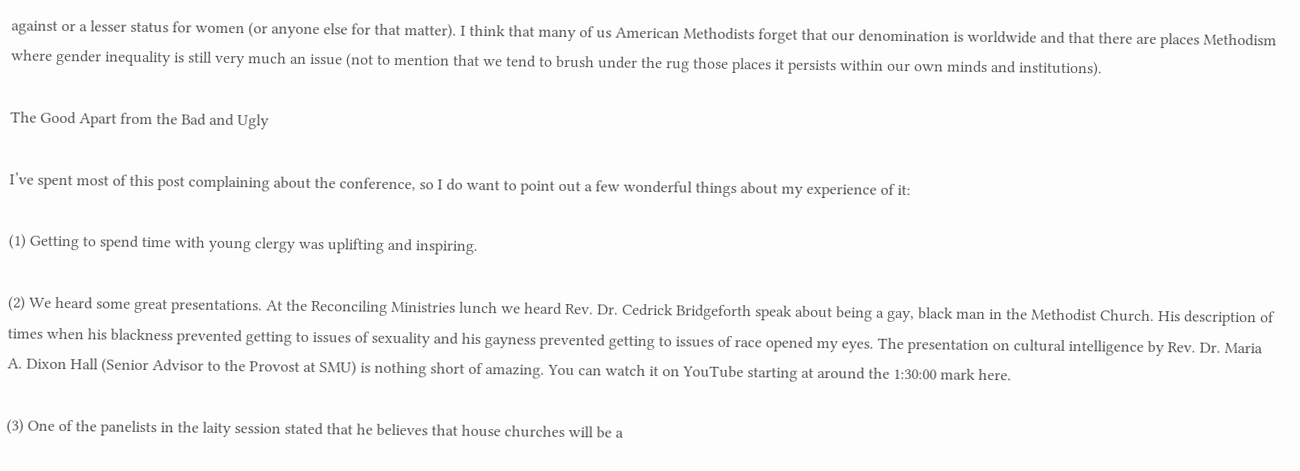against or a lesser status for women (or anyone else for that matter). I think that many of us American Methodists forget that our denomination is worldwide and that there are places Methodism where gender inequality is still very much an issue (not to mention that we tend to brush under the rug those places it persists within our own minds and institutions).

The Good Apart from the Bad and Ugly

I’ve spent most of this post complaining about the conference, so I do want to point out a few wonderful things about my experience of it:

(1) Getting to spend time with young clergy was uplifting and inspiring.

(2) We heard some great presentations. At the Reconciling Ministries lunch we heard Rev. Dr. Cedrick Bridgeforth speak about being a gay, black man in the Methodist Church. His description of times when his blackness prevented getting to issues of sexuality and his gayness prevented getting to issues of race opened my eyes. The presentation on cultural intelligence by Rev. Dr. Maria A. Dixon Hall (Senior Advisor to the Provost at SMU) is nothing short of amazing. You can watch it on YouTube starting at around the 1:30:00 mark here.

(3) One of the panelists in the laity session stated that he believes that house churches will be a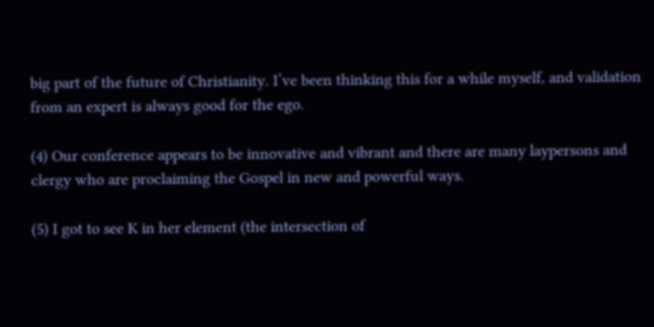big part of the future of Christianity. I’ve been thinking this for a while myself, and validation from an expert is always good for the ego.

(4) Our conference appears to be innovative and vibrant and there are many laypersons and clergy who are proclaiming the Gospel in new and powerful ways.

(5) I got to see K in her element (the intersection of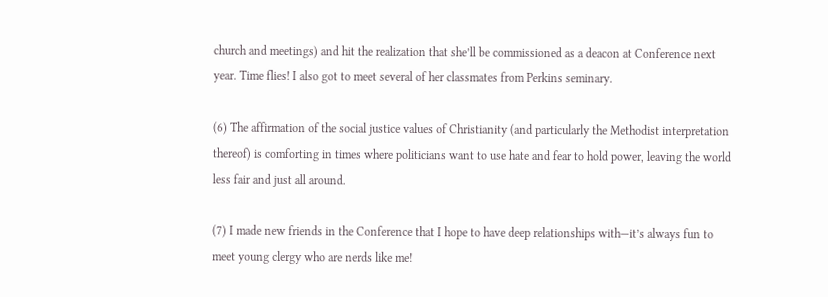church and meetings) and hit the realization that she’ll be commissioned as a deacon at Conference next year. Time flies! I also got to meet several of her classmates from Perkins seminary.

(6) The affirmation of the social justice values of Christianity (and particularly the Methodist interpretation thereof) is comforting in times where politicians want to use hate and fear to hold power, leaving the world less fair and just all around.

(7) I made new friends in the Conference that I hope to have deep relationships with—it’s always fun to meet young clergy who are nerds like me!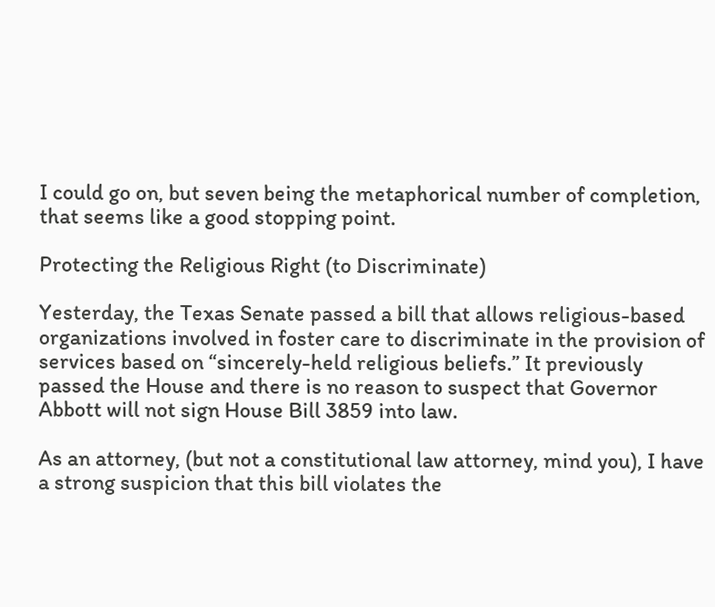I could go on, but seven being the metaphorical number of completion, that seems like a good stopping point.

Protecting the Religious Right (to Discriminate)

Yesterday, the Texas Senate passed a bill that allows religious-based organizations involved in foster care to discriminate in the provision of services based on “sincerely-held religious beliefs.” It previously passed the House and there is no reason to suspect that Governor Abbott will not sign House Bill 3859 into law.

As an attorney, (but not a constitutional law attorney, mind you), I have a strong suspicion that this bill violates the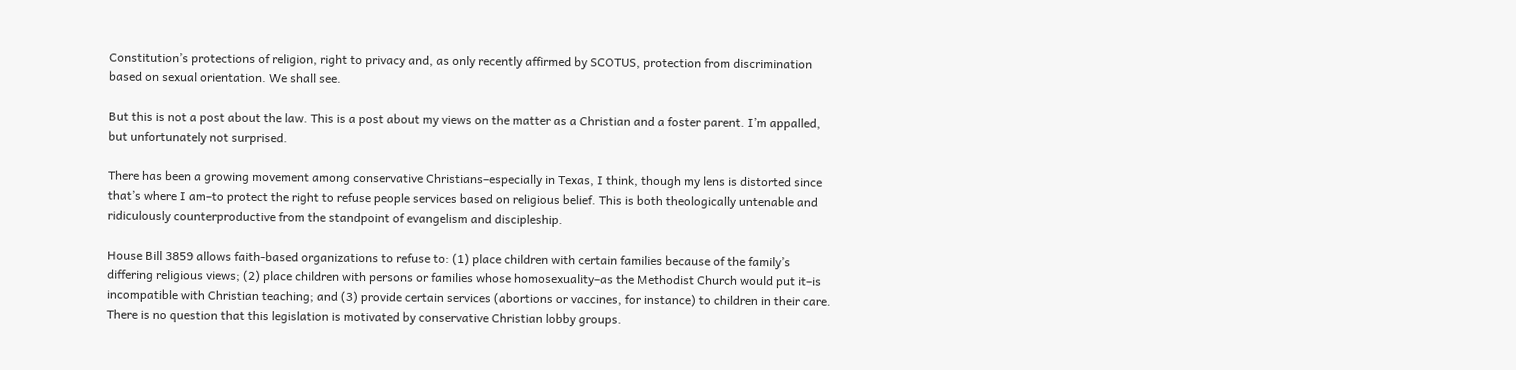Constitution’s protections of religion, right to privacy and, as only recently affirmed by SCOTUS, protection from discrimination based on sexual orientation. We shall see.

But this is not a post about the law. This is a post about my views on the matter as a Christian and a foster parent. I’m appalled, but unfortunately not surprised.

There has been a growing movement among conservative Christians–especially in Texas, I think, though my lens is distorted since that’s where I am–to protect the right to refuse people services based on religious belief. This is both theologically untenable and ridiculously counterproductive from the standpoint of evangelism and discipleship.

House Bill 3859 allows faith-based organizations to refuse to: (1) place children with certain families because of the family’s differing religious views; (2) place children with persons or families whose homosexuality–as the Methodist Church would put it–is incompatible with Christian teaching; and (3) provide certain services (abortions or vaccines, for instance) to children in their care. There is no question that this legislation is motivated by conservative Christian lobby groups.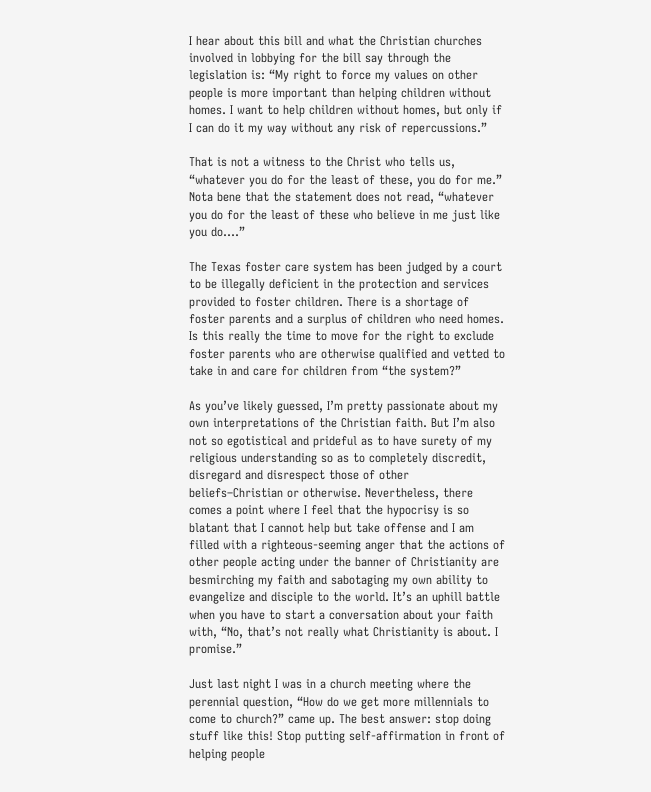I hear about this bill and what the Christian churches involved in lobbying for the bill say through the legislation is: “My right to force my values on other people is more important than helping children without homes. I want to help children without homes, but only if I can do it my way without any risk of repercussions.”

That is not a witness to the Christ who tells us, “whatever you do for the least of these, you do for me.” Nota bene that the statement does not read, “whatever you do for the least of these who believe in me just like you do….”

The Texas foster care system has been judged by a court to be illegally deficient in the protection and services provided to foster children. There is a shortage of foster parents and a surplus of children who need homes.  Is this really the time to move for the right to exclude foster parents who are otherwise qualified and vetted to take in and care for children from “the system?”

As you’ve likely guessed, I’m pretty passionate about my own interpretations of the Christian faith. But I’m also not so egotistical and prideful as to have surety of my religious understanding so as to completely discredit, disregard and disrespect those of other beliefs–Christian or otherwise. Nevertheless, there comes a point where I feel that the hypocrisy is so blatant that I cannot help but take offense and I am filled with a righteous-seeming anger that the actions of other people acting under the banner of Christianity are besmirching my faith and sabotaging my own ability to evangelize and disciple to the world. It’s an uphill battle when you have to start a conversation about your faith with, “No, that’s not really what Christianity is about. I promise.”

Just last night I was in a church meeting where the perennial question, “How do we get more millennials to come to church?” came up. The best answer: stop doing stuff like this! Stop putting self-affirmation in front of helping people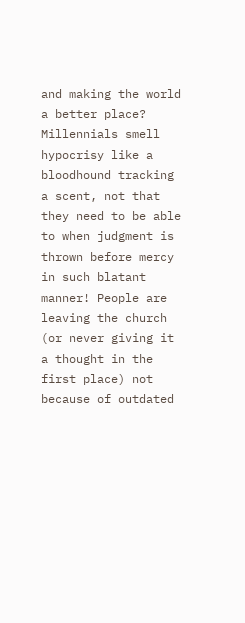and making the world a better place? Millennials smell hypocrisy like a bloodhound tracking a scent, not that they need to be able to when judgment is thrown before mercy in such blatant manner! People are leaving the church (or never giving it a thought in the first place) not because of outdated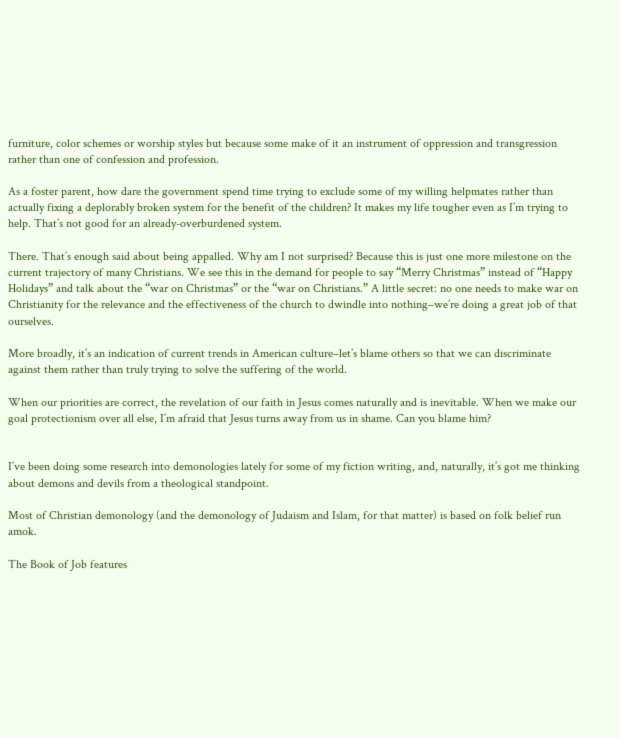furniture, color schemes or worship styles but because some make of it an instrument of oppression and transgression rather than one of confession and profession.

As a foster parent, how dare the government spend time trying to exclude some of my willing helpmates rather than actually fixing a deplorably broken system for the benefit of the children? It makes my life tougher even as I’m trying to help. That’s not good for an already-overburdened system.

There. That’s enough said about being appalled. Why am I not surprised? Because this is just one more milestone on the current trajectory of many Christians. We see this in the demand for people to say “Merry Christmas” instead of “Happy Holidays” and talk about the “war on Christmas” or the “war on Christians.” A little secret: no one needs to make war on Christianity for the relevance and the effectiveness of the church to dwindle into nothing–we’re doing a great job of that ourselves.

More broadly, it’s an indication of current trends in American culture–let’s blame others so that we can discriminate against them rather than truly trying to solve the suffering of the world.

When our priorities are correct, the revelation of our faith in Jesus comes naturally and is inevitable. When we make our goal protectionism over all else, I’m afraid that Jesus turns away from us in shame. Can you blame him?


I’ve been doing some research into demonologies lately for some of my fiction writing, and, naturally, it’s got me thinking about demons and devils from a theological standpoint.

Most of Christian demonology (and the demonology of Judaism and Islam, for that matter) is based on folk belief run amok.

The Book of Job features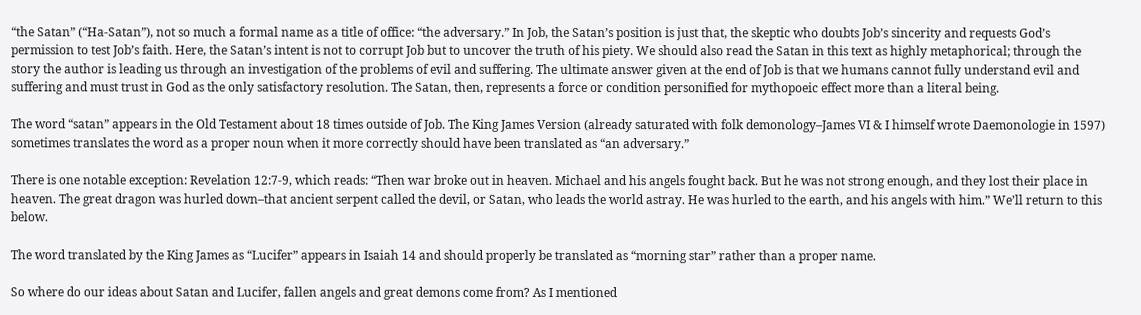“the Satan” (“Ha-Satan”), not so much a formal name as a title of office: “the adversary.” In Job, the Satan’s position is just that, the skeptic who doubts Job’s sincerity and requests God’s permission to test Job’s faith. Here, the Satan’s intent is not to corrupt Job but to uncover the truth of his piety. We should also read the Satan in this text as highly metaphorical; through the story the author is leading us through an investigation of the problems of evil and suffering. The ultimate answer given at the end of Job is that we humans cannot fully understand evil and suffering and must trust in God as the only satisfactory resolution. The Satan, then, represents a force or condition personified for mythopoeic effect more than a literal being.

The word “satan” appears in the Old Testament about 18 times outside of Job. The King James Version (already saturated with folk demonology–James VI & I himself wrote Daemonologie in 1597) sometimes translates the word as a proper noun when it more correctly should have been translated as “an adversary.”

There is one notable exception: Revelation 12:7-9, which reads: “Then war broke out in heaven. Michael and his angels fought back. But he was not strong enough, and they lost their place in heaven. The great dragon was hurled down–that ancient serpent called the devil, or Satan, who leads the world astray. He was hurled to the earth, and his angels with him.” We’ll return to this below.

The word translated by the King James as “Lucifer” appears in Isaiah 14 and should properly be translated as “morning star” rather than a proper name.

So where do our ideas about Satan and Lucifer, fallen angels and great demons come from? As I mentioned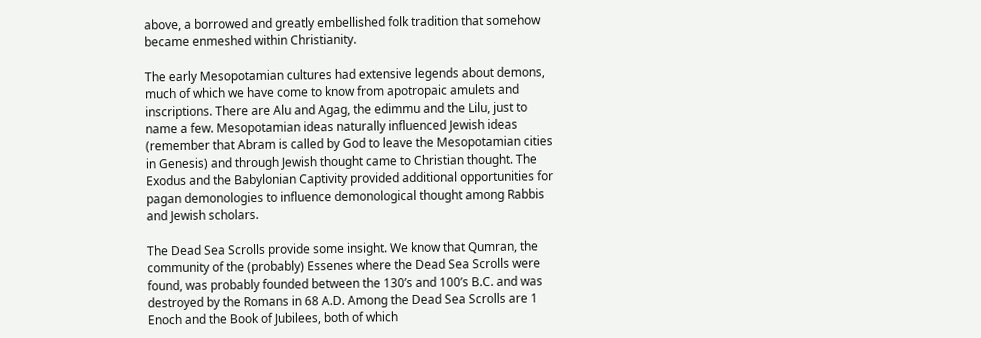above, a borrowed and greatly embellished folk tradition that somehow became enmeshed within Christianity.

The early Mesopotamian cultures had extensive legends about demons, much of which we have come to know from apotropaic amulets and inscriptions. There are Alu and Agag, the edimmu and the Lilu, just to name a few. Mesopotamian ideas naturally influenced Jewish ideas (remember that Abram is called by God to leave the Mesopotamian cities in Genesis) and through Jewish thought came to Christian thought. The Exodus and the Babylonian Captivity provided additional opportunities for pagan demonologies to influence demonological thought among Rabbis and Jewish scholars.

The Dead Sea Scrolls provide some insight. We know that Qumran, the community of the (probably) Essenes where the Dead Sea Scrolls were found, was probably founded between the 130’s and 100’s B.C. and was destroyed by the Romans in 68 A.D. Among the Dead Sea Scrolls are 1 Enoch and the Book of Jubilees, both of which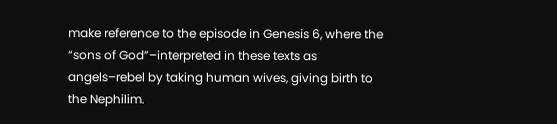make reference to the episode in Genesis 6, where the “sons of God”–interpreted in these texts as angels–rebel by taking human wives, giving birth to the Nephilim.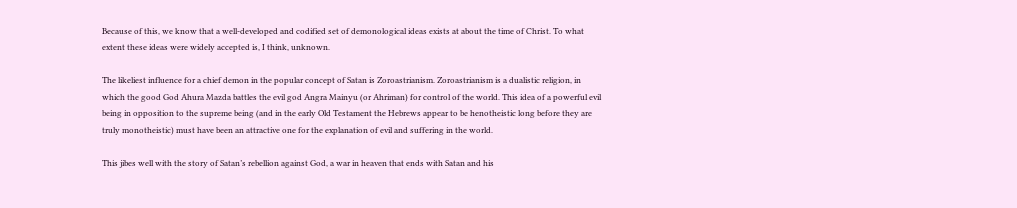Because of this, we know that a well-developed and codified set of demonological ideas exists at about the time of Christ. To what extent these ideas were widely accepted is, I think, unknown.

The likeliest influence for a chief demon in the popular concept of Satan is Zoroastrianism. Zoroastrianism is a dualistic religion, in which the good God Ahura Mazda battles the evil god Angra Mainyu (or Ahriman) for control of the world. This idea of a powerful evil being in opposition to the supreme being (and in the early Old Testament the Hebrews appear to be henotheistic long before they are truly monotheistic) must have been an attractive one for the explanation of evil and suffering in the world.

This jibes well with the story of Satan’s rebellion against God, a war in heaven that ends with Satan and his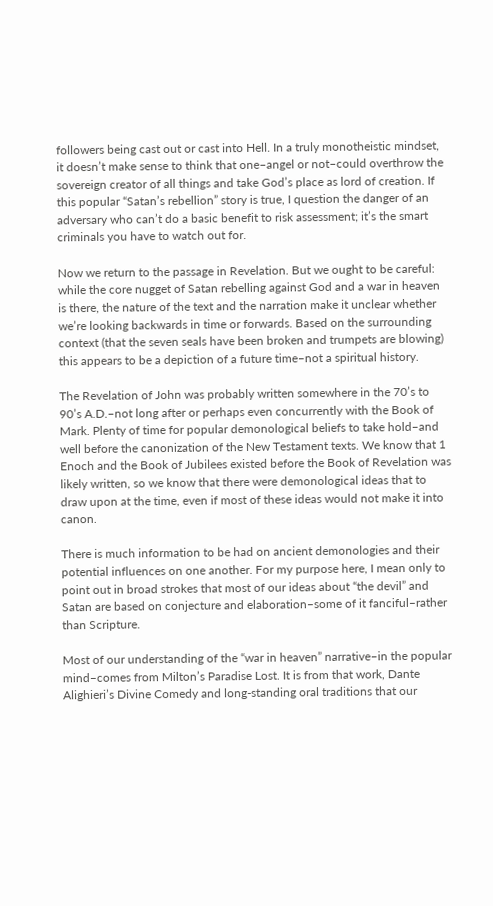followers being cast out or cast into Hell. In a truly monotheistic mindset, it doesn’t make sense to think that one–angel or not–could overthrow the sovereign creator of all things and take God’s place as lord of creation. If this popular “Satan’s rebellion” story is true, I question the danger of an adversary who can’t do a basic benefit to risk assessment; it’s the smart criminals you have to watch out for.

Now we return to the passage in Revelation. But we ought to be careful: while the core nugget of Satan rebelling against God and a war in heaven is there, the nature of the text and the narration make it unclear whether we’re looking backwards in time or forwards. Based on the surrounding context (that the seven seals have been broken and trumpets are blowing) this appears to be a depiction of a future time–not a spiritual history.

The Revelation of John was probably written somewhere in the 70’s to 90’s A.D.–not long after or perhaps even concurrently with the Book of Mark. Plenty of time for popular demonological beliefs to take hold–and well before the canonization of the New Testament texts. We know that 1 Enoch and the Book of Jubilees existed before the Book of Revelation was likely written, so we know that there were demonological ideas that to draw upon at the time, even if most of these ideas would not make it into canon.

There is much information to be had on ancient demonologies and their potential influences on one another. For my purpose here, I mean only to point out in broad strokes that most of our ideas about “the devil” and Satan are based on conjecture and elaboration–some of it fanciful–rather than Scripture.

Most of our understanding of the “war in heaven” narrative–in the popular mind–comes from Milton’s Paradise Lost. It is from that work, Dante Alighieri’s Divine Comedy and long-standing oral traditions that our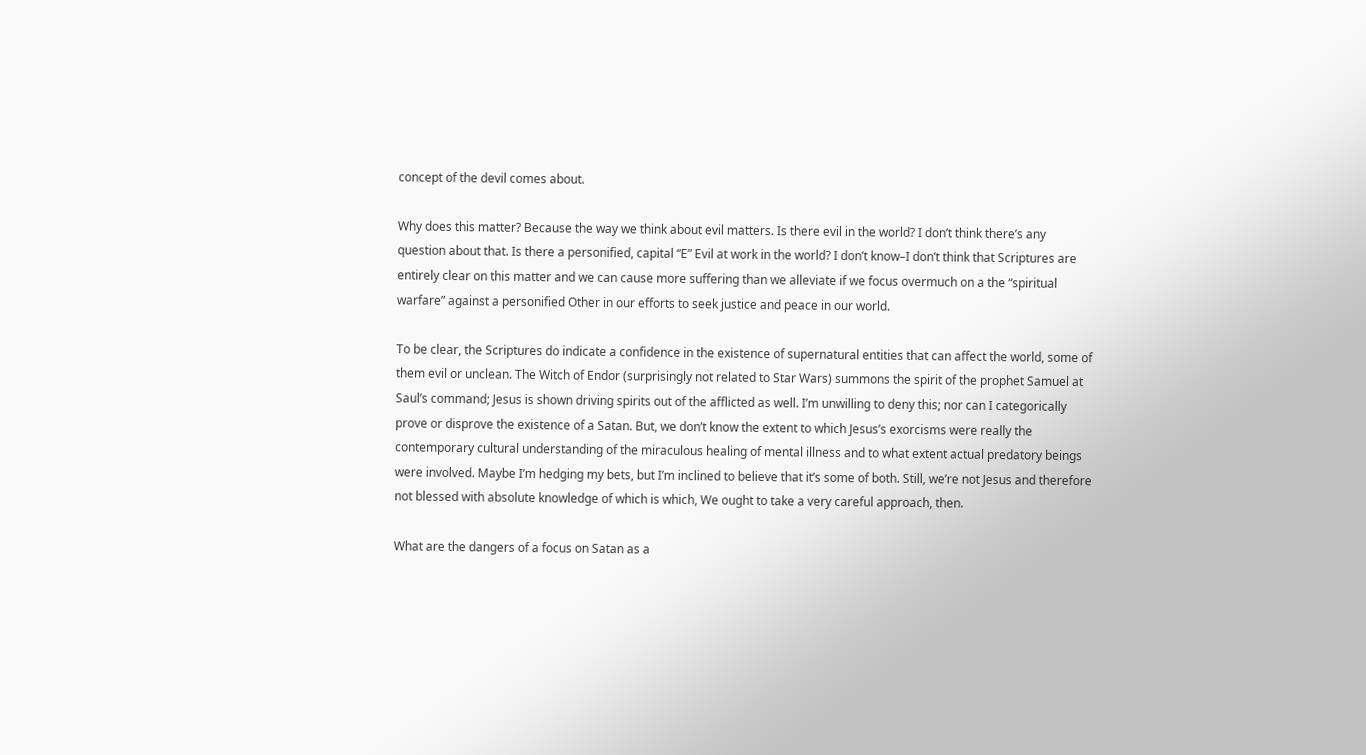concept of the devil comes about.

Why does this matter? Because the way we think about evil matters. Is there evil in the world? I don’t think there’s any question about that. Is there a personified, capital “E” Evil at work in the world? I don’t know–I don’t think that Scriptures are entirely clear on this matter and we can cause more suffering than we alleviate if we focus overmuch on a the “spiritual warfare” against a personified Other in our efforts to seek justice and peace in our world.

To be clear, the Scriptures do indicate a confidence in the existence of supernatural entities that can affect the world, some of them evil or unclean. The Witch of Endor (surprisingly not related to Star Wars) summons the spirit of the prophet Samuel at Saul’s command; Jesus is shown driving spirits out of the afflicted as well. I’m unwilling to deny this; nor can I categorically prove or disprove the existence of a Satan. But, we don’t know the extent to which Jesus’s exorcisms were really the contemporary cultural understanding of the miraculous healing of mental illness and to what extent actual predatory beings were involved. Maybe I’m hedging my bets, but I’m inclined to believe that it’s some of both. Still, we’re not Jesus and therefore not blessed with absolute knowledge of which is which, We ought to take a very careful approach, then.

What are the dangers of a focus on Satan as a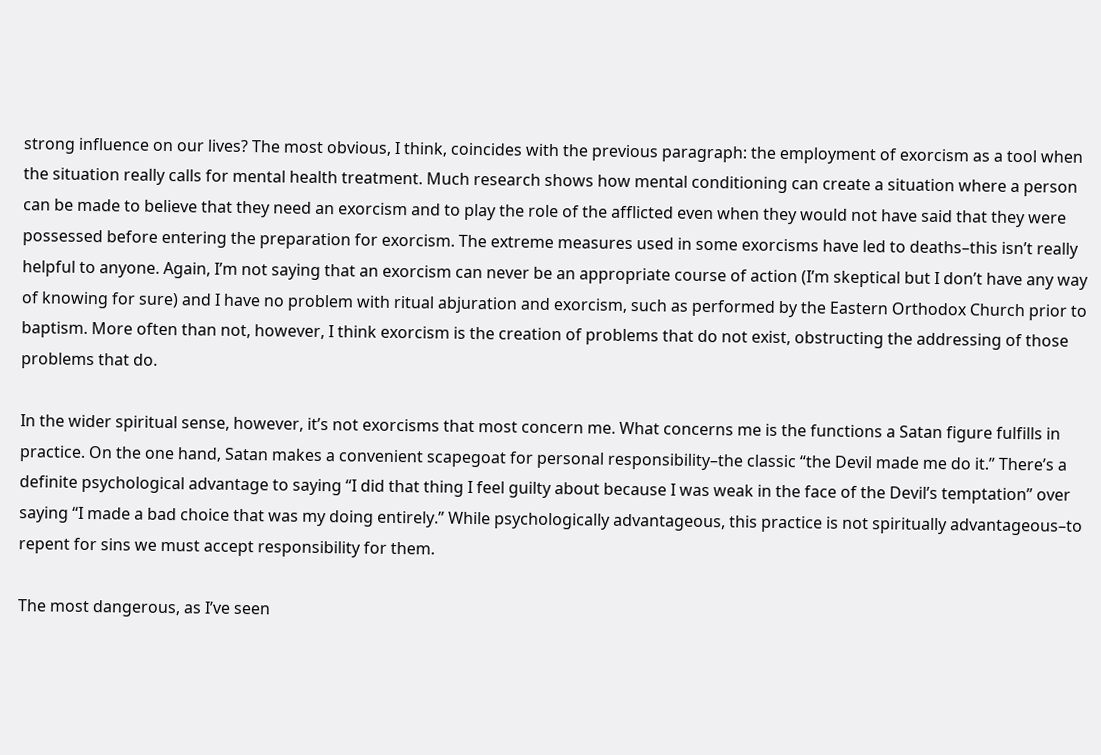strong influence on our lives? The most obvious, I think, coincides with the previous paragraph: the employment of exorcism as a tool when the situation really calls for mental health treatment. Much research shows how mental conditioning can create a situation where a person can be made to believe that they need an exorcism and to play the role of the afflicted even when they would not have said that they were possessed before entering the preparation for exorcism. The extreme measures used in some exorcisms have led to deaths–this isn’t really helpful to anyone. Again, I’m not saying that an exorcism can never be an appropriate course of action (I’m skeptical but I don’t have any way of knowing for sure) and I have no problem with ritual abjuration and exorcism, such as performed by the Eastern Orthodox Church prior to baptism. More often than not, however, I think exorcism is the creation of problems that do not exist, obstructing the addressing of those problems that do.

In the wider spiritual sense, however, it’s not exorcisms that most concern me. What concerns me is the functions a Satan figure fulfills in practice. On the one hand, Satan makes a convenient scapegoat for personal responsibility–the classic “the Devil made me do it.” There’s a definite psychological advantage to saying “I did that thing I feel guilty about because I was weak in the face of the Devil’s temptation” over saying “I made a bad choice that was my doing entirely.” While psychologically advantageous, this practice is not spiritually advantageous–to repent for sins we must accept responsibility for them.

The most dangerous, as I’ve seen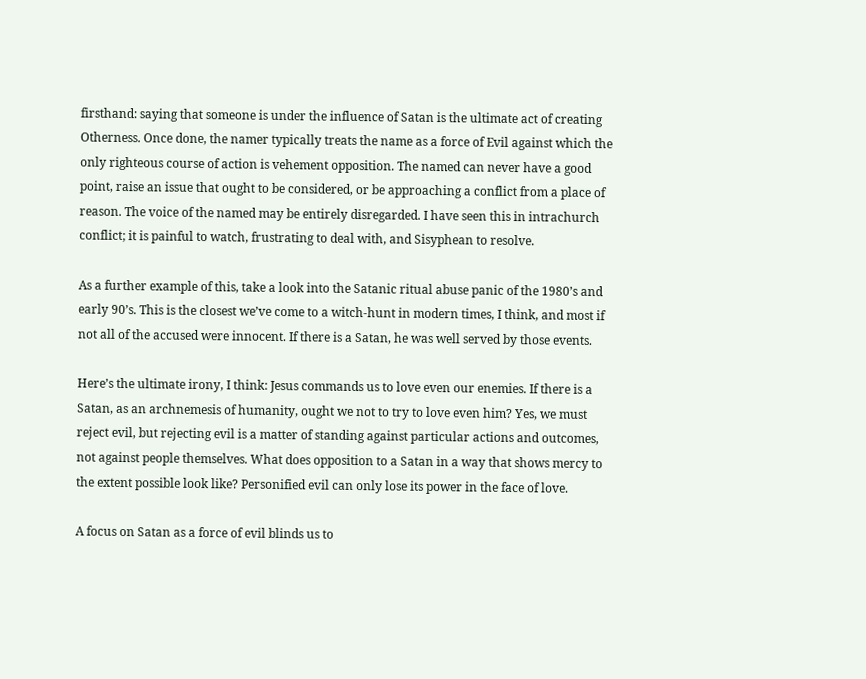firsthand: saying that someone is under the influence of Satan is the ultimate act of creating Otherness. Once done, the namer typically treats the name as a force of Evil against which the only righteous course of action is vehement opposition. The named can never have a good point, raise an issue that ought to be considered, or be approaching a conflict from a place of reason. The voice of the named may be entirely disregarded. I have seen this in intrachurch conflict; it is painful to watch, frustrating to deal with, and Sisyphean to resolve.

As a further example of this, take a look into the Satanic ritual abuse panic of the 1980’s and early 90’s. This is the closest we’ve come to a witch-hunt in modern times, I think, and most if not all of the accused were innocent. If there is a Satan, he was well served by those events.

Here’s the ultimate irony, I think: Jesus commands us to love even our enemies. If there is a Satan, as an archnemesis of humanity, ought we not to try to love even him? Yes, we must reject evil, but rejecting evil is a matter of standing against particular actions and outcomes, not against people themselves. What does opposition to a Satan in a way that shows mercy to the extent possible look like? Personified evil can only lose its power in the face of love.

A focus on Satan as a force of evil blinds us to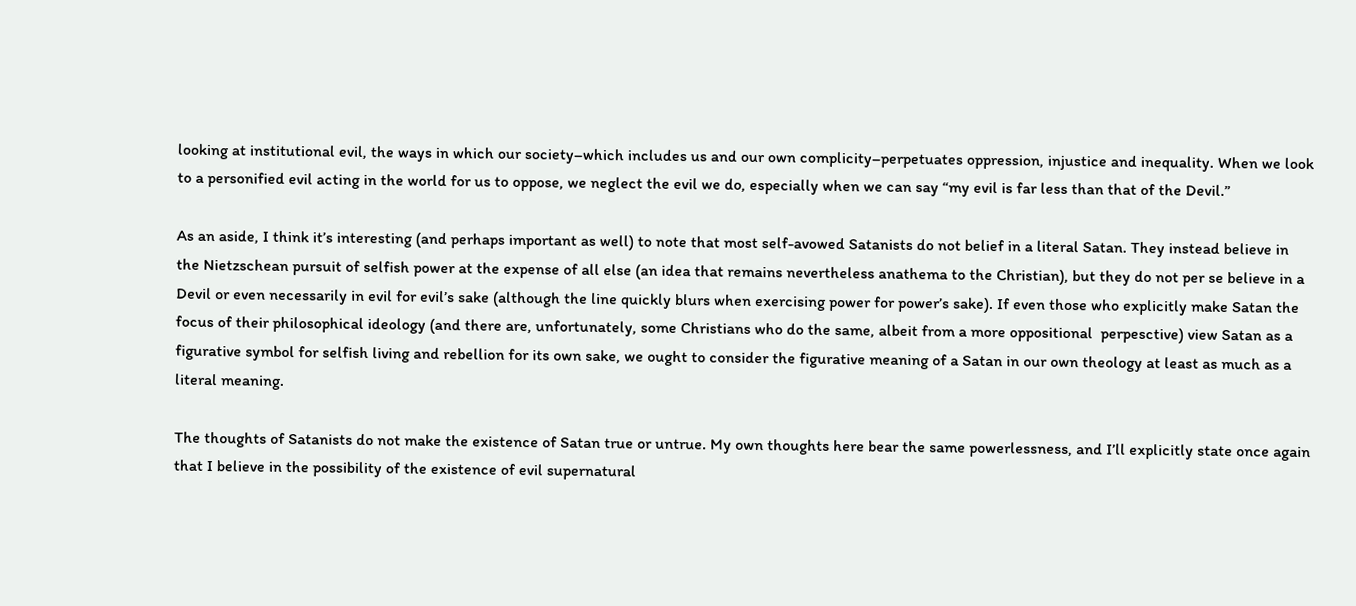looking at institutional evil, the ways in which our society–which includes us and our own complicity–perpetuates oppression, injustice and inequality. When we look to a personified evil acting in the world for us to oppose, we neglect the evil we do, especially when we can say “my evil is far less than that of the Devil.”

As an aside, I think it’s interesting (and perhaps important as well) to note that most self-avowed Satanists do not belief in a literal Satan. They instead believe in the Nietzschean pursuit of selfish power at the expense of all else (an idea that remains nevertheless anathema to the Christian), but they do not per se believe in a Devil or even necessarily in evil for evil’s sake (although the line quickly blurs when exercising power for power’s sake). If even those who explicitly make Satan the focus of their philosophical ideology (and there are, unfortunately, some Christians who do the same, albeit from a more oppositional  perpesctive) view Satan as a figurative symbol for selfish living and rebellion for its own sake, we ought to consider the figurative meaning of a Satan in our own theology at least as much as a literal meaning.

The thoughts of Satanists do not make the existence of Satan true or untrue. My own thoughts here bear the same powerlessness, and I’ll explicitly state once again that I believe in the possibility of the existence of evil supernatural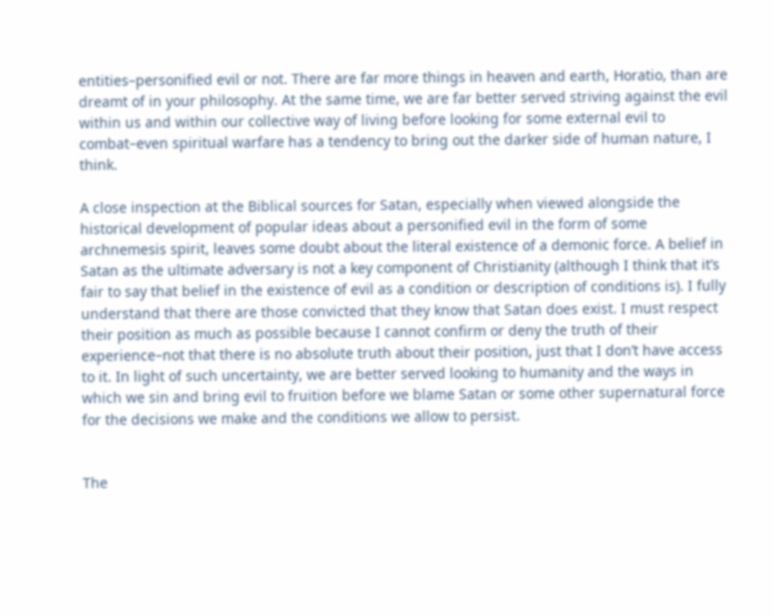entities–personified evil or not. There are far more things in heaven and earth, Horatio, than are dreamt of in your philosophy. At the same time, we are far better served striving against the evil within us and within our collective way of living before looking for some external evil to combat–even spiritual warfare has a tendency to bring out the darker side of human nature, I think.

A close inspection at the Biblical sources for Satan, especially when viewed alongside the historical development of popular ideas about a personified evil in the form of some archnemesis spirit, leaves some doubt about the literal existence of a demonic force. A belief in Satan as the ultimate adversary is not a key component of Christianity (although I think that it’s fair to say that belief in the existence of evil as a condition or description of conditions is). I fully understand that there are those convicted that they know that Satan does exist. I must respect their position as much as possible because I cannot confirm or deny the truth of their experience–not that there is no absolute truth about their position, just that I don’t have access to it. In light of such uncertainty, we are better served looking to humanity and the ways in which we sin and bring evil to fruition before we blame Satan or some other supernatural force for the decisions we make and the conditions we allow to persist.


The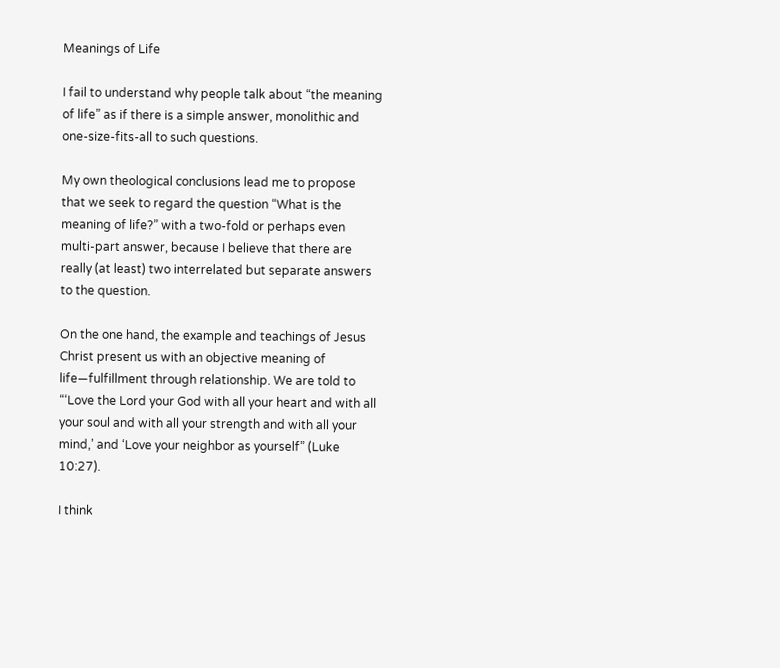Meanings of Life

I fail to understand why people talk about “the meaning of life” as if there is a simple answer, monolithic and one-size-fits-all to such questions.

My own theological conclusions lead me to propose that we seek to regard the question “What is the meaning of life?” with a two-fold or perhaps even multi-part answer, because I believe that there are really (at least) two interrelated but separate answers to the question.

On the one hand, the example and teachings of Jesus Christ present us with an objective meaning of life—fulfillment through relationship. We are told to “‘Love the Lord your God with all your heart and with all your soul and with all your strength and with all your mind,’ and ‘Love your neighbor as yourself” (Luke 10:27).

I think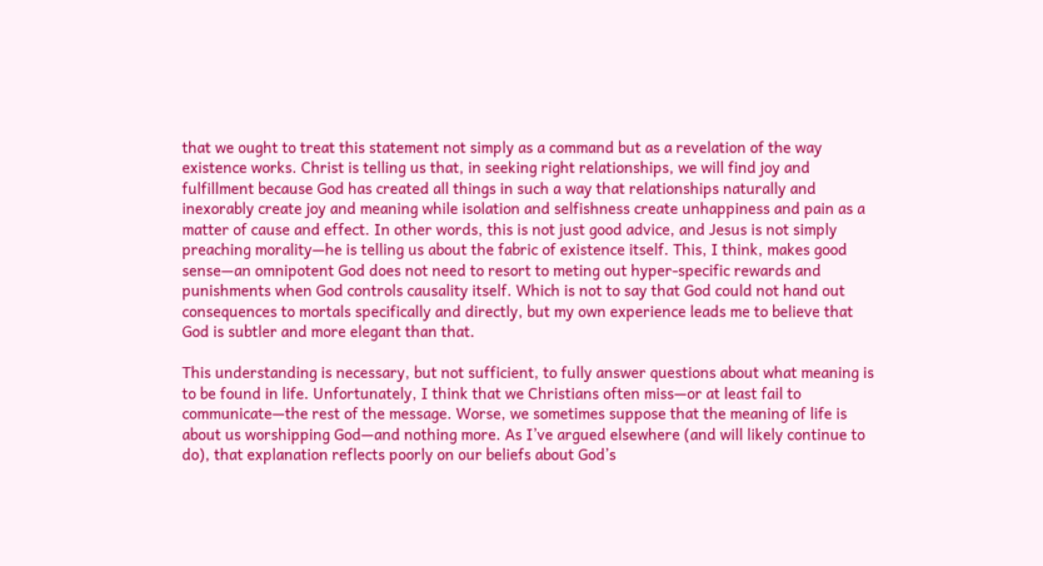that we ought to treat this statement not simply as a command but as a revelation of the way existence works. Christ is telling us that, in seeking right relationships, we will find joy and fulfillment because God has created all things in such a way that relationships naturally and inexorably create joy and meaning while isolation and selfishness create unhappiness and pain as a matter of cause and effect. In other words, this is not just good advice, and Jesus is not simply preaching morality—he is telling us about the fabric of existence itself. This, I think, makes good sense—an omnipotent God does not need to resort to meting out hyper-specific rewards and punishments when God controls causality itself. Which is not to say that God could not hand out consequences to mortals specifically and directly, but my own experience leads me to believe that God is subtler and more elegant than that.

This understanding is necessary, but not sufficient, to fully answer questions about what meaning is to be found in life. Unfortunately, I think that we Christians often miss—or at least fail to communicate—the rest of the message. Worse, we sometimes suppose that the meaning of life is about us worshipping God—and nothing more. As I’ve argued elsewhere (and will likely continue to do), that explanation reflects poorly on our beliefs about God’s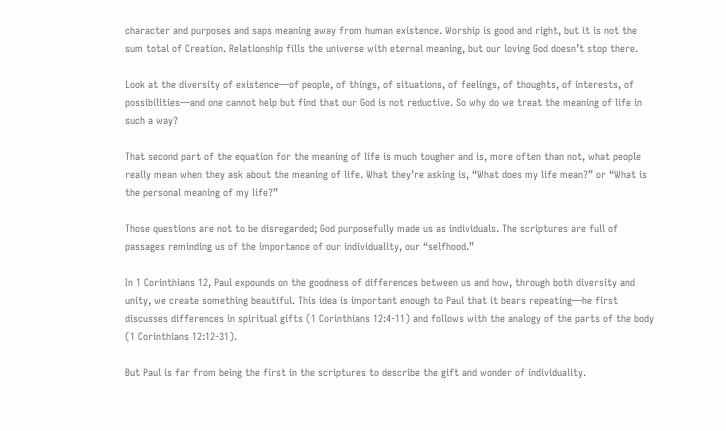character and purposes and saps meaning away from human existence. Worship is good and right, but it is not the sum total of Creation. Relationship fills the universe with eternal meaning, but our loving God doesn’t stop there.

Look at the diversity of existence—of people, of things, of situations, of feelings, of thoughts, of interests, of possibilities—and one cannot help but find that our God is not reductive. So why do we treat the meaning of life in such a way?

That second part of the equation for the meaning of life is much tougher and is, more often than not, what people really mean when they ask about the meaning of life. What they’re asking is, “What does my life mean?” or “What is the personal meaning of my life?”

Those questions are not to be disregarded; God purposefully made us as individuals. The scriptures are full of passages reminding us of the importance of our individuality, our “selfhood.”

In 1 Corinthians 12, Paul expounds on the goodness of differences between us and how, through both diversity and unity, we create something beautiful. This idea is important enough to Paul that it bears repeating—he first discusses differences in spiritual gifts (1 Corinthians 12:4-11) and follows with the analogy of the parts of the body (1 Corinthians 12:12-31).

But Paul is far from being the first in the scriptures to describe the gift and wonder of individuality.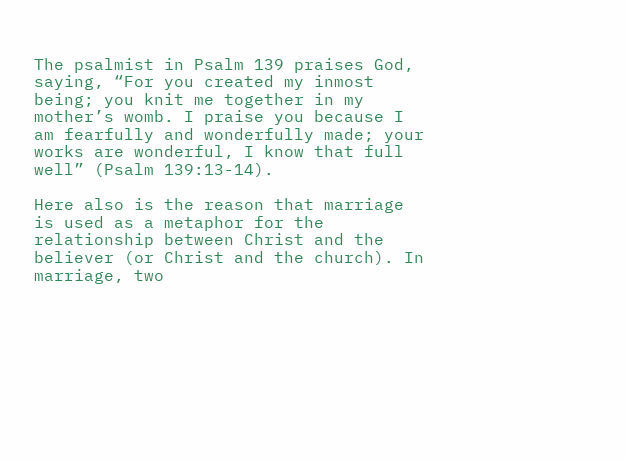The psalmist in Psalm 139 praises God, saying, “For you created my inmost being; you knit me together in my mother’s womb. I praise you because I am fearfully and wonderfully made; your works are wonderful, I know that full well” (Psalm 139:13-14).

Here also is the reason that marriage is used as a metaphor for the relationship between Christ and the believer (or Christ and the church). In marriage, two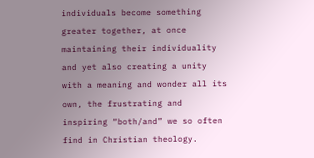individuals become something greater together, at once maintaining their individuality and yet also creating a unity with a meaning and wonder all its own, the frustrating and inspiring “both/and” we so often find in Christian theology.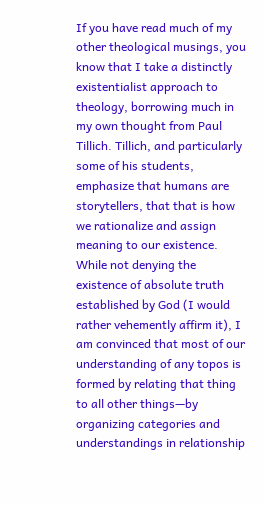If you have read much of my other theological musings, you know that I take a distinctly existentialist approach to theology, borrowing much in my own thought from Paul Tillich. Tillich, and particularly some of his students, emphasize that humans are storytellers, that that is how we rationalize and assign meaning to our existence. While not denying the existence of absolute truth established by God (I would rather vehemently affirm it), I am convinced that most of our understanding of any topos is formed by relating that thing to all other things—by organizing categories and understandings in relationship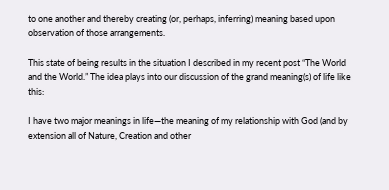to one another and thereby creating (or, perhaps, inferring) meaning based upon observation of those arrangements.

This state of being results in the situation I described in my recent post “The World and the World.” The idea plays into our discussion of the grand meaning(s) of life like this:

I have two major meanings in life—the meaning of my relationship with God (and by extension all of Nature, Creation and other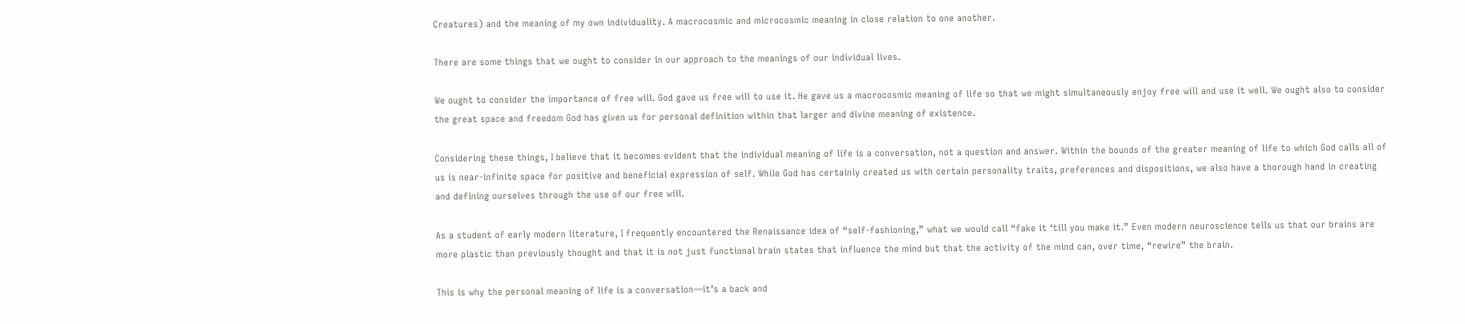Creatures) and the meaning of my own individuality. A macrocosmic and microcosmic meaning in close relation to one another.

There are some things that we ought to consider in our approach to the meanings of our individual lives.

We ought to consider the importance of free will. God gave us free will to use it. He gave us a macrocosmic meaning of life so that we might simultaneously enjoy free will and use it well. We ought also to consider the great space and freedom God has given us for personal definition within that larger and divine meaning of existence.

Considering these things, I believe that it becomes evident that the individual meaning of life is a conversation, not a question and answer. Within the bounds of the greater meaning of life to which God calls all of us is near-infinite space for positive and beneficial expression of self. While God has certainly created us with certain personality traits, preferences and dispositions, we also have a thorough hand in creating and defining ourselves through the use of our free will.

As a student of early modern literature, I frequently encountered the Renaissance idea of “self-fashioning,” what we would call “fake it ‘till you make it.” Even modern neuroscience tells us that our brains are more plastic than previously thought and that it is not just functional brain states that influence the mind but that the activity of the mind can, over time, “rewire” the brain.

This is why the personal meaning of life is a conversation—it’s a back and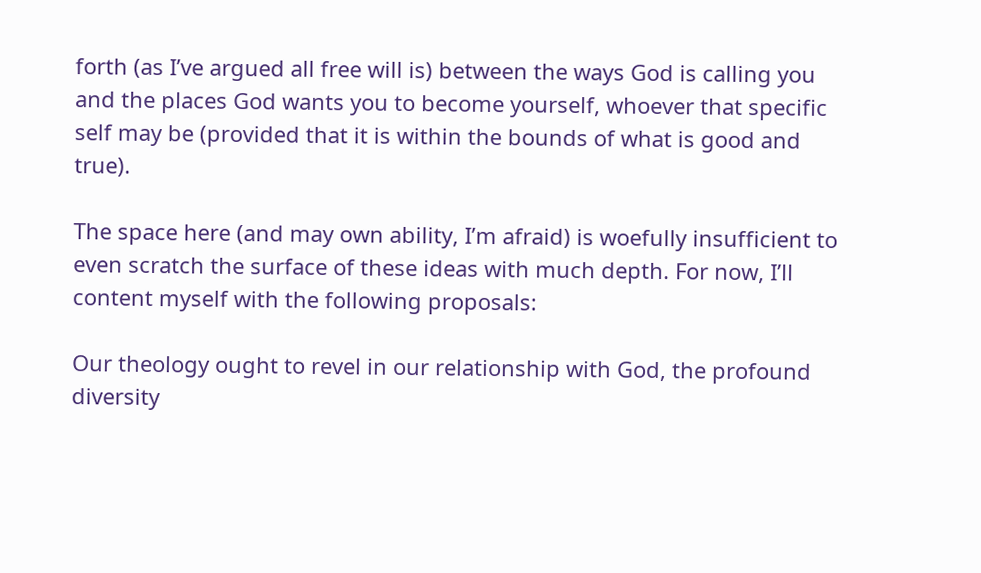forth (as I’ve argued all free will is) between the ways God is calling you and the places God wants you to become yourself, whoever that specific self may be (provided that it is within the bounds of what is good and true).

The space here (and may own ability, I’m afraid) is woefully insufficient to even scratch the surface of these ideas with much depth. For now, I’ll content myself with the following proposals:

Our theology ought to revel in our relationship with God, the profound diversity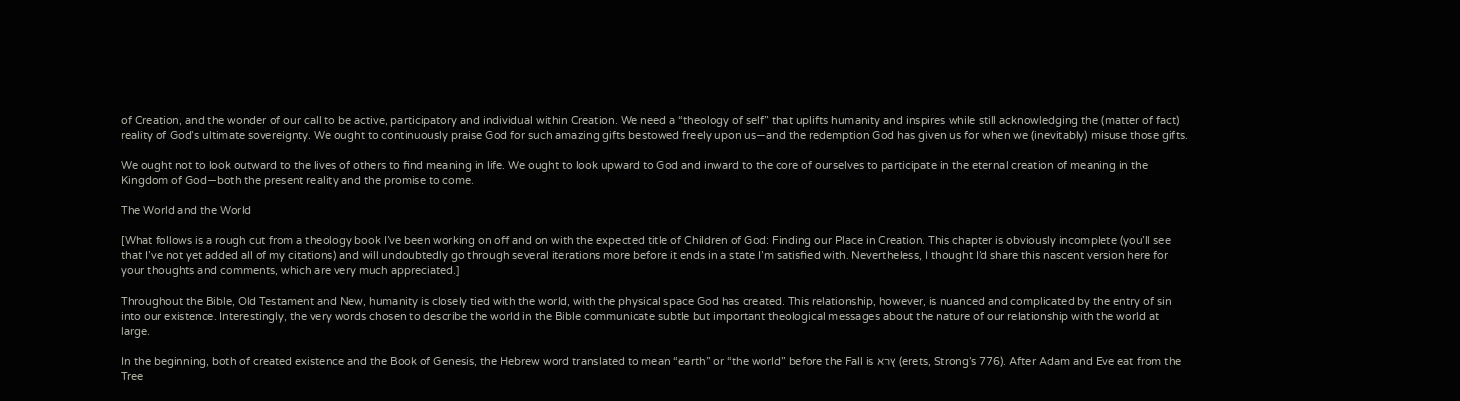of Creation, and the wonder of our call to be active, participatory and individual within Creation. We need a “theology of self” that uplifts humanity and inspires while still acknowledging the (matter of fact) reality of God’s ultimate sovereignty. We ought to continuously praise God for such amazing gifts bestowed freely upon us—and the redemption God has given us for when we (inevitably) misuse those gifts.

We ought not to look outward to the lives of others to find meaning in life. We ought to look upward to God and inward to the core of ourselves to participate in the eternal creation of meaning in the Kingdom of God—both the present reality and the promise to come.

The World and the World

[What follows is a rough cut from a theology book I’ve been working on off and on with the expected title of Children of God: Finding our Place in Creation. This chapter is obviously incomplete (you’ll see that I’ve not yet added all of my citations) and will undoubtedly go through several iterations more before it ends in a state I’m satisfied with. Nevertheless, I thought I’d share this nascent version here for your thoughts and comments, which are very much appreciated.]

Throughout the Bible, Old Testament and New, humanity is closely tied with the world, with the physical space God has created. This relationship, however, is nuanced and complicated by the entry of sin into our existence. Interestingly, the very words chosen to describe the world in the Bible communicate subtle but important theological messages about the nature of our relationship with the world at large.

In the beginning, both of created existence and the Book of Genesis, the Hebrew word translated to mean “earth” or “the world” before the Fall is ץרא (erets, Strong’s 776). After Adam and Eve eat from the Tree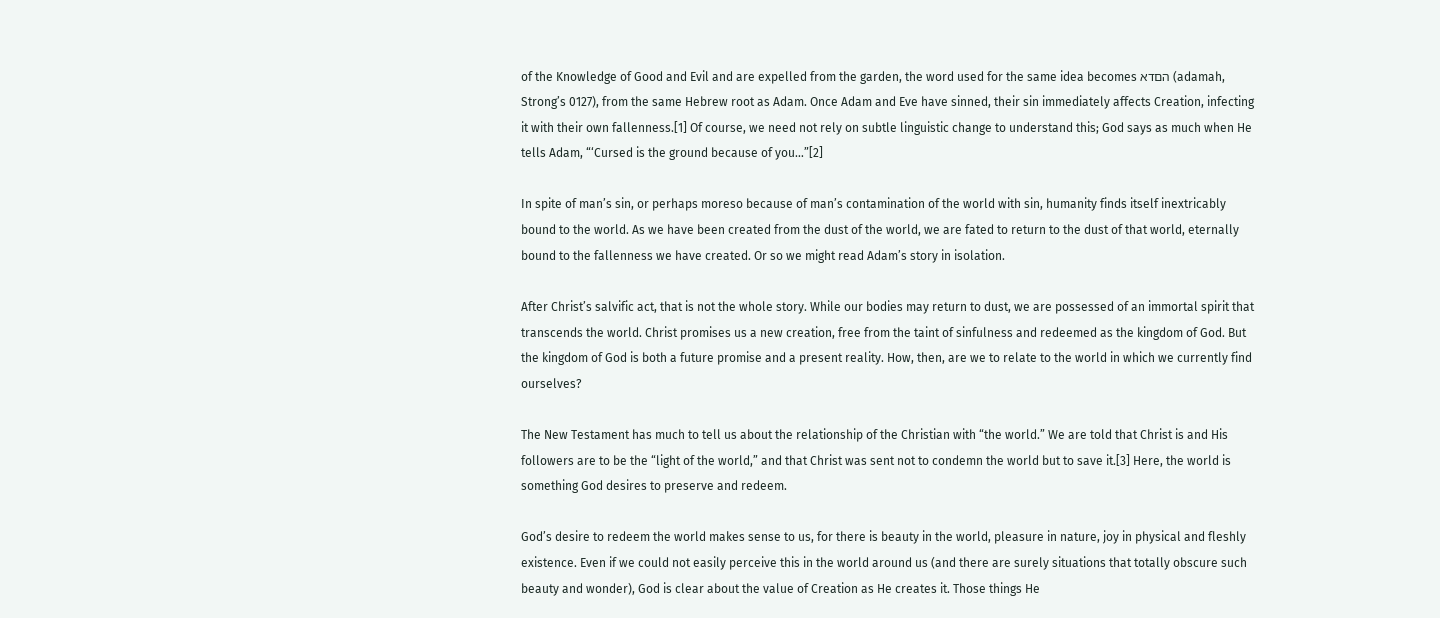of the Knowledge of Good and Evil and are expelled from the garden, the word used for the same idea becomes הםדא (adamah, Strong’s 0127), from the same Hebrew root as Adam. Once Adam and Eve have sinned, their sin immediately affects Creation, infecting it with their own fallenness.[1] Of course, we need not rely on subtle linguistic change to understand this; God says as much when He tells Adam, “‘Cursed is the ground because of you…”[2]

In spite of man’s sin, or perhaps moreso because of man’s contamination of the world with sin, humanity finds itself inextricably bound to the world. As we have been created from the dust of the world, we are fated to return to the dust of that world, eternally bound to the fallenness we have created. Or so we might read Adam’s story in isolation.

After Christ’s salvific act, that is not the whole story. While our bodies may return to dust, we are possessed of an immortal spirit that transcends the world. Christ promises us a new creation, free from the taint of sinfulness and redeemed as the kingdom of God. But the kingdom of God is both a future promise and a present reality. How, then, are we to relate to the world in which we currently find ourselves?

The New Testament has much to tell us about the relationship of the Christian with “the world.” We are told that Christ is and His followers are to be the “light of the world,” and that Christ was sent not to condemn the world but to save it.[3] Here, the world is something God desires to preserve and redeem.

God’s desire to redeem the world makes sense to us, for there is beauty in the world, pleasure in nature, joy in physical and fleshly existence. Even if we could not easily perceive this in the world around us (and there are surely situations that totally obscure such beauty and wonder), God is clear about the value of Creation as He creates it. Those things He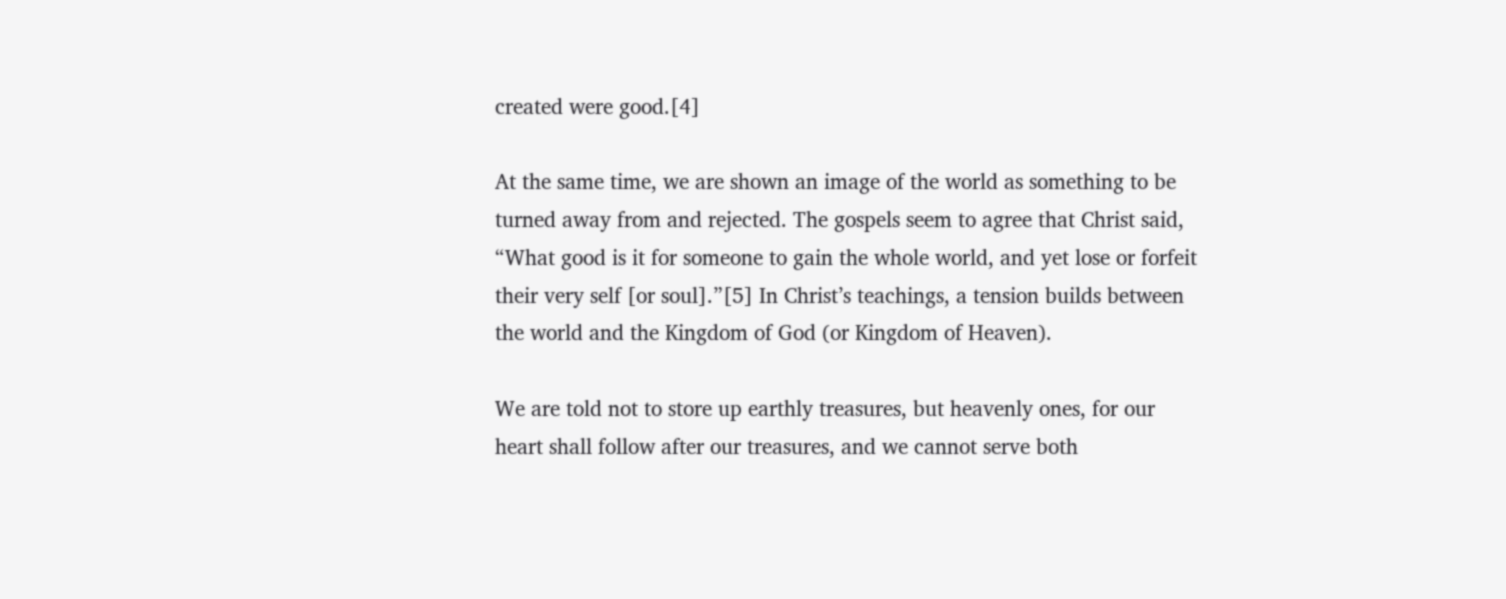created were good.[4]

At the same time, we are shown an image of the world as something to be turned away from and rejected. The gospels seem to agree that Christ said, “What good is it for someone to gain the whole world, and yet lose or forfeit their very self [or soul].”[5] In Christ’s teachings, a tension builds between the world and the Kingdom of God (or Kingdom of Heaven).

We are told not to store up earthly treasures, but heavenly ones, for our heart shall follow after our treasures, and we cannot serve both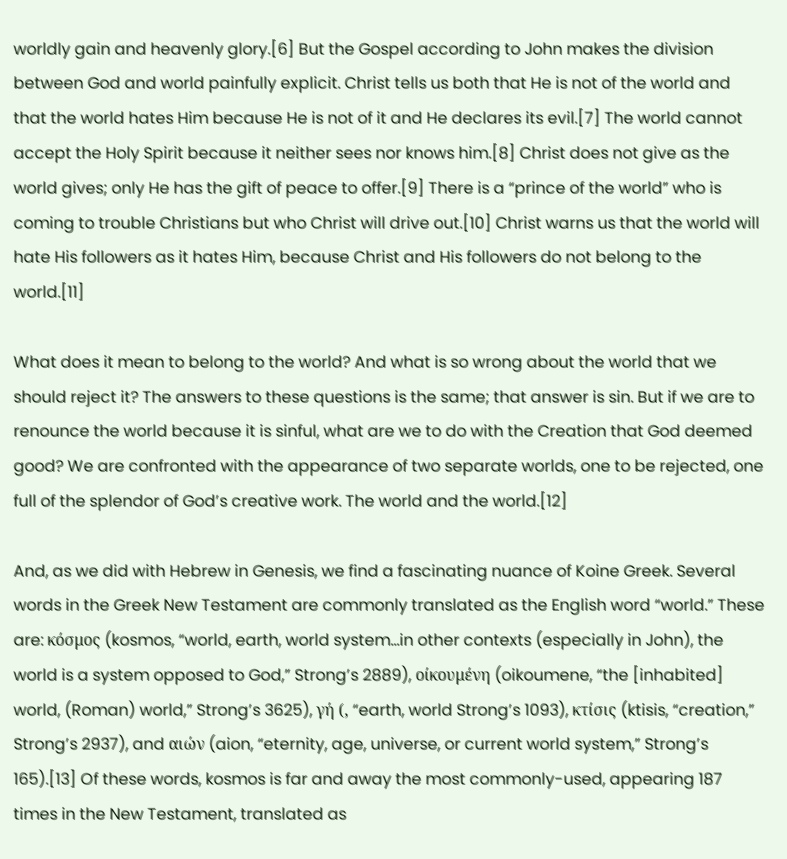worldly gain and heavenly glory.[6] But the Gospel according to John makes the division between God and world painfully explicit. Christ tells us both that He is not of the world and that the world hates Him because He is not of it and He declares its evil.[7] The world cannot accept the Holy Spirit because it neither sees nor knows him.[8] Christ does not give as the world gives; only He has the gift of peace to offer.[9] There is a “prince of the world” who is coming to trouble Christians but who Christ will drive out.[10] Christ warns us that the world will hate His followers as it hates Him, because Christ and His followers do not belong to the world.[11]

What does it mean to belong to the world? And what is so wrong about the world that we should reject it? The answers to these questions is the same; that answer is sin. But if we are to renounce the world because it is sinful, what are we to do with the Creation that God deemed good? We are confronted with the appearance of two separate worlds, one to be rejected, one full of the splendor of God’s creative work. The world and the world.[12]

And, as we did with Hebrew in Genesis, we find a fascinating nuance of Koine Greek. Several words in the Greek New Testament are commonly translated as the English word “world.” These are: κόσμος (kosmos, “world, earth, world system…in other contexts (especially in John), the world is a system opposed to God,” Strong’s 2889), οίκουμένη (oikoumene, “the [inhabited] world, (Roman) world,” Strong’s 3625), γή (, “earth, world Strong’s 1093), κτίσις (ktisis, “creation,” Strong’s 2937), and αιών (aion, “eternity, age, universe, or current world system,” Strong’s 165).[13] Of these words, kosmos is far and away the most commonly-used, appearing 187 times in the New Testament, translated as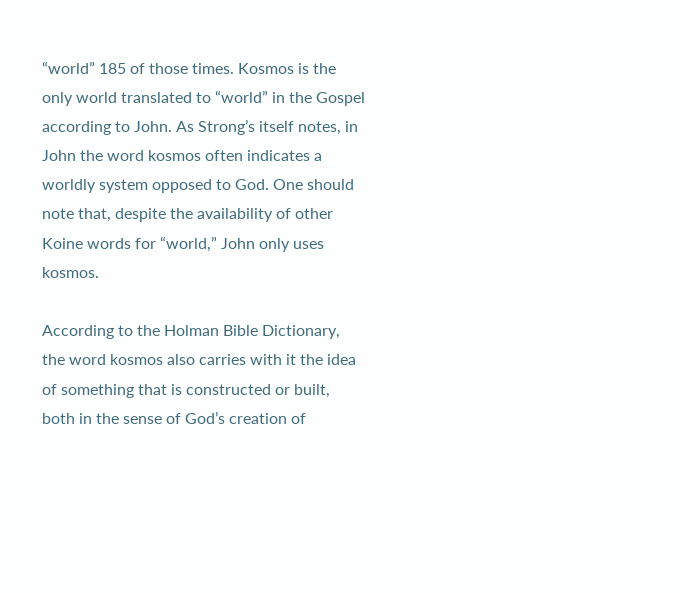“world” 185 of those times. Kosmos is the only world translated to “world” in the Gospel according to John. As Strong’s itself notes, in John the word kosmos often indicates a worldly system opposed to God. One should note that, despite the availability of other Koine words for “world,” John only uses kosmos.

According to the Holman Bible Dictionary, the word kosmos also carries with it the idea of something that is constructed or built, both in the sense of God’s creation of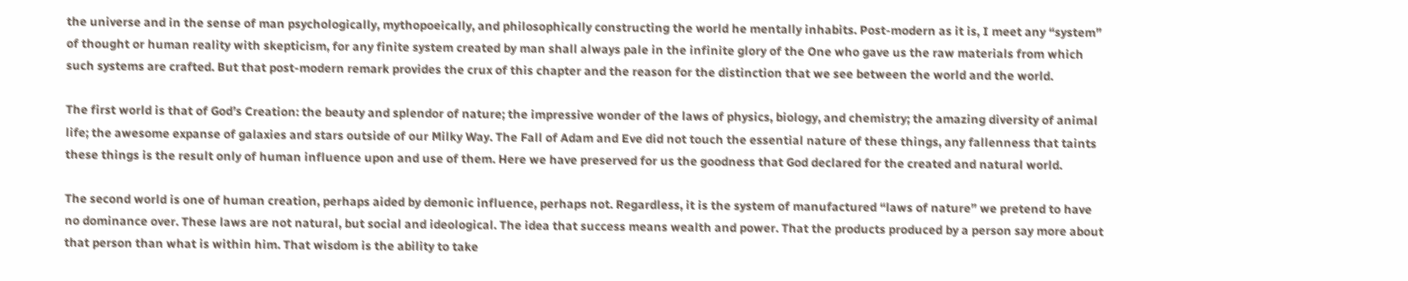the universe and in the sense of man psychologically, mythopoeically, and philosophically constructing the world he mentally inhabits. Post-modern as it is, I meet any “system” of thought or human reality with skepticism, for any finite system created by man shall always pale in the infinite glory of the One who gave us the raw materials from which such systems are crafted. But that post-modern remark provides the crux of this chapter and the reason for the distinction that we see between the world and the world.

The first world is that of God’s Creation: the beauty and splendor of nature; the impressive wonder of the laws of physics, biology, and chemistry; the amazing diversity of animal life; the awesome expanse of galaxies and stars outside of our Milky Way. The Fall of Adam and Eve did not touch the essential nature of these things, any fallenness that taints these things is the result only of human influence upon and use of them. Here we have preserved for us the goodness that God declared for the created and natural world.

The second world is one of human creation, perhaps aided by demonic influence, perhaps not. Regardless, it is the system of manufactured “laws of nature” we pretend to have no dominance over. These laws are not natural, but social and ideological. The idea that success means wealth and power. That the products produced by a person say more about that person than what is within him. That wisdom is the ability to take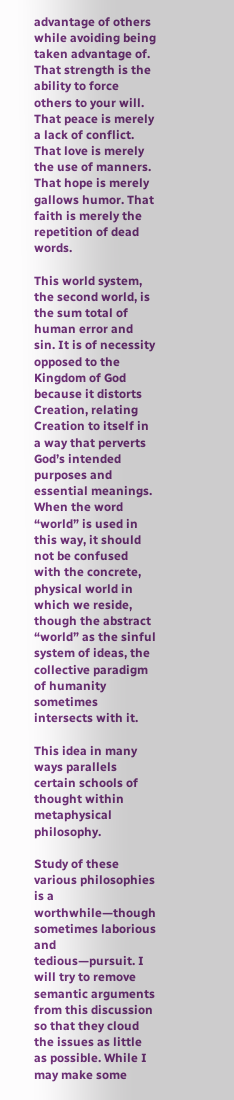advantage of others while avoiding being taken advantage of. That strength is the ability to force others to your will. That peace is merely a lack of conflict. That love is merely the use of manners. That hope is merely gallows humor. That faith is merely the repetition of dead words.

This world system, the second world, is the sum total of human error and sin. It is of necessity opposed to the Kingdom of God because it distorts Creation, relating Creation to itself in a way that perverts God’s intended purposes and essential meanings. When the word “world” is used in this way, it should not be confused with the concrete, physical world in which we reside, though the abstract “world” as the sinful system of ideas, the collective paradigm of humanity sometimes intersects with it.

This idea in many ways parallels certain schools of thought within metaphysical philosophy.

Study of these various philosophies is a worthwhile—though sometimes laborious and tedious—pursuit. I will try to remove semantic arguments from this discussion so that they cloud the issues as little as possible. While I may make some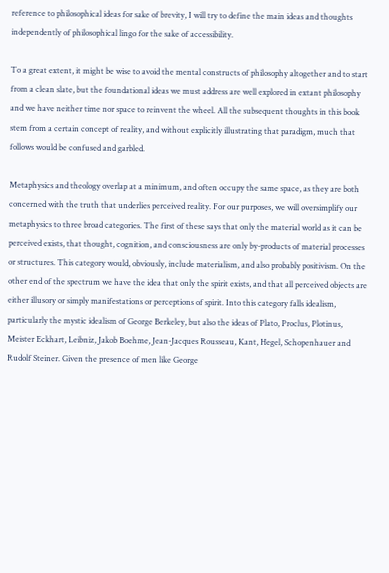reference to philosophical ideas for sake of brevity, I will try to define the main ideas and thoughts independently of philosophical lingo for the sake of accessibility.

To a great extent, it might be wise to avoid the mental constructs of philosophy altogether and to start from a clean slate, but the foundational ideas we must address are well explored in extant philosophy and we have neither time nor space to reinvent the wheel. All the subsequent thoughts in this book stem from a certain concept of reality, and without explicitly illustrating that paradigm, much that follows would be confused and garbled.

Metaphysics and theology overlap at a minimum, and often occupy the same space, as they are both concerned with the truth that underlies perceived reality. For our purposes, we will oversimplify our metaphysics to three broad categories. The first of these says that only the material world as it can be perceived exists, that thought, cognition, and consciousness are only by-products of material processes or structures. This category would, obviously, include materialism, and also probably positivism. On the other end of the spectrum we have the idea that only the spirit exists, and that all perceived objects are either illusory or simply manifestations or perceptions of spirit. Into this category falls idealism, particularly the mystic idealism of George Berkeley, but also the ideas of Plato, Proclus, Plotinus, Meister Eckhart, Leibniz, Jakob Boehme, Jean-Jacques Rousseau, Kant, Hegel, Schopenhauer and Rudolf Steiner. Given the presence of men like George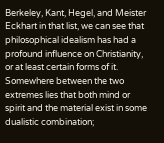Berkeley, Kant, Hegel, and Meister Eckhart in that list, we can see that philosophical idealism has had a profound influence on Christianity, or at least certain forms of it. Somewhere between the two extremes lies that both mind or spirit and the material exist in some dualistic combination;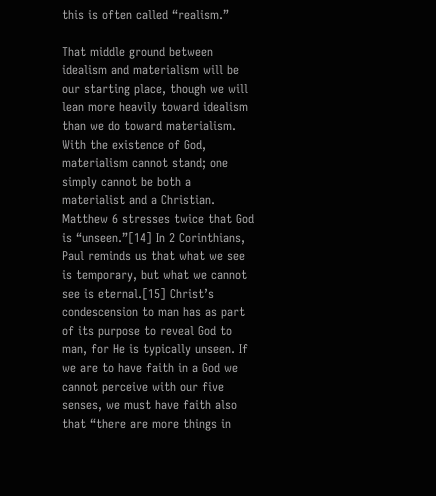this is often called “realism.”

That middle ground between idealism and materialism will be our starting place, though we will lean more heavily toward idealism than we do toward materialism. With the existence of God, materialism cannot stand; one simply cannot be both a materialist and a Christian. Matthew 6 stresses twice that God is “unseen.”[14] In 2 Corinthians, Paul reminds us that what we see is temporary, but what we cannot see is eternal.[15] Christ’s condescension to man has as part of its purpose to reveal God to man, for He is typically unseen. If we are to have faith in a God we cannot perceive with our five senses, we must have faith also that “there are more things in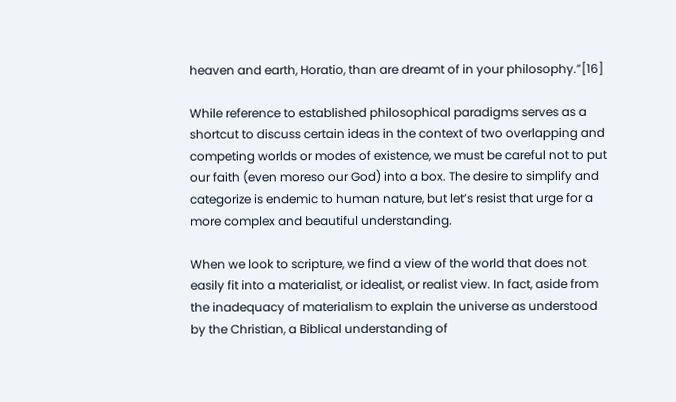heaven and earth, Horatio, than are dreamt of in your philosophy.”[16]

While reference to established philosophical paradigms serves as a shortcut to discuss certain ideas in the context of two overlapping and competing worlds or modes of existence, we must be careful not to put our faith (even moreso our God) into a box. The desire to simplify and categorize is endemic to human nature, but let’s resist that urge for a more complex and beautiful understanding.

When we look to scripture, we find a view of the world that does not easily fit into a materialist, or idealist, or realist view. In fact, aside from the inadequacy of materialism to explain the universe as understood by the Christian, a Biblical understanding of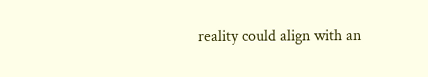reality could align with an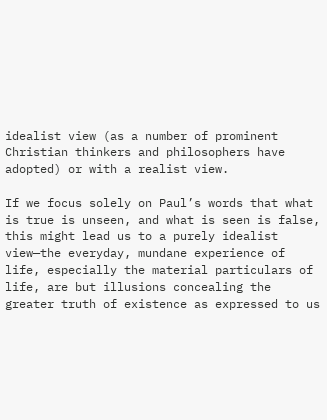idealist view (as a number of prominent Christian thinkers and philosophers have adopted) or with a realist view.

If we focus solely on Paul’s words that what is true is unseen, and what is seen is false, this might lead us to a purely idealist view—the everyday, mundane experience of life, especially the material particulars of life, are but illusions concealing the greater truth of existence as expressed to us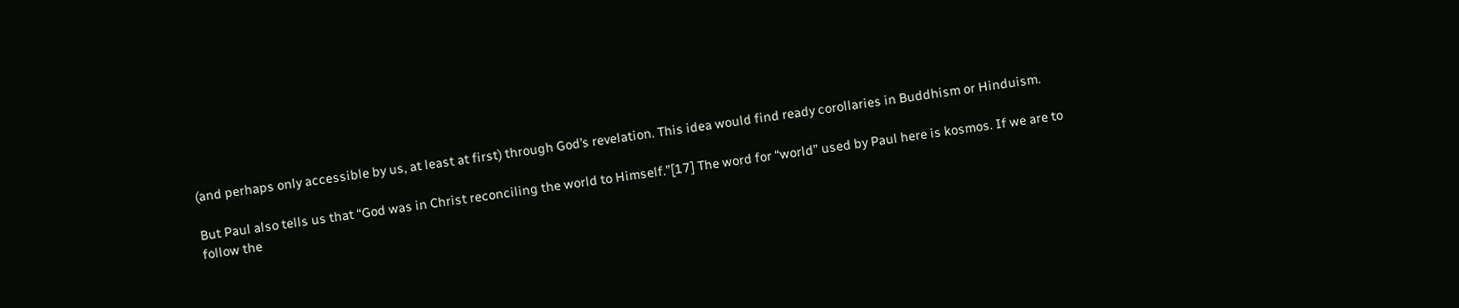(and perhaps only accessible by us, at least at first) through God’s revelation. This idea would find ready corollaries in Buddhism or Hinduism.

But Paul also tells us that “God was in Christ reconciling the world to Himself.”[17] The word for “world” used by Paul here is kosmos. If we are to follow the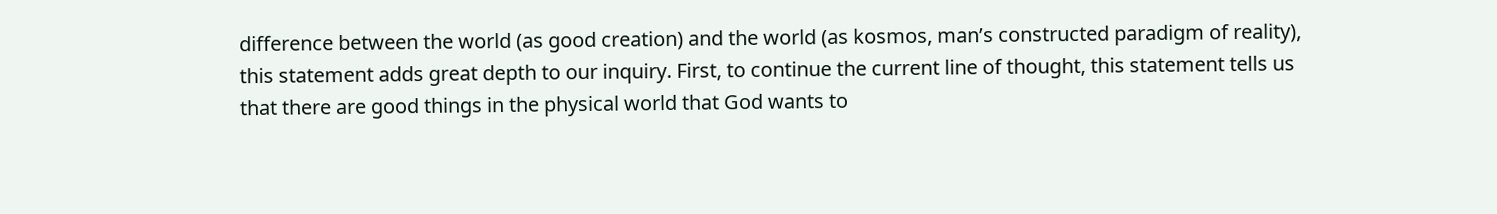difference between the world (as good creation) and the world (as kosmos, man’s constructed paradigm of reality), this statement adds great depth to our inquiry. First, to continue the current line of thought, this statement tells us that there are good things in the physical world that God wants to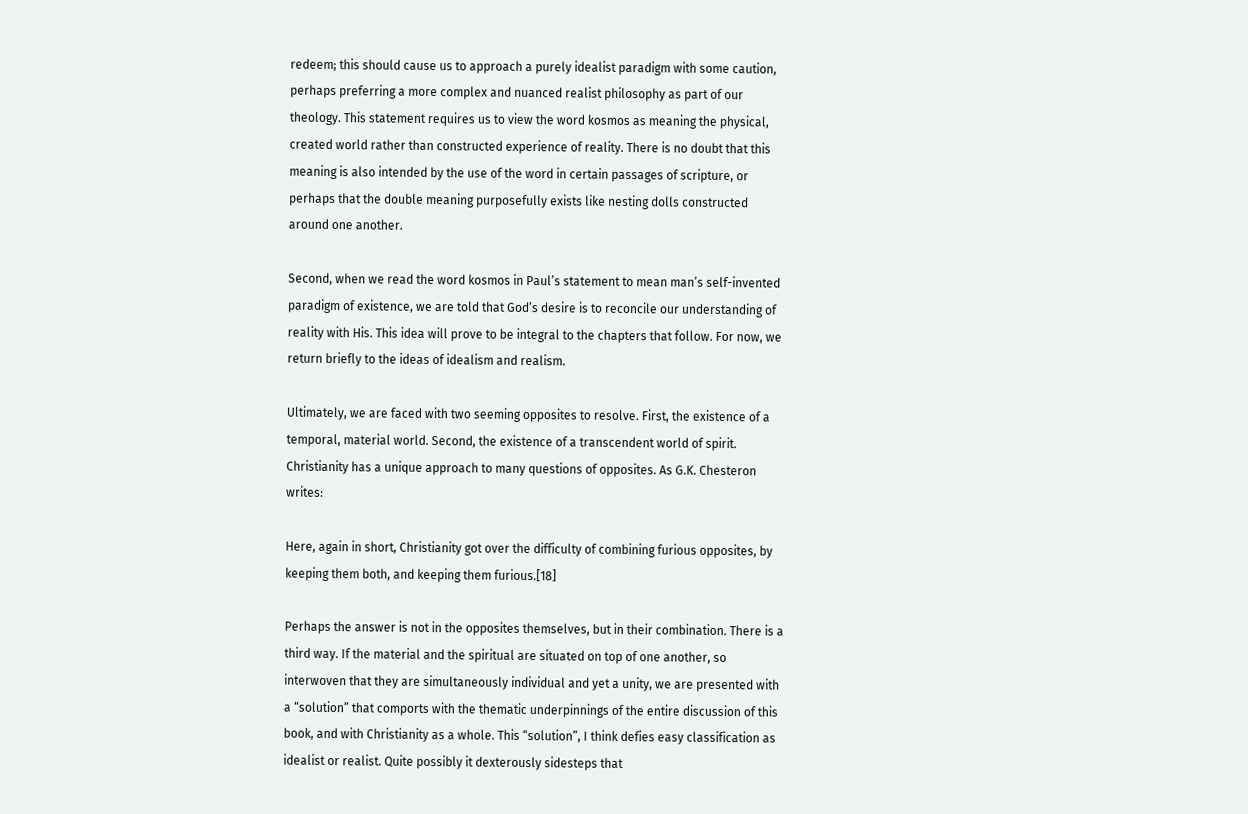redeem; this should cause us to approach a purely idealist paradigm with some caution, perhaps preferring a more complex and nuanced realist philosophy as part of our theology. This statement requires us to view the word kosmos as meaning the physical, created world rather than constructed experience of reality. There is no doubt that this meaning is also intended by the use of the word in certain passages of scripture, or perhaps that the double meaning purposefully exists like nesting dolls constructed around one another.

Second, when we read the word kosmos in Paul’s statement to mean man’s self-invented paradigm of existence, we are told that God’s desire is to reconcile our understanding of reality with His. This idea will prove to be integral to the chapters that follow. For now, we return briefly to the ideas of idealism and realism.

Ultimately, we are faced with two seeming opposites to resolve. First, the existence of a temporal, material world. Second, the existence of a transcendent world of spirit. Christianity has a unique approach to many questions of opposites. As G.K. Chesteron writes:

Here, again in short, Christianity got over the difficulty of combining furious opposites, by keeping them both, and keeping them furious.[18]

Perhaps the answer is not in the opposites themselves, but in their combination. There is a third way. If the material and the spiritual are situated on top of one another, so interwoven that they are simultaneously individual and yet a unity, we are presented with a “solution” that comports with the thematic underpinnings of the entire discussion of this book, and with Christianity as a whole. This “solution”, I think defies easy classification as idealist or realist. Quite possibly it dexterously sidesteps that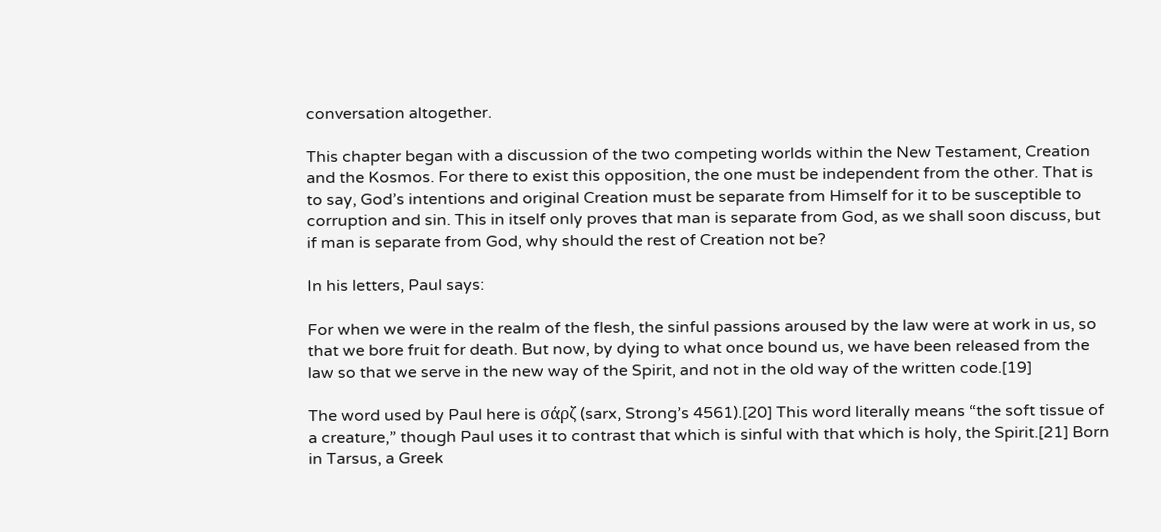conversation altogether.

This chapter began with a discussion of the two competing worlds within the New Testament, Creation and the Kosmos. For there to exist this opposition, the one must be independent from the other. That is to say, God’s intentions and original Creation must be separate from Himself for it to be susceptible to corruption and sin. This in itself only proves that man is separate from God, as we shall soon discuss, but if man is separate from God, why should the rest of Creation not be?

In his letters, Paul says:

For when we were in the realm of the flesh, the sinful passions aroused by the law were at work in us, so that we bore fruit for death. But now, by dying to what once bound us, we have been released from the law so that we serve in the new way of the Spirit, and not in the old way of the written code.[19]

The word used by Paul here is σάρζ (sarx, Strong’s 4561).[20] This word literally means “the soft tissue of a creature,” though Paul uses it to contrast that which is sinful with that which is holy, the Spirit.[21] Born in Tarsus, a Greek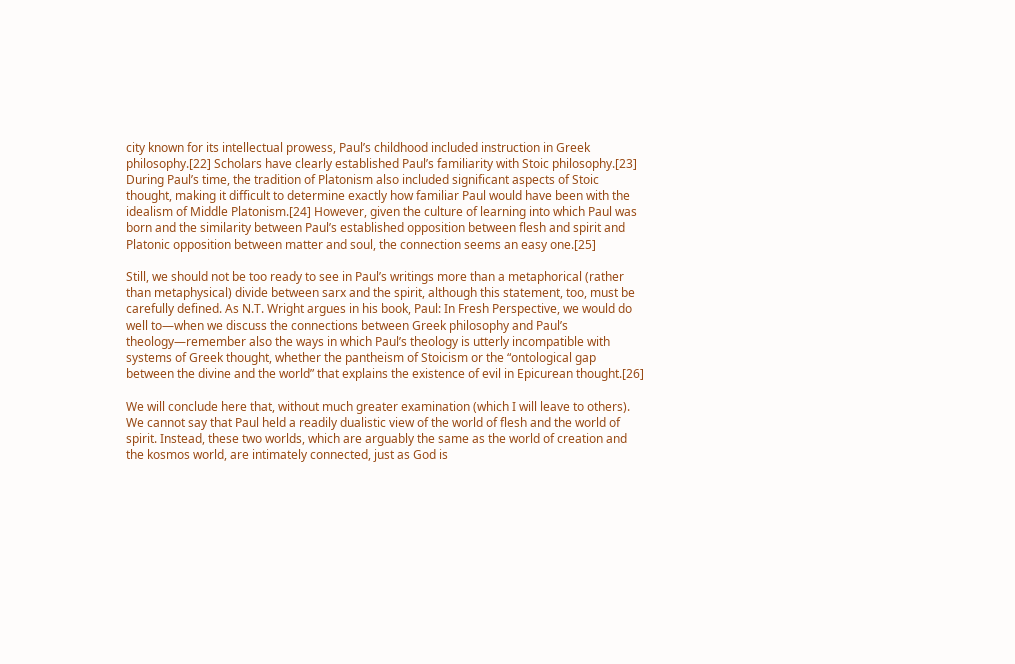city known for its intellectual prowess, Paul’s childhood included instruction in Greek philosophy.[22] Scholars have clearly established Paul’s familiarity with Stoic philosophy.[23] During Paul’s time, the tradition of Platonism also included significant aspects of Stoic thought, making it difficult to determine exactly how familiar Paul would have been with the idealism of Middle Platonism.[24] However, given the culture of learning into which Paul was born and the similarity between Paul’s established opposition between flesh and spirit and Platonic opposition between matter and soul, the connection seems an easy one.[25]

Still, we should not be too ready to see in Paul’s writings more than a metaphorical (rather than metaphysical) divide between sarx and the spirit, although this statement, too, must be carefully defined. As N.T. Wright argues in his book, Paul: In Fresh Perspective, we would do well to—when we discuss the connections between Greek philosophy and Paul’s theology—remember also the ways in which Paul’s theology is utterly incompatible with systems of Greek thought, whether the pantheism of Stoicism or the “ontological gap between the divine and the world” that explains the existence of evil in Epicurean thought.[26]

We will conclude here that, without much greater examination (which I will leave to others). We cannot say that Paul held a readily dualistic view of the world of flesh and the world of spirit. Instead, these two worlds, which are arguably the same as the world of creation and the kosmos world, are intimately connected, just as God is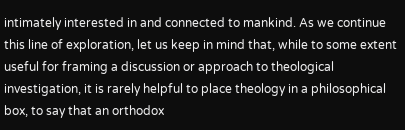intimately interested in and connected to mankind. As we continue this line of exploration, let us keep in mind that, while to some extent useful for framing a discussion or approach to theological investigation, it is rarely helpful to place theology in a philosophical box, to say that an orthodox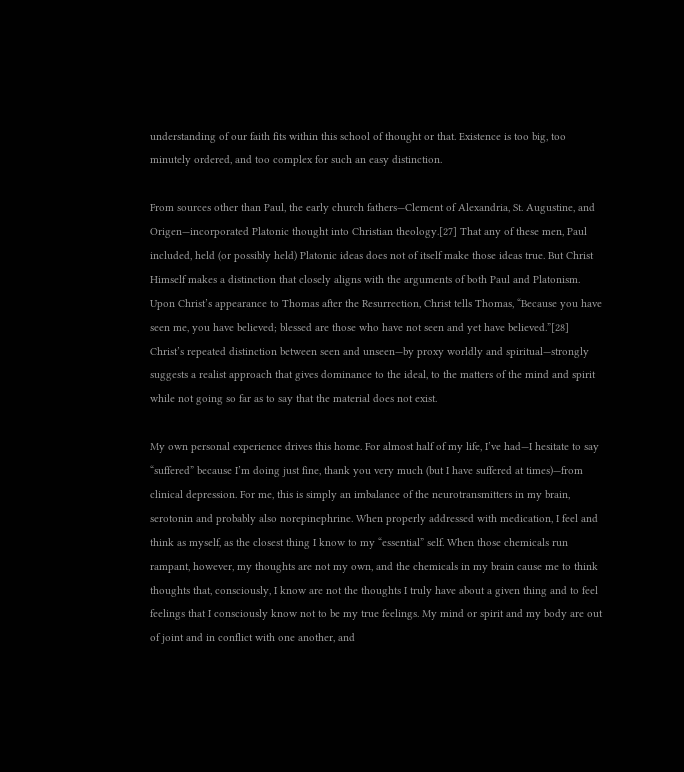understanding of our faith fits within this school of thought or that. Existence is too big, too minutely ordered, and too complex for such an easy distinction.

From sources other than Paul, the early church fathers—Clement of Alexandria, St. Augustine, and Origen—incorporated Platonic thought into Christian theology.[27] That any of these men, Paul included, held (or possibly held) Platonic ideas does not of itself make those ideas true. But Christ Himself makes a distinction that closely aligns with the arguments of both Paul and Platonism. Upon Christ’s appearance to Thomas after the Resurrection, Christ tells Thomas, “Because you have seen me, you have believed; blessed are those who have not seen and yet have believed.”[28] Christ’s repeated distinction between seen and unseen—by proxy worldly and spiritual—strongly suggests a realist approach that gives dominance to the ideal, to the matters of the mind and spirit while not going so far as to say that the material does not exist.

My own personal experience drives this home. For almost half of my life, I’ve had—I hesitate to say “suffered” because I’m doing just fine, thank you very much (but I have suffered at times)—from clinical depression. For me, this is simply an imbalance of the neurotransmitters in my brain, serotonin and probably also norepinephrine. When properly addressed with medication, I feel and think as myself, as the closest thing I know to my “essential” self. When those chemicals run rampant, however, my thoughts are not my own, and the chemicals in my brain cause me to think thoughts that, consciously, I know are not the thoughts I truly have about a given thing and to feel feelings that I consciously know not to be my true feelings. My mind or spirit and my body are out of joint and in conflict with one another, and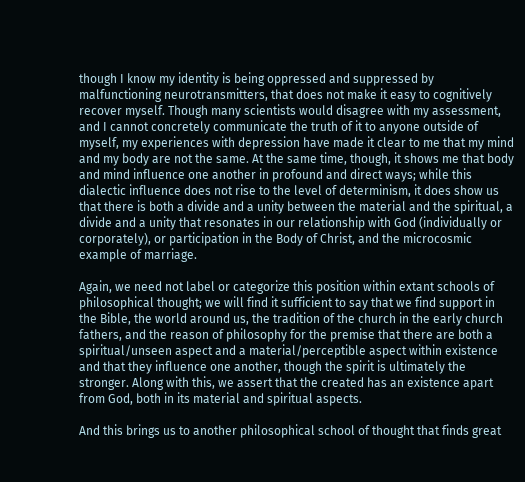though I know my identity is being oppressed and suppressed by malfunctioning neurotransmitters, that does not make it easy to cognitively recover myself. Though many scientists would disagree with my assessment, and I cannot concretely communicate the truth of it to anyone outside of myself, my experiences with depression have made it clear to me that my mind and my body are not the same. At the same time, though, it shows me that body and mind influence one another in profound and direct ways; while this dialectic influence does not rise to the level of determinism, it does show us that there is both a divide and a unity between the material and the spiritual, a divide and a unity that resonates in our relationship with God (individually or corporately), or participation in the Body of Christ, and the microcosmic example of marriage.

Again, we need not label or categorize this position within extant schools of philosophical thought; we will find it sufficient to say that we find support in the Bible, the world around us, the tradition of the church in the early church fathers, and the reason of philosophy for the premise that there are both a spiritual/unseen aspect and a material/perceptible aspect within existence and that they influence one another, though the spirit is ultimately the stronger. Along with this, we assert that the created has an existence apart from God, both in its material and spiritual aspects.

And this brings us to another philosophical school of thought that finds great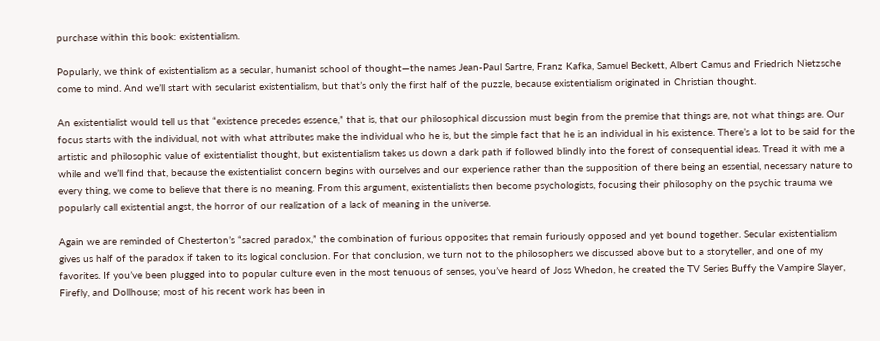purchase within this book: existentialism.

Popularly, we think of existentialism as a secular, humanist school of thought—the names Jean-Paul Sartre, Franz Kafka, Samuel Beckett, Albert Camus and Friedrich Nietzsche come to mind. And we’ll start with secularist existentialism, but that’s only the first half of the puzzle, because existentialism originated in Christian thought.

An existentialist would tell us that “existence precedes essence,” that is, that our philosophical discussion must begin from the premise that things are, not what things are. Our focus starts with the individual, not with what attributes make the individual who he is, but the simple fact that he is an individual in his existence. There’s a lot to be said for the artistic and philosophic value of existentialist thought, but existentialism takes us down a dark path if followed blindly into the forest of consequential ideas. Tread it with me a while and we’ll find that, because the existentialist concern begins with ourselves and our experience rather than the supposition of there being an essential, necessary nature to every thing, we come to believe that there is no meaning. From this argument, existentialists then become psychologists, focusing their philosophy on the psychic trauma we popularly call existential angst, the horror of our realization of a lack of meaning in the universe.

Again we are reminded of Chesterton’s “sacred paradox,” the combination of furious opposites that remain furiously opposed and yet bound together. Secular existentialism gives us half of the paradox if taken to its logical conclusion. For that conclusion, we turn not to the philosophers we discussed above but to a storyteller, and one of my favorites. If you’ve been plugged into to popular culture even in the most tenuous of senses, you’ve heard of Joss Whedon, he created the TV Series Buffy the Vampire Slayer, Firefly, and Dollhouse; most of his recent work has been in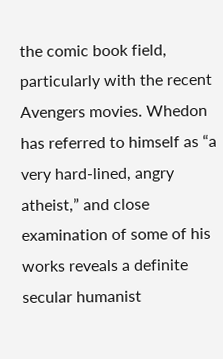the comic book field, particularly with the recent Avengers movies. Whedon has referred to himself as “a very hard-lined, angry atheist,” and close examination of some of his works reveals a definite secular humanist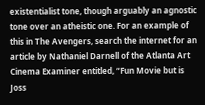existentialist tone, though arguably an agnostic tone over an atheistic one. For an example of this in The Avengers, search the internet for an article by Nathaniel Darnell of the Atlanta Art Cinema Examiner entitled, “Fun Movie but is Joss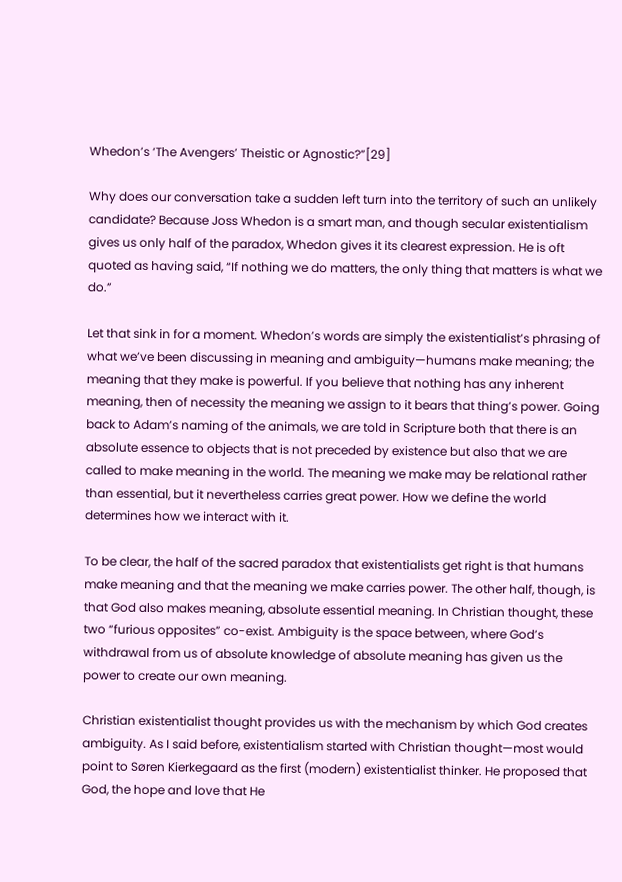Whedon’s ‘The Avengers’ Theistic or Agnostic?”[29]

Why does our conversation take a sudden left turn into the territory of such an unlikely candidate? Because Joss Whedon is a smart man, and though secular existentialism gives us only half of the paradox, Whedon gives it its clearest expression. He is oft quoted as having said, “If nothing we do matters, the only thing that matters is what we do.”

Let that sink in for a moment. Whedon’s words are simply the existentialist’s phrasing of what we’ve been discussing in meaning and ambiguity—humans make meaning; the meaning that they make is powerful. If you believe that nothing has any inherent meaning, then of necessity the meaning we assign to it bears that thing’s power. Going back to Adam’s naming of the animals, we are told in Scripture both that there is an absolute essence to objects that is not preceded by existence but also that we are called to make meaning in the world. The meaning we make may be relational rather than essential, but it nevertheless carries great power. How we define the world determines how we interact with it.

To be clear, the half of the sacred paradox that existentialists get right is that humans make meaning and that the meaning we make carries power. The other half, though, is that God also makes meaning, absolute essential meaning. In Christian thought, these two “furious opposites” co-exist. Ambiguity is the space between, where God’s withdrawal from us of absolute knowledge of absolute meaning has given us the power to create our own meaning.

Christian existentialist thought provides us with the mechanism by which God creates ambiguity. As I said before, existentialism started with Christian thought—most would point to Søren Kierkegaard as the first (modern) existentialist thinker. He proposed that God, the hope and love that He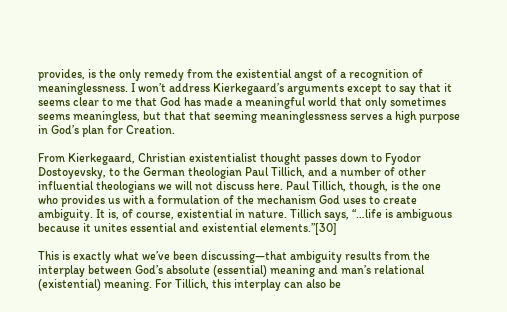provides, is the only remedy from the existential angst of a recognition of meaninglessness. I won’t address Kierkegaard’s arguments except to say that it seems clear to me that God has made a meaningful world that only sometimes seems meaningless, but that that seeming meaninglessness serves a high purpose in God’s plan for Creation.

From Kierkegaard, Christian existentialist thought passes down to Fyodor Dostoyevsky, to the German theologian Paul Tillich, and a number of other influential theologians we will not discuss here. Paul Tillich, though, is the one who provides us with a formulation of the mechanism God uses to create ambiguity. It is, of course, existential in nature. Tillich says, “…life is ambiguous because it unites essential and existential elements.”[30]

This is exactly what we’ve been discussing—that ambiguity results from the interplay between God’s absolute (essential) meaning and man’s relational (existential) meaning. For Tillich, this interplay can also be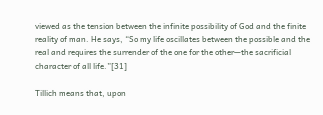viewed as the tension between the infinite possibility of God and the finite reality of man. He says, “So my life oscillates between the possible and the real and requires the surrender of the one for the other—the sacrificial character of all life.”[31]

Tillich means that, upon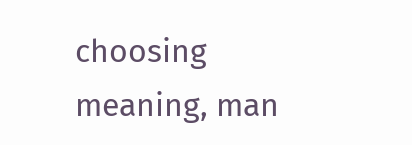choosing meaning, man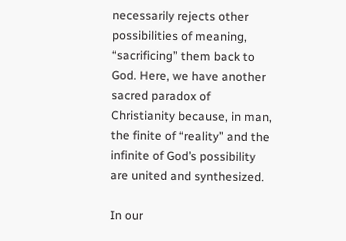necessarily rejects other possibilities of meaning, “sacrificing” them back to God. Here, we have another sacred paradox of Christianity because, in man, the finite of “reality” and the infinite of God’s possibility are united and synthesized.

In our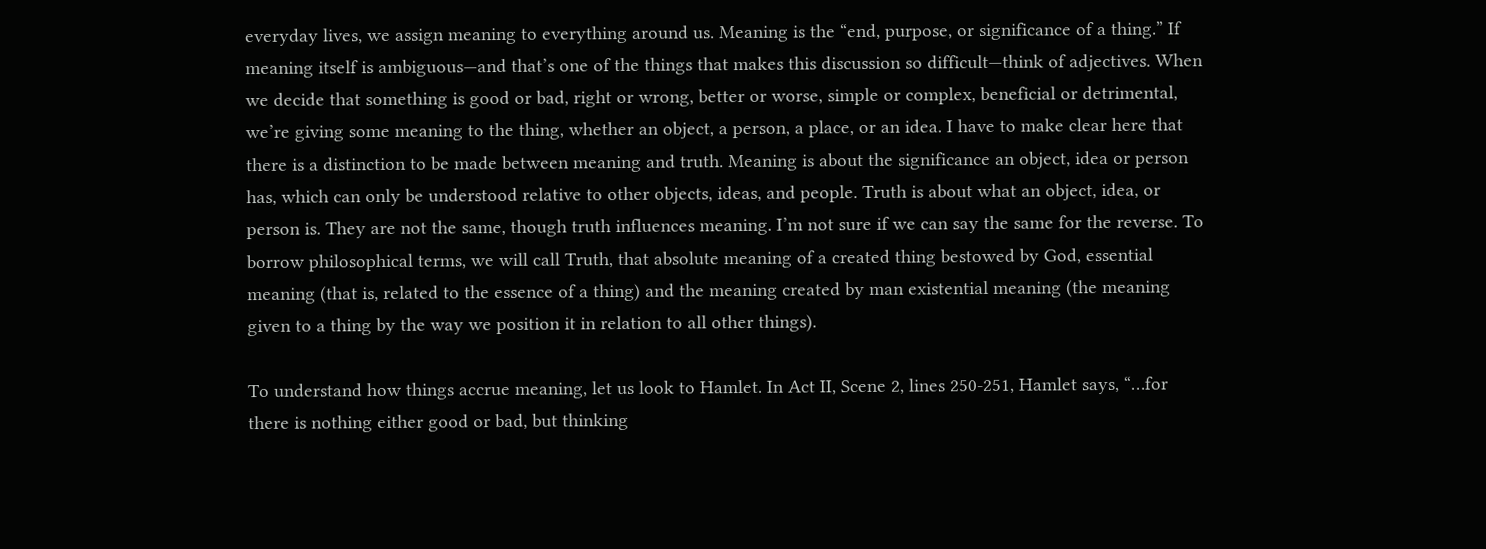everyday lives, we assign meaning to everything around us. Meaning is the “end, purpose, or significance of a thing.” If meaning itself is ambiguous—and that’s one of the things that makes this discussion so difficult—think of adjectives. When we decide that something is good or bad, right or wrong, better or worse, simple or complex, beneficial or detrimental, we’re giving some meaning to the thing, whether an object, a person, a place, or an idea. I have to make clear here that there is a distinction to be made between meaning and truth. Meaning is about the significance an object, idea or person has, which can only be understood relative to other objects, ideas, and people. Truth is about what an object, idea, or person is. They are not the same, though truth influences meaning. I’m not sure if we can say the same for the reverse. To borrow philosophical terms, we will call Truth, that absolute meaning of a created thing bestowed by God, essential meaning (that is, related to the essence of a thing) and the meaning created by man existential meaning (the meaning given to a thing by the way we position it in relation to all other things).

To understand how things accrue meaning, let us look to Hamlet. In Act II, Scene 2, lines 250-251, Hamlet says, “…for there is nothing either good or bad, but thinking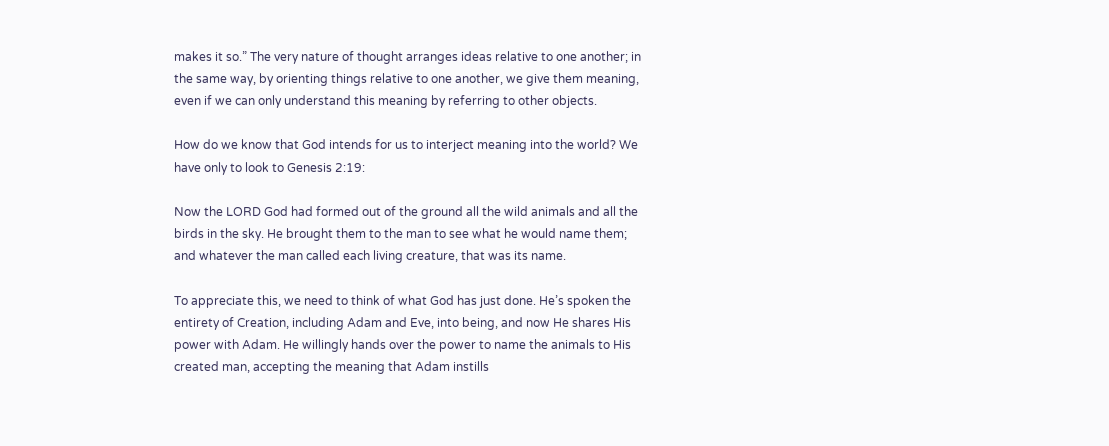makes it so.” The very nature of thought arranges ideas relative to one another; in the same way, by orienting things relative to one another, we give them meaning, even if we can only understand this meaning by referring to other objects.

How do we know that God intends for us to interject meaning into the world? We have only to look to Genesis 2:19:

Now the LORD God had formed out of the ground all the wild animals and all the birds in the sky. He brought them to the man to see what he would name them; and whatever the man called each living creature, that was its name.

To appreciate this, we need to think of what God has just done. He’s spoken the entirety of Creation, including Adam and Eve, into being, and now He shares His power with Adam. He willingly hands over the power to name the animals to His created man, accepting the meaning that Adam instills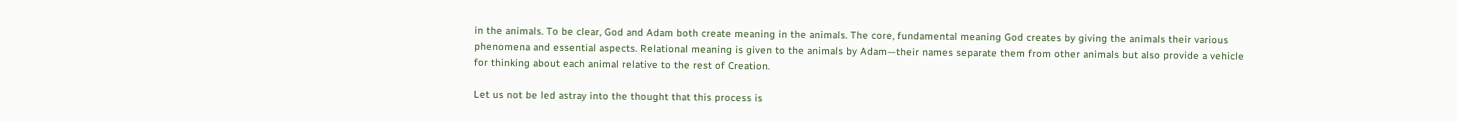in the animals. To be clear, God and Adam both create meaning in the animals. The core, fundamental meaning God creates by giving the animals their various phenomena and essential aspects. Relational meaning is given to the animals by Adam—their names separate them from other animals but also provide a vehicle for thinking about each animal relative to the rest of Creation.

Let us not be led astray into the thought that this process is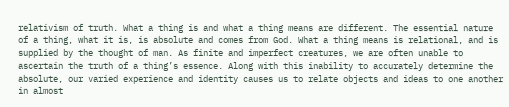relativism of truth. What a thing is and what a thing means are different. The essential nature of a thing, what it is, is absolute and comes from God. What a thing means is relational, and is supplied by the thought of man. As finite and imperfect creatures, we are often unable to ascertain the truth of a thing’s essence. Along with this inability to accurately determine the absolute, our varied experience and identity causes us to relate objects and ideas to one another in almost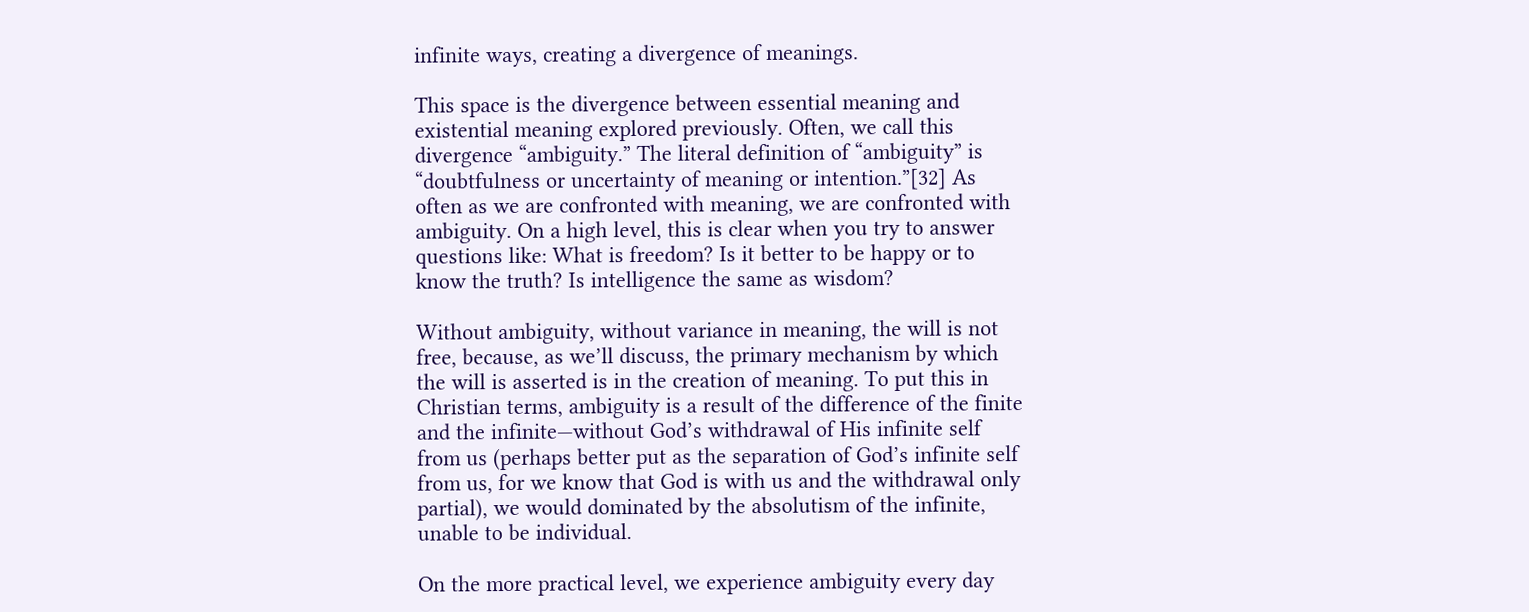infinite ways, creating a divergence of meanings.

This space is the divergence between essential meaning and existential meaning explored previously. Often, we call this divergence “ambiguity.” The literal definition of “ambiguity” is “doubtfulness or uncertainty of meaning or intention.”[32] As often as we are confronted with meaning, we are confronted with ambiguity. On a high level, this is clear when you try to answer questions like: What is freedom? Is it better to be happy or to know the truth? Is intelligence the same as wisdom?

Without ambiguity, without variance in meaning, the will is not free, because, as we’ll discuss, the primary mechanism by which the will is asserted is in the creation of meaning. To put this in Christian terms, ambiguity is a result of the difference of the finite and the infinite—without God’s withdrawal of His infinite self from us (perhaps better put as the separation of God’s infinite self from us, for we know that God is with us and the withdrawal only partial), we would dominated by the absolutism of the infinite, unable to be individual.

On the more practical level, we experience ambiguity every day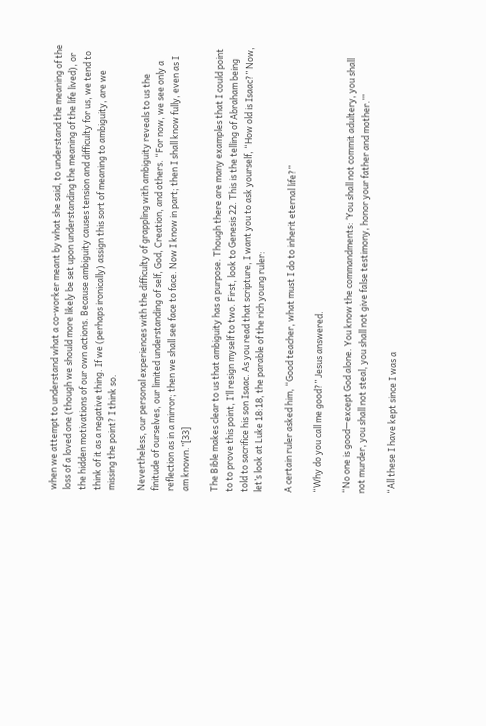when we attempt to understand what a co-worker meant by what she said, to understand the meaning of the loss of a loved one (though we should more likely be set upon understanding the meaning of the life lived), or the hidden motivations of our own actions. Because ambiguity causes tension and difficulty for us, we tend to think of it as a negative thing. If we (perhaps ironically) assign this sort of meaning to ambiguity, are we missing the point? I think so.

Nevertheless, our personal experiences with the difficulty of grappling with ambiguity reveals to us the finitude of ourselves, our limited understanding of self, God, Creation, and others. “For now, we see only a reflection as in a mirror; then we shall see face to face. Now I know in part; then I shall know fully, even as I am known.”[33]

The Bible makes clear to us that ambiguity has a purpose. Though there are many examples that I could point to to prove this point, I’ll resign myself to two. First, look to Genesis 22. This is the telling of Abraham being told to sacrifice his son Isaac. As you read that scripture, I want you to ask yourself, “How old is Isaac?” Now, let’s look at Luke 18:18, the parable of the rich young ruler:

A certain ruler asked him, “Good teacher, what must I do to inherit eternal life?”

“Why do you call me good?” Jesus answered.

“No one is good—except God alone. You know the commandments: ‘You shall not commit adultery, you shall not murder, you shall not steal, you shall not give false testimony, honor your father and mother.’”

“All these I have kept since I was a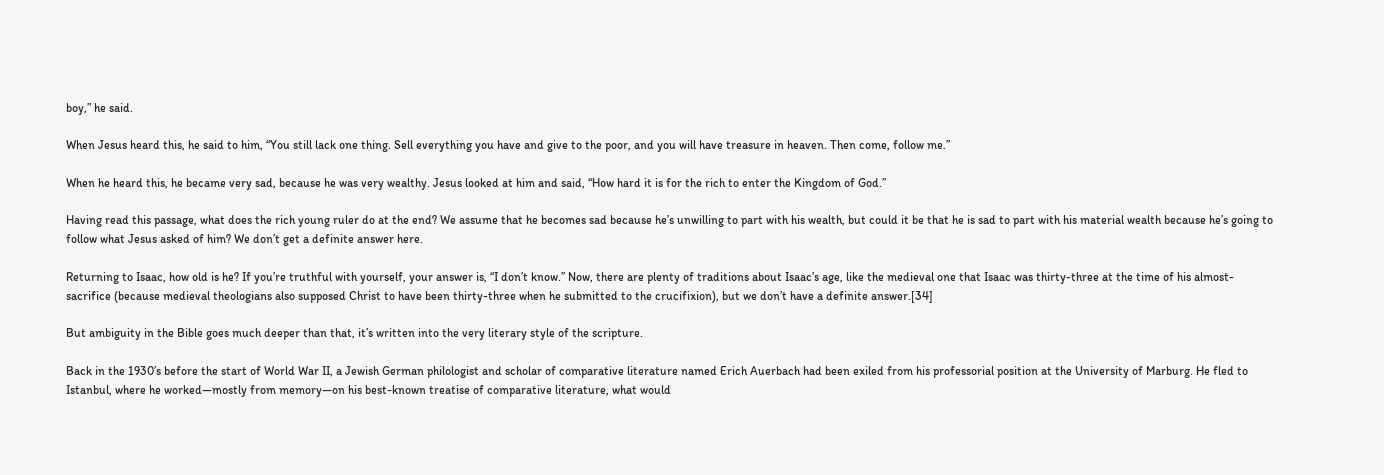boy,” he said.

When Jesus heard this, he said to him, “You still lack one thing. Sell everything you have and give to the poor, and you will have treasure in heaven. Then come, follow me.”

When he heard this, he became very sad, because he was very wealthy. Jesus looked at him and said, “How hard it is for the rich to enter the Kingdom of God.”

Having read this passage, what does the rich young ruler do at the end? We assume that he becomes sad because he’s unwilling to part with his wealth, but could it be that he is sad to part with his material wealth because he’s going to follow what Jesus asked of him? We don’t get a definite answer here.

Returning to Isaac, how old is he? If you’re truthful with yourself, your answer is, “I don’t know.” Now, there are plenty of traditions about Isaac’s age, like the medieval one that Isaac was thirty-three at the time of his almost-sacrifice (because medieval theologians also supposed Christ to have been thirty-three when he submitted to the crucifixion), but we don’t have a definite answer.[34]

But ambiguity in the Bible goes much deeper than that, it’s written into the very literary style of the scripture.

Back in the 1930’s before the start of World War II, a Jewish German philologist and scholar of comparative literature named Erich Auerbach had been exiled from his professorial position at the University of Marburg. He fled to Istanbul, where he worked—mostly from memory—on his best-known treatise of comparative literature, what would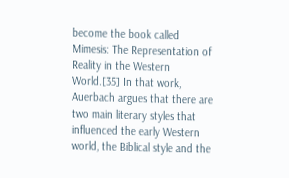become the book called Mimesis: The Representation of Reality in the Western World.[35] In that work, Auerbach argues that there are two main literary styles that influenced the early Western world, the Biblical style and the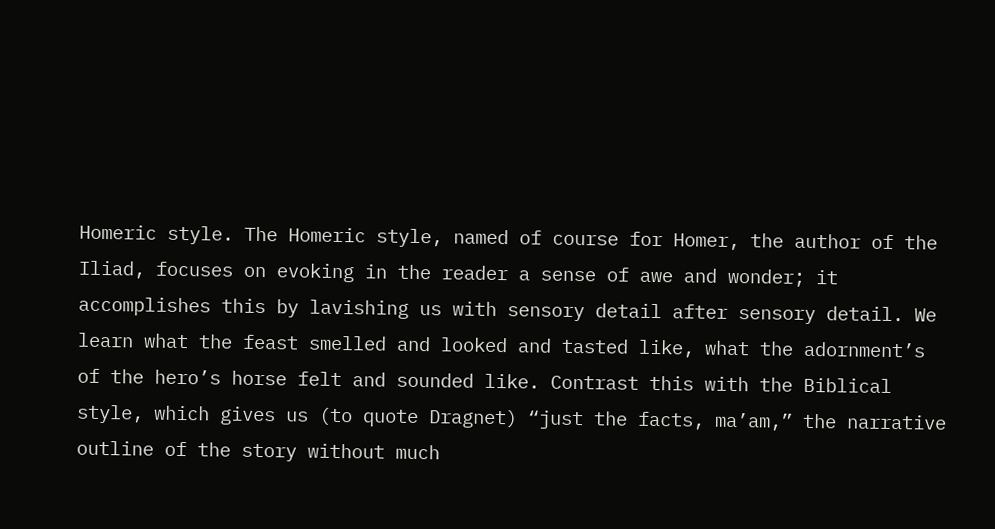Homeric style. The Homeric style, named of course for Homer, the author of the Iliad, focuses on evoking in the reader a sense of awe and wonder; it accomplishes this by lavishing us with sensory detail after sensory detail. We learn what the feast smelled and looked and tasted like, what the adornment’s of the hero’s horse felt and sounded like. Contrast this with the Biblical style, which gives us (to quote Dragnet) “just the facts, ma’am,” the narrative outline of the story without much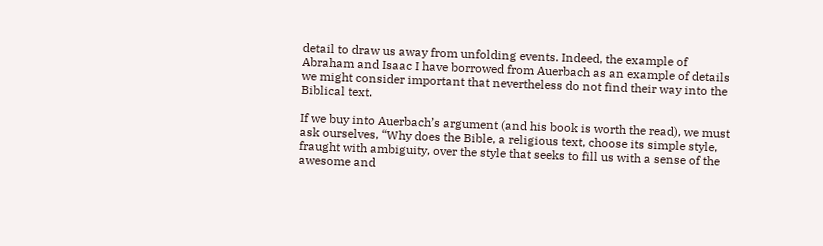detail to draw us away from unfolding events. Indeed, the example of Abraham and Isaac I have borrowed from Auerbach as an example of details we might consider important that nevertheless do not find their way into the Biblical text.

If we buy into Auerbach’s argument (and his book is worth the read), we must ask ourselves, “Why does the Bible, a religious text, choose its simple style, fraught with ambiguity, over the style that seeks to fill us with a sense of the awesome and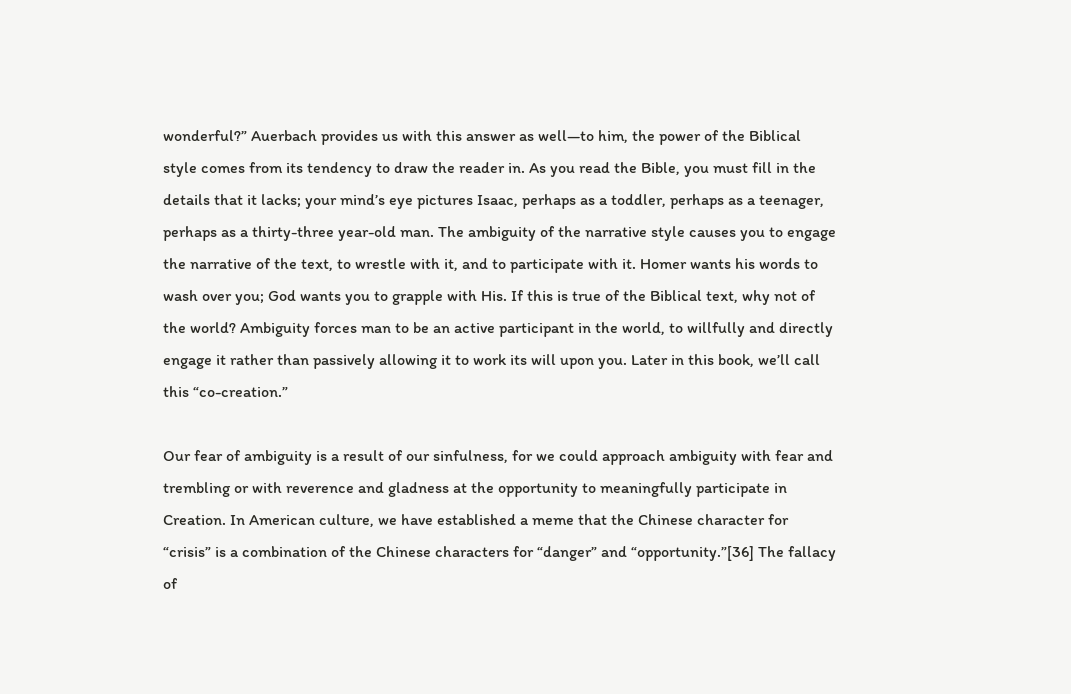wonderful?” Auerbach provides us with this answer as well—to him, the power of the Biblical style comes from its tendency to draw the reader in. As you read the Bible, you must fill in the details that it lacks; your mind’s eye pictures Isaac, perhaps as a toddler, perhaps as a teenager, perhaps as a thirty-three year-old man. The ambiguity of the narrative style causes you to engage the narrative of the text, to wrestle with it, and to participate with it. Homer wants his words to wash over you; God wants you to grapple with His. If this is true of the Biblical text, why not of the world? Ambiguity forces man to be an active participant in the world, to willfully and directly engage it rather than passively allowing it to work its will upon you. Later in this book, we’ll call this “co-creation.”

Our fear of ambiguity is a result of our sinfulness, for we could approach ambiguity with fear and trembling or with reverence and gladness at the opportunity to meaningfully participate in Creation. In American culture, we have established a meme that the Chinese character for “crisis” is a combination of the Chinese characters for “danger” and “opportunity.”[36] The fallacy of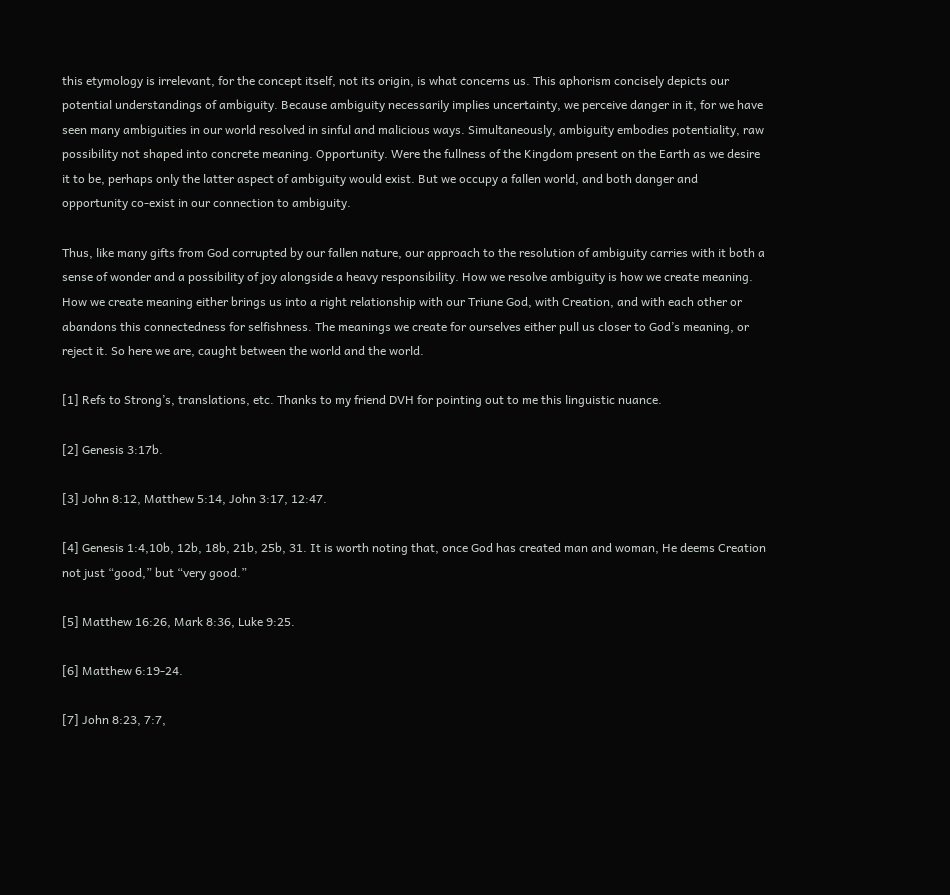this etymology is irrelevant, for the concept itself, not its origin, is what concerns us. This aphorism concisely depicts our potential understandings of ambiguity. Because ambiguity necessarily implies uncertainty, we perceive danger in it, for we have seen many ambiguities in our world resolved in sinful and malicious ways. Simultaneously, ambiguity embodies potentiality, raw possibility not shaped into concrete meaning. Opportunity. Were the fullness of the Kingdom present on the Earth as we desire it to be, perhaps only the latter aspect of ambiguity would exist. But we occupy a fallen world, and both danger and opportunity co-exist in our connection to ambiguity.

Thus, like many gifts from God corrupted by our fallen nature, our approach to the resolution of ambiguity carries with it both a sense of wonder and a possibility of joy alongside a heavy responsibility. How we resolve ambiguity is how we create meaning. How we create meaning either brings us into a right relationship with our Triune God, with Creation, and with each other or abandons this connectedness for selfishness. The meanings we create for ourselves either pull us closer to God’s meaning, or reject it. So here we are, caught between the world and the world.

[1] Refs to Strong’s, translations, etc. Thanks to my friend DVH for pointing out to me this linguistic nuance.

[2] Genesis 3:17b.

[3] John 8:12, Matthew 5:14, John 3:17, 12:47.

[4] Genesis 1:4,10b, 12b, 18b, 21b, 25b, 31. It is worth noting that, once God has created man and woman, He deems Creation not just “good,” but “very good.”

[5] Matthew 16:26, Mark 8:36, Luke 9:25.

[6] Matthew 6:19-24.

[7] John 8:23, 7:7,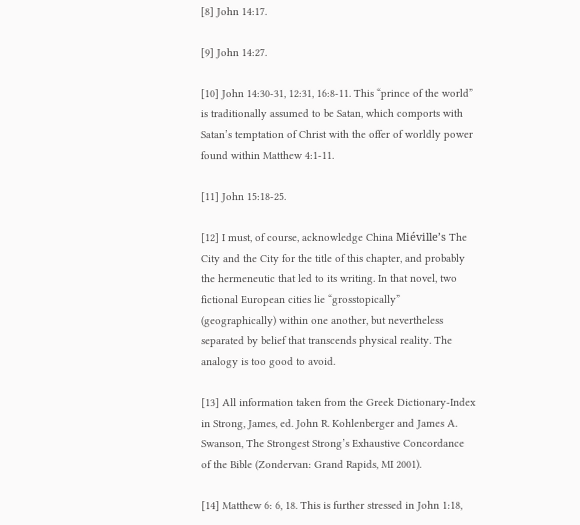[8] John 14:17.

[9] John 14:27.

[10] John 14:30-31, 12:31, 16:8-11. This “prince of the world” is traditionally assumed to be Satan, which comports with Satan’s temptation of Christ with the offer of worldly power found within Matthew 4:1-11.

[11] John 15:18-25.

[12] I must, of course, acknowledge China Miéville’s The City and the City for the title of this chapter, and probably the hermeneutic that led to its writing. In that novel, two fictional European cities lie “grosstopically” (geographically) within one another, but nevertheless separated by belief that transcends physical reality. The analogy is too good to avoid.

[13] All information taken from the Greek Dictionary-Index in Strong, James, ed. John R. Kohlenberger and James A. Swanson, The Strongest Strong’s Exhaustive Concordance of the Bible (Zondervan: Grand Rapids, MI 2001).

[14] Matthew 6: 6, 18. This is further stressed in John 1:18,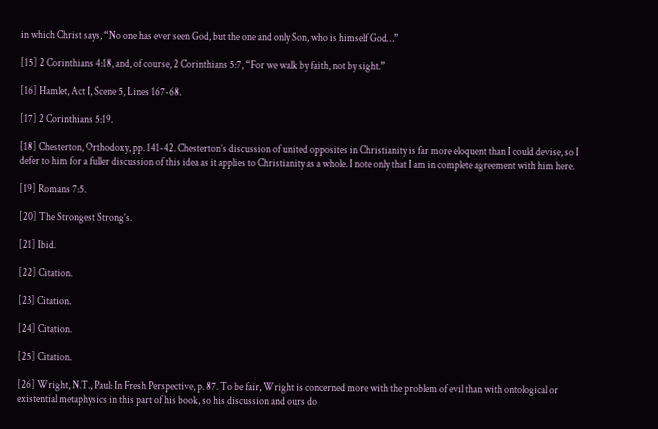in which Christ says, “No one has ever seen God, but the one and only Son, who is himself God…”

[15] 2 Corinthians 4:18, and, of course, 2 Corinthians 5:7, “For we walk by faith, not by sight.”

[16] Hamlet, Act I, Scene 5, Lines 167-68.

[17] 2 Corinthians 5:19.

[18] Chesterton, Orthodoxy, pp. 141-42. Chesterton’s discussion of united opposites in Christianity is far more eloquent than I could devise, so I defer to him for a fuller discussion of this idea as it applies to Christianity as a whole. I note only that I am in complete agreement with him here.

[19] Romans 7:5.

[20] The Strongest Strong’s.

[21] Ibid.

[22] Citation.

[23] Citation.

[24] Citation.

[25] Citation.

[26] Wright, N.T., Paul: In Fresh Perspective, p. 87. To be fair, Wright is concerned more with the problem of evil than with ontological or existential metaphysics in this part of his book, so his discussion and ours do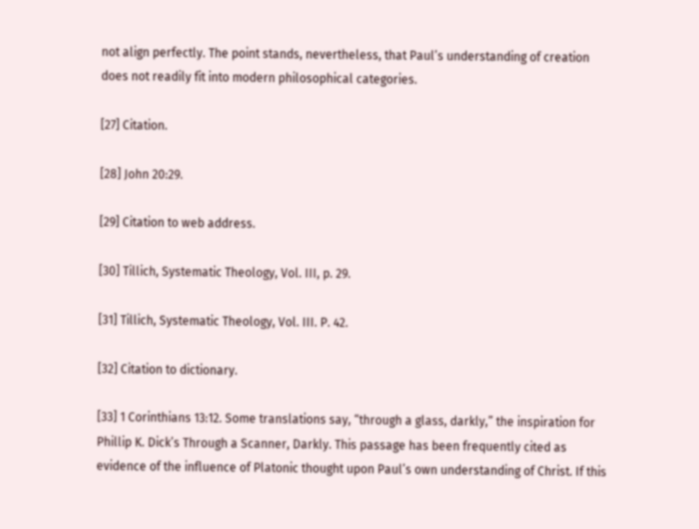not align perfectly. The point stands, nevertheless, that Paul’s understanding of creation does not readily fit into modern philosophical categories.

[27] Citation.

[28] John 20:29.

[29] Citation to web address.

[30] Tillich, Systematic Theology, Vol. III, p. 29.

[31] Tillich, Systematic Theology, Vol. III. P. 42.

[32] Citation to dictionary.

[33] 1 Corinthians 13:12. Some translations say, “through a glass, darkly,” the inspiration for Phillip K. Dick’s Through a Scanner, Darkly. This passage has been frequently cited as evidence of the influence of Platonic thought upon Paul’s own understanding of Christ. If this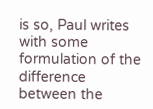is so, Paul writes with some formulation of the difference between the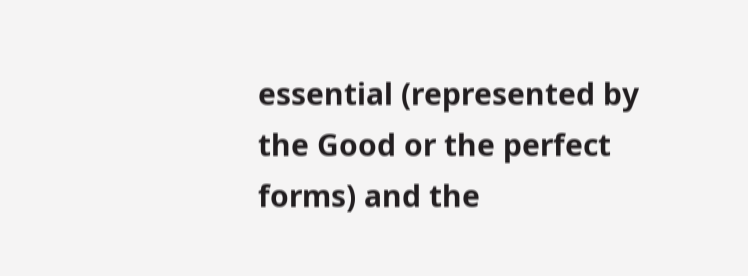essential (represented by the Good or the perfect forms) and the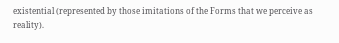existential (represented by those imitations of the Forms that we perceive as reality).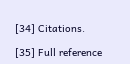[34] Citations.

[35] Full reference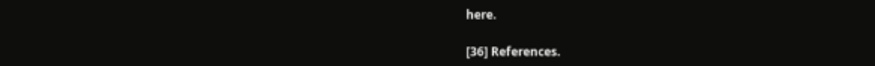here.

[36] References.